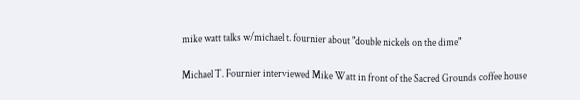mike watt talks w/michael t. fournier about "double nickels on the dime"

Michael T. Fournier interviewed Mike Watt in front of the Sacred Grounds coffee house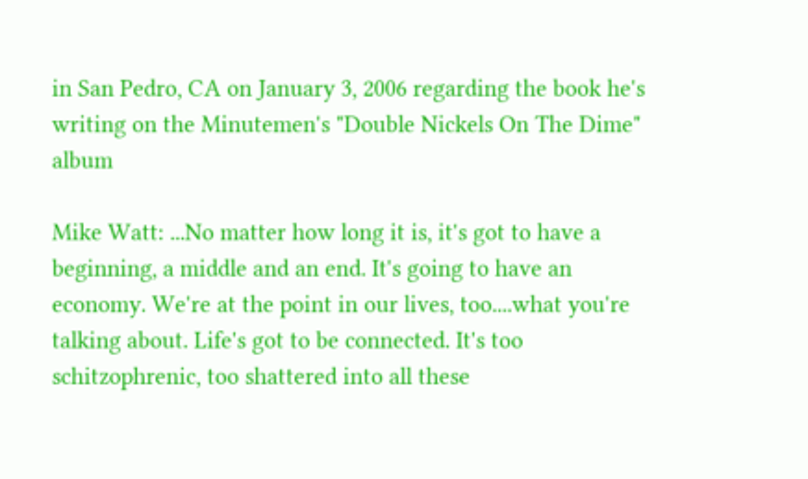in San Pedro, CA on January 3, 2006 regarding the book he's writing on the Minutemen's "Double Nickels On The Dime" album

Mike Watt: ...No matter how long it is, it's got to have a beginning, a middle and an end. It's going to have an economy. We're at the point in our lives, too....what you're talking about. Life's got to be connected. It's too schitzophrenic, too shattered into all these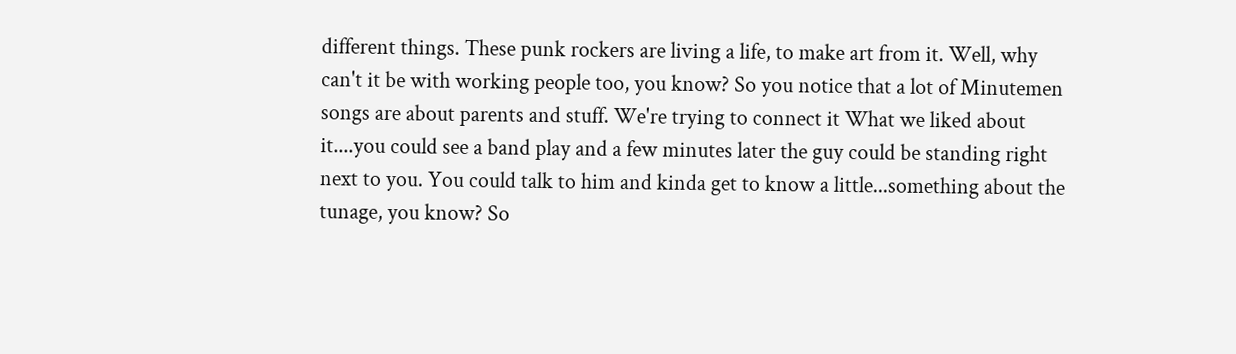different things. These punk rockers are living a life, to make art from it. Well, why can't it be with working people too, you know? So you notice that a lot of Minutemen songs are about parents and stuff. We're trying to connect it What we liked about it....you could see a band play and a few minutes later the guy could be standing right next to you. You could talk to him and kinda get to know a little...something about the tunage, you know? So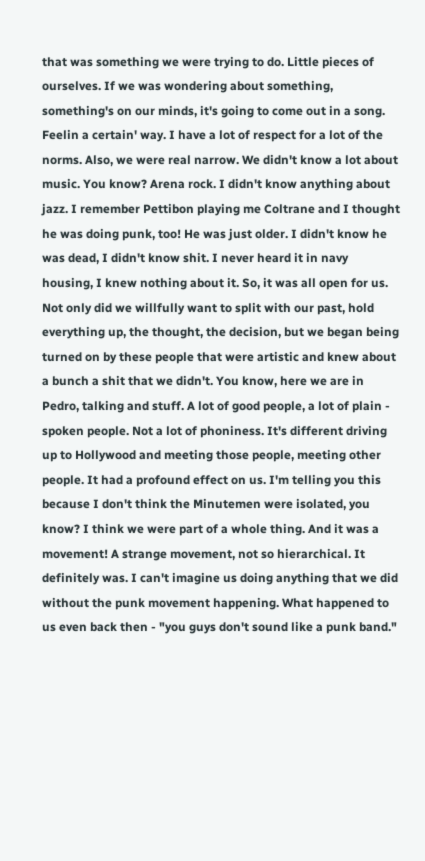that was something we were trying to do. Little pieces of ourselves. If we was wondering about something, something's on our minds, it's going to come out in a song. Feelin a certain' way. I have a lot of respect for a lot of the norms. Also, we were real narrow. We didn't know a lot about music. You know? Arena rock. I didn't know anything about jazz. I remember Pettibon playing me Coltrane and I thought he was doing punk, too! He was just older. I didn't know he was dead, I didn't know shit. I never heard it in navy housing, I knew nothing about it. So, it was all open for us. Not only did we willfully want to split with our past, hold everything up, the thought, the decision, but we began being turned on by these people that were artistic and knew about a bunch a shit that we didn't. You know, here we are in Pedro, talking and stuff. A lot of good people, a lot of plain - spoken people. Not a lot of phoniness. It's different driving up to Hollywood and meeting those people, meeting other people. It had a profound effect on us. I'm telling you this because I don't think the Minutemen were isolated, you know? I think we were part of a whole thing. And it was a movement! A strange movement, not so hierarchical. It definitely was. I can't imagine us doing anything that we did without the punk movement happening. What happened to us even back then - "you guys don't sound like a punk band."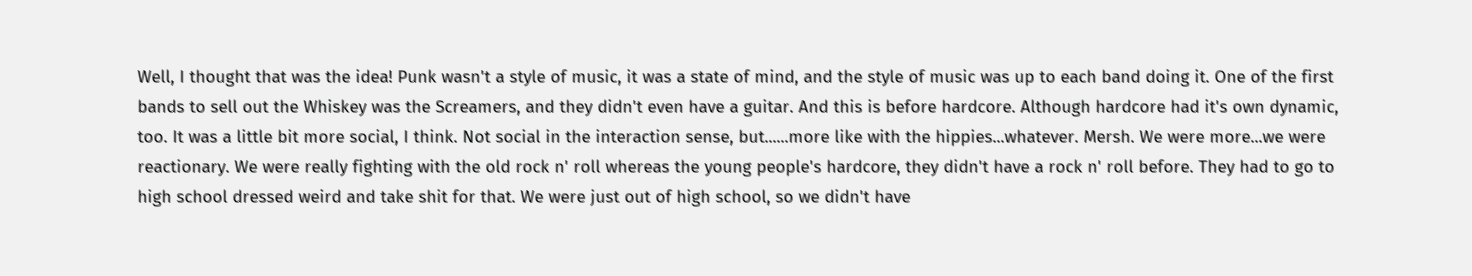Well, I thought that was the idea! Punk wasn't a style of music, it was a state of mind, and the style of music was up to each band doing it. One of the first bands to sell out the Whiskey was the Screamers, and they didn't even have a guitar. And this is before hardcore. Although hardcore had it's own dynamic, too. It was a little bit more social, I think. Not social in the interaction sense, but......more like with the hippies...whatever. Mersh. We were more...we were reactionary. We were really fighting with the old rock n' roll whereas the young people's hardcore, they didn't have a rock n' roll before. They had to go to high school dressed weird and take shit for that. We were just out of high school, so we didn't have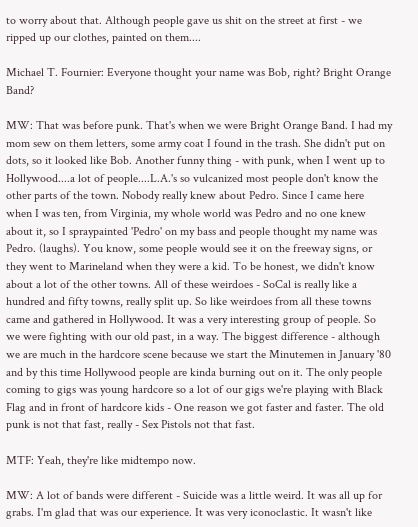to worry about that. Although people gave us shit on the street at first - we ripped up our clothes, painted on them....

Michael T. Fournier: Everyone thought your name was Bob, right? Bright Orange Band?

MW: That was before punk. That's when we were Bright Orange Band. I had my mom sew on them letters, some army coat I found in the trash. She didn't put on dots, so it looked like Bob. Another funny thing - with punk, when I went up to Hollywood....a lot of people....L.A.'s so vulcanized most people don't know the other parts of the town. Nobody really knew about Pedro. Since I came here when I was ten, from Virginia, my whole world was Pedro and no one knew about it, so I spraypainted 'Pedro' on my bass and people thought my name was Pedro. (laughs). You know, some people would see it on the freeway signs, or they went to Marineland when they were a kid. To be honest, we didn't know about a lot of the other towns. All of these weirdoes - SoCal is really like a hundred and fifty towns, really split up. So like weirdoes from all these towns came and gathered in Hollywood. It was a very interesting group of people. So we were fighting with our old past, in a way. The biggest difference - although we are much in the hardcore scene because we start the Minutemen in January '80 and by this time Hollywood people are kinda burning out on it. The only people coming to gigs was young hardcore so a lot of our gigs we're playing with Black Flag and in front of hardcore kids - One reason we got faster and faster. The old punk is not that fast, really - Sex Pistols not that fast.

MTF: Yeah, they're like midtempo now.

MW: A lot of bands were different - Suicide was a little weird. It was all up for grabs. I'm glad that was our experience. It was very iconoclastic. It wasn't like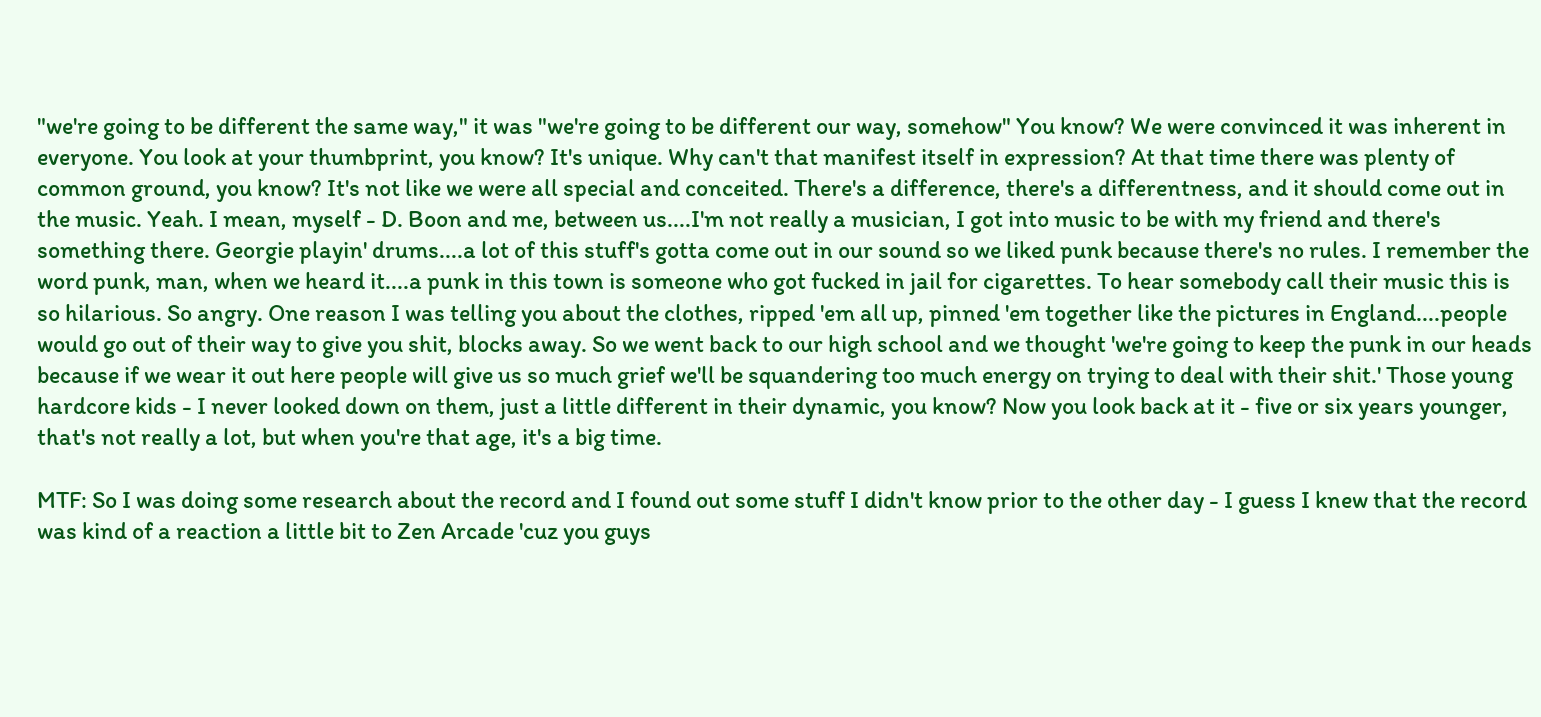"we're going to be different the same way," it was "we're going to be different our way, somehow" You know? We were convinced it was inherent in everyone. You look at your thumbprint, you know? It's unique. Why can't that manifest itself in expression? At that time there was plenty of common ground, you know? It's not like we were all special and conceited. There's a difference, there's a differentness, and it should come out in the music. Yeah. I mean, myself - D. Boon and me, between us....I'm not really a musician, I got into music to be with my friend and there's something there. Georgie playin' drums....a lot of this stuff's gotta come out in our sound so we liked punk because there's no rules. I remember the word punk, man, when we heard it....a punk in this town is someone who got fucked in jail for cigarettes. To hear somebody call their music this is so hilarious. So angry. One reason I was telling you about the clothes, ripped 'em all up, pinned 'em together like the pictures in England....people would go out of their way to give you shit, blocks away. So we went back to our high school and we thought 'we're going to keep the punk in our heads because if we wear it out here people will give us so much grief we'll be squandering too much energy on trying to deal with their shit.' Those young hardcore kids - I never looked down on them, just a little different in their dynamic, you know? Now you look back at it - five or six years younger, that's not really a lot, but when you're that age, it's a big time.

MTF: So I was doing some research about the record and I found out some stuff I didn't know prior to the other day - I guess I knew that the record was kind of a reaction a little bit to Zen Arcade 'cuz you guys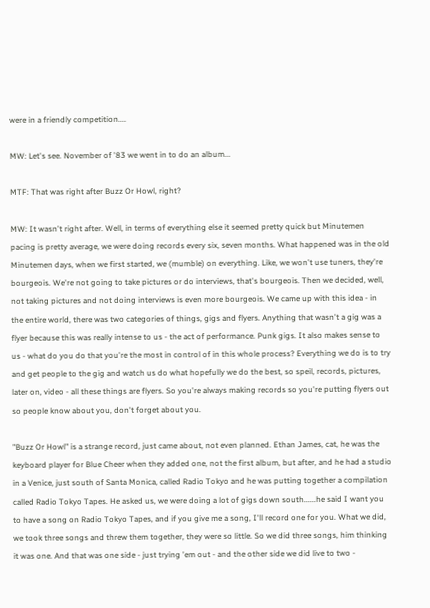were in a friendly competition....

MW: Let's see. November of '83 we went in to do an album...

MTF: That was right after Buzz Or Howl, right?

MW: It wasn't right after. Well, in terms of everything else it seemed pretty quick but Minutemen pacing is pretty average, we were doing records every six, seven months. What happened was in the old Minutemen days, when we first started, we (mumble) on everything. Like, we won't use tuners, they're bourgeois. We're not going to take pictures or do interviews, that's bourgeois. Then we decided, well, not taking pictures and not doing interviews is even more bourgeois. We came up with this idea - in the entire world, there was two categories of things, gigs and flyers. Anything that wasn't a gig was a flyer because this was really intense to us - the act of performance. Punk gigs. It also makes sense to us - what do you do that you're the most in control of in this whole process? Everything we do is to try and get people to the gig and watch us do what hopefully we do the best, so speil, records, pictures, later on, video - all these things are flyers. So you're always making records so you're putting flyers out so people know about you, don't forget about you.

"Buzz Or Howl" is a strange record, just came about, not even planned. Ethan James, cat, he was the keyboard player for Blue Cheer when they added one, not the first album, but after, and he had a studio in a Venice, just south of Santa Monica, called Radio Tokyo and he was putting together a compilation called Radio Tokyo Tapes. He asked us, we were doing a lot of gigs down south......he said I want you to have a song on Radio Tokyo Tapes, and if you give me a song, I'll record one for you. What we did, we took three songs and threw them together, they were so little. So we did three songs, him thinking it was one. And that was one side - just trying 'em out - and the other side we did live to two -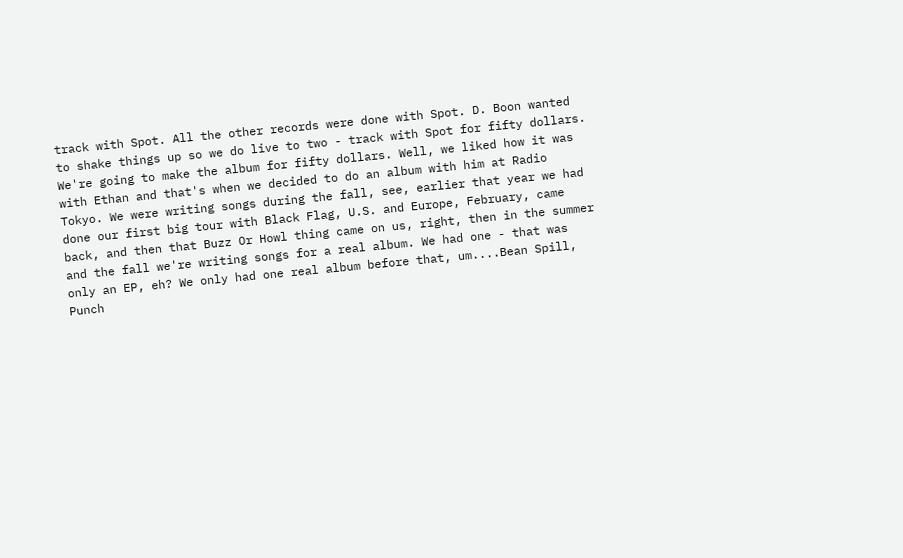track with Spot. All the other records were done with Spot. D. Boon wanted to shake things up so we do live to two - track with Spot for fifty dollars. We're going to make the album for fifty dollars. Well, we liked how it was with Ethan and that's when we decided to do an album with him at Radio Tokyo. We were writing songs during the fall, see, earlier that year we had done our first big tour with Black Flag, U.S. and Europe, February, came back, and then that Buzz Or Howl thing came on us, right, then in the summer and the fall we're writing songs for a real album. We had one - that was only an EP, eh? We only had one real album before that, um....Bean Spill, Punch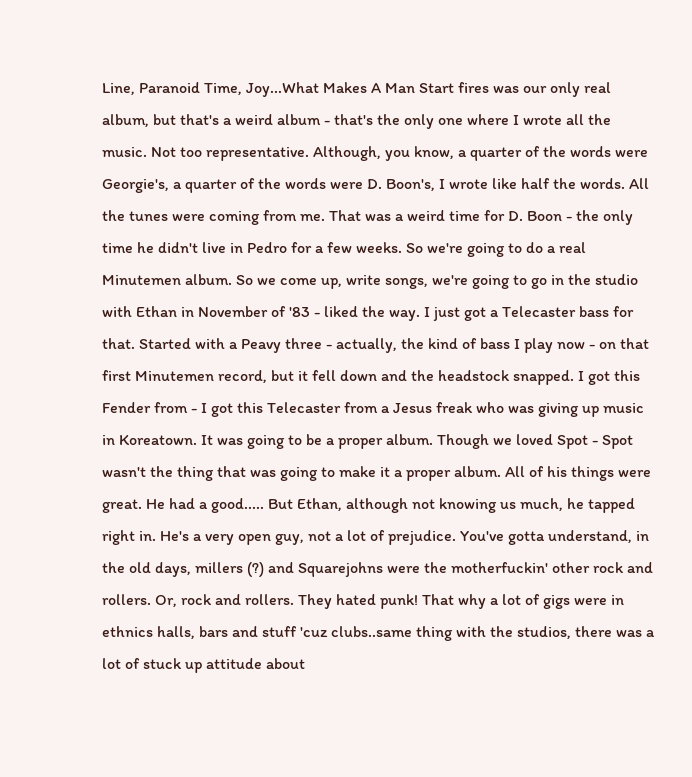Line, Paranoid Time, Joy...What Makes A Man Start fires was our only real album, but that's a weird album - that's the only one where I wrote all the music. Not too representative. Although, you know, a quarter of the words were Georgie's, a quarter of the words were D. Boon's, I wrote like half the words. All the tunes were coming from me. That was a weird time for D. Boon - the only time he didn't live in Pedro for a few weeks. So we're going to do a real Minutemen album. So we come up, write songs, we're going to go in the studio with Ethan in November of '83 - liked the way. I just got a Telecaster bass for that. Started with a Peavy three - actually, the kind of bass I play now - on that first Minutemen record, but it fell down and the headstock snapped. I got this Fender from - I got this Telecaster from a Jesus freak who was giving up music in Koreatown. It was going to be a proper album. Though we loved Spot - Spot wasn't the thing that was going to make it a proper album. All of his things were great. He had a good..... But Ethan, although not knowing us much, he tapped right in. He's a very open guy, not a lot of prejudice. You've gotta understand, in the old days, millers (?) and Squarejohns were the motherfuckin' other rock and rollers. Or, rock and rollers. They hated punk! That why a lot of gigs were in ethnics halls, bars and stuff 'cuz clubs..same thing with the studios, there was a lot of stuck up attitude about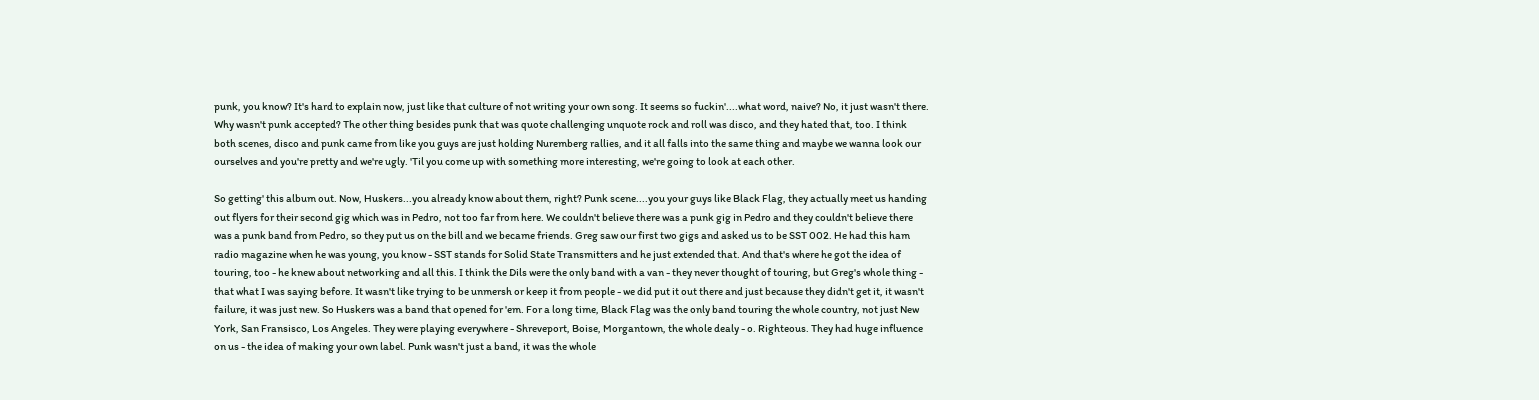punk, you know? It's hard to explain now, just like that culture of not writing your own song. It seems so fuckin'....what word, naive? No, it just wasn't there. Why wasn't punk accepted? The other thing besides punk that was quote challenging unquote rock and roll was disco, and they hated that, too. I think both scenes, disco and punk came from like you guys are just holding Nuremberg rallies, and it all falls into the same thing and maybe we wanna look our ourselves and you're pretty and we're ugly. 'Til you come up with something more interesting, we're going to look at each other.

So getting' this album out. Now, Huskers...you already know about them, right? Punk scene....you your guys like Black Flag, they actually meet us handing out flyers for their second gig which was in Pedro, not too far from here. We couldn't believe there was a punk gig in Pedro and they couldn't believe there was a punk band from Pedro, so they put us on the bill and we became friends. Greg saw our first two gigs and asked us to be SST 002. He had this ham radio magazine when he was young, you know - SST stands for Solid State Transmitters and he just extended that. And that's where he got the idea of touring, too - he knew about networking and all this. I think the Dils were the only band with a van - they never thought of touring, but Greg's whole thing - that what I was saying before. It wasn't like trying to be unmersh or keep it from people - we did put it out there and just because they didn't get it, it wasn't failure, it was just new. So Huskers was a band that opened for 'em. For a long time, Black Flag was the only band touring the whole country, not just New York, San Fransisco, Los Angeles. They were playing everywhere - Shreveport, Boise, Morgantown, the whole dealy - o. Righteous. They had huge influence on us - the idea of making your own label. Punk wasn't just a band, it was the whole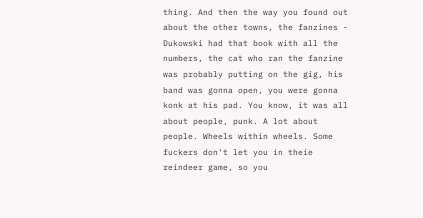thing. And then the way you found out about the other towns, the fanzines - Dukowski had that book with all the numbers, the cat who ran the fanzine was probably putting on the gig, his band was gonna open, you were gonna konk at his pad. You know, it was all about people, punk. A lot about people. Wheels within wheels. Some fuckers don't let you in theie reindeer game, so you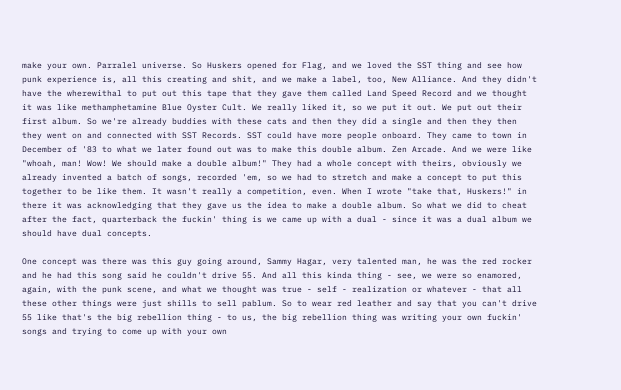make your own. Parralel universe. So Huskers opened for Flag, and we loved the SST thing and see how punk experience is, all this creating and shit, and we make a label, too, New Alliance. And they didn't have the wherewithal to put out this tape that they gave them called Land Speed Record and we thought it was like methamphetamine Blue Oyster Cult. We really liked it, so we put it out. We put out their first album. So we're already buddies with these cats and then they did a single and then they then they went on and connected with SST Records. SST could have more people onboard. They came to town in December of '83 to what we later found out was to make this double album. Zen Arcade. And we were like "whoah, man! Wow! We should make a double album!" They had a whole concept with theirs, obviously we already invented a batch of songs, recorded 'em, so we had to stretch and make a concept to put this together to be like them. It wasn't really a competition, even. When I wrote "take that, Huskers!" in there it was acknowledging that they gave us the idea to make a double album. So what we did to cheat after the fact, quarterback the fuckin' thing is we came up with a dual - since it was a dual album we should have dual concepts.

One concept was there was this guy going around, Sammy Hagar, very talented man, he was the red rocker and he had this song said he couldn't drive 55. And all this kinda thing - see, we were so enamored, again, with the punk scene, and what we thought was true - self - realization or whatever - that all these other things were just shills to sell pablum. So to wear red leather and say that you can't drive 55 like that's the big rebellion thing - to us, the big rebellion thing was writing your own fuckin' songs and trying to come up with your own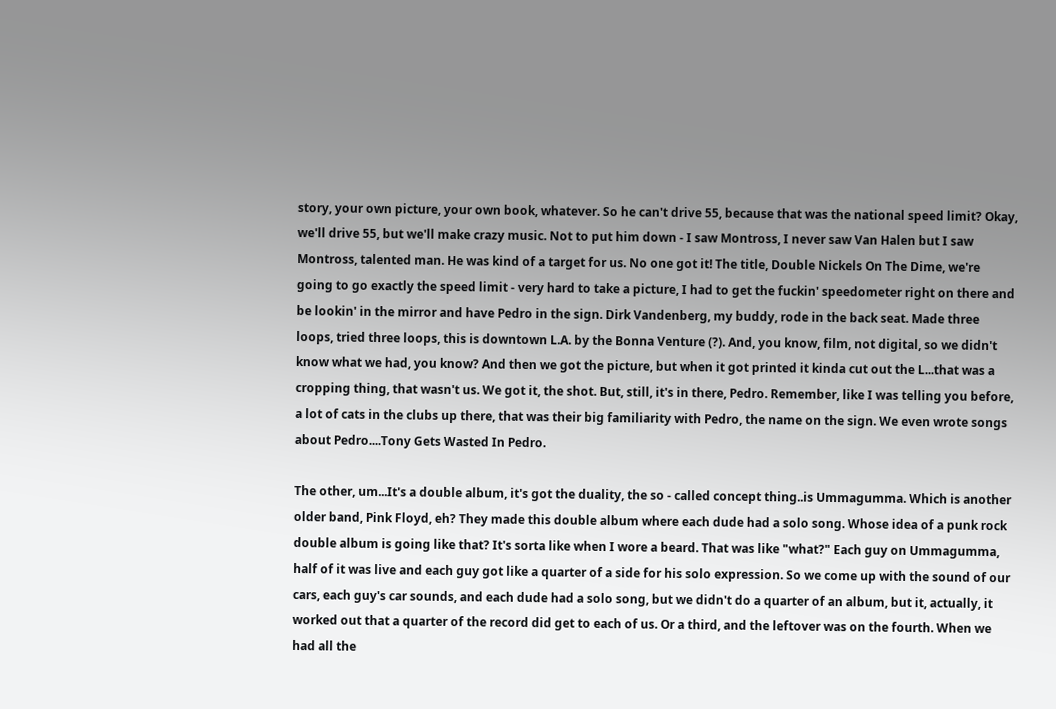story, your own picture, your own book, whatever. So he can't drive 55, because that was the national speed limit? Okay, we'll drive 55, but we'll make crazy music. Not to put him down - I saw Montross, I never saw Van Halen but I saw Montross, talented man. He was kind of a target for us. No one got it! The title, Double Nickels On The Dime, we're going to go exactly the speed limit - very hard to take a picture, I had to get the fuckin' speedometer right on there and be lookin' in the mirror and have Pedro in the sign. Dirk Vandenberg, my buddy, rode in the back seat. Made three loops, tried three loops, this is downtown L.A. by the Bonna Venture (?). And, you know, film, not digital, so we didn't know what we had, you know? And then we got the picture, but when it got printed it kinda cut out the L...that was a cropping thing, that wasn't us. We got it, the shot. But, still, it's in there, Pedro. Remember, like I was telling you before, a lot of cats in the clubs up there, that was their big familiarity with Pedro, the name on the sign. We even wrote songs about Pedro....Tony Gets Wasted In Pedro.

The other, um...It's a double album, it's got the duality, the so - called concept thing..is Ummagumma. Which is another older band, Pink Floyd, eh? They made this double album where each dude had a solo song. Whose idea of a punk rock double album is going like that? It's sorta like when I wore a beard. That was like "what?" Each guy on Ummagumma, half of it was live and each guy got like a quarter of a side for his solo expression. So we come up with the sound of our cars, each guy's car sounds, and each dude had a solo song, but we didn't do a quarter of an album, but it, actually, it worked out that a quarter of the record did get to each of us. Or a third, and the leftover was on the fourth. When we had all the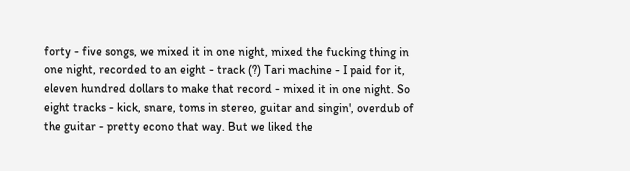forty - five songs, we mixed it in one night, mixed the fucking thing in one night, recorded to an eight - track (?) Tari machine - I paid for it, eleven hundred dollars to make that record - mixed it in one night. So eight tracks - kick, snare, toms in stereo, guitar and singin', overdub of the guitar - pretty econo that way. But we liked the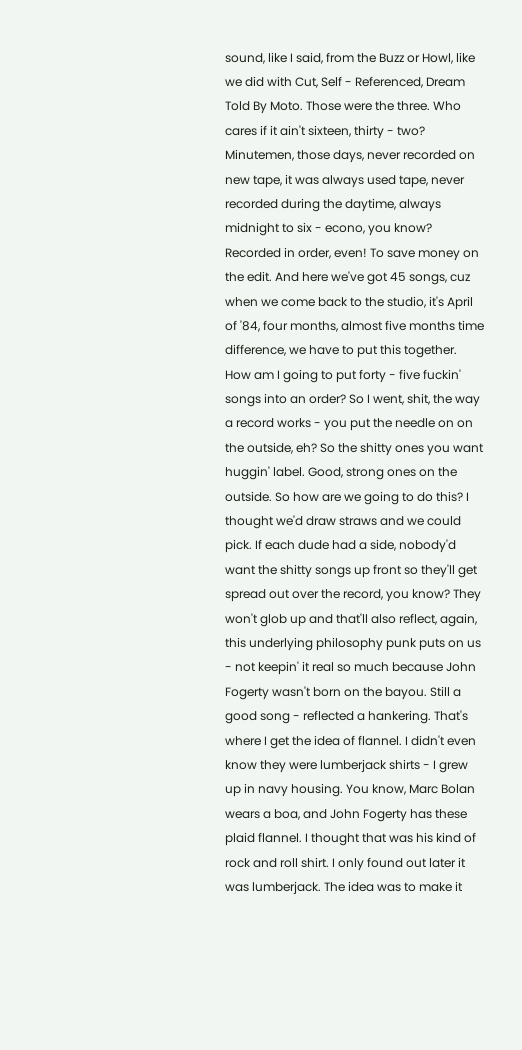sound, like I said, from the Buzz or Howl, like we did with Cut, Self - Referenced, Dream Told By Moto. Those were the three. Who cares if it ain't sixteen, thirty - two? Minutemen, those days, never recorded on new tape, it was always used tape, never recorded during the daytime, always midnight to six - econo, you know? Recorded in order, even! To save money on the edit. And here we've got 45 songs, cuz when we come back to the studio, it's April of '84, four months, almost five months time difference, we have to put this together. How am I going to put forty - five fuckin' songs into an order? So I went, shit, the way a record works - you put the needle on on the outside, eh? So the shitty ones you want huggin' label. Good, strong ones on the outside. So how are we going to do this? I thought we'd draw straws and we could pick. If each dude had a side, nobody'd want the shitty songs up front so they'll get spread out over the record, you know? They won't glob up and that'll also reflect, again, this underlying philosophy punk puts on us - not keepin' it real so much because John Fogerty wasn't born on the bayou. Still a good song - reflected a hankering. That's where I get the idea of flannel. I didn't even know they were lumberjack shirts - I grew up in navy housing. You know, Marc Bolan wears a boa, and John Fogerty has these plaid flannel. I thought that was his kind of rock and roll shirt. I only found out later it was lumberjack. The idea was to make it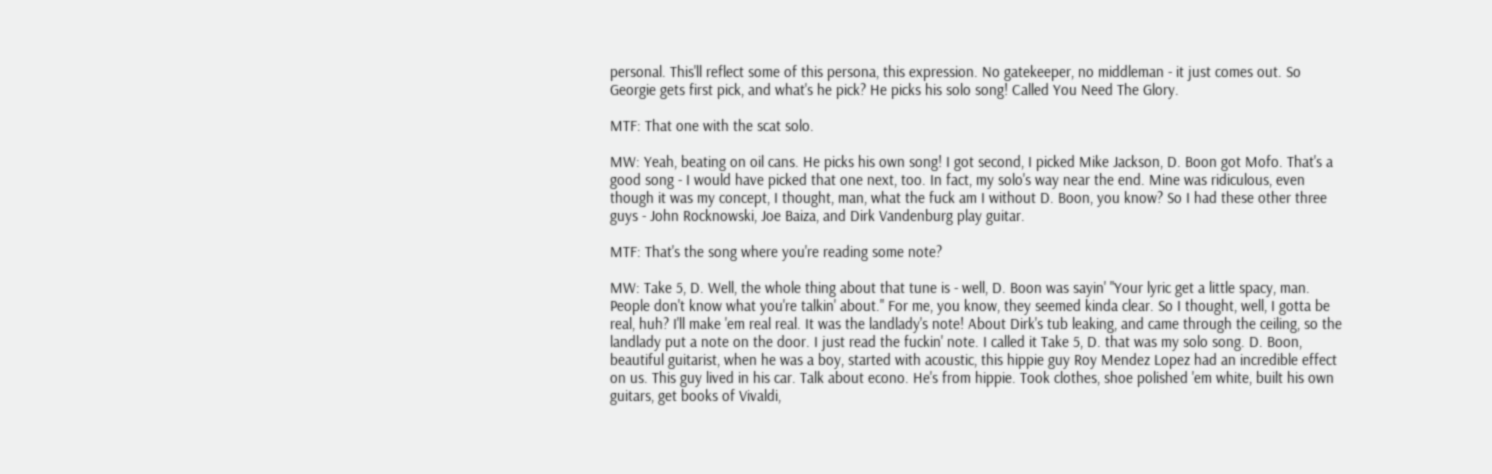personal. This'll reflect some of this persona, this expression. No gatekeeper, no middleman - it just comes out. So Georgie gets first pick, and what's he pick? He picks his solo song! Called You Need The Glory.

MTF: That one with the scat solo.

MW: Yeah, beating on oil cans. He picks his own song! I got second, I picked Mike Jackson, D. Boon got Mofo. That's a good song - I would have picked that one next, too. In fact, my solo's way near the end. Mine was ridiculous, even though it was my concept, I thought, man, what the fuck am I without D. Boon, you know? So I had these other three guys - John Rocknowski, Joe Baiza, and Dirk Vandenburg play guitar.

MTF: That's the song where you're reading some note?

MW: Take 5, D. Well, the whole thing about that tune is - well, D. Boon was sayin' "Your lyric get a little spacy, man. People don't know what you're talkin' about." For me, you know, they seemed kinda clear. So I thought, well, I gotta be real, huh? I'll make 'em real real. It was the landlady's note! About Dirk's tub leaking, and came through the ceiling, so the landlady put a note on the door. I just read the fuckin' note. I called it Take 5, D. that was my solo song. D. Boon, beautiful guitarist, when he was a boy, started with acoustic, this hippie guy Roy Mendez Lopez had an incredible effect on us. This guy lived in his car. Talk about econo. He's from hippie. Took clothes, shoe polished 'em white, built his own guitars, get books of Vivaldi,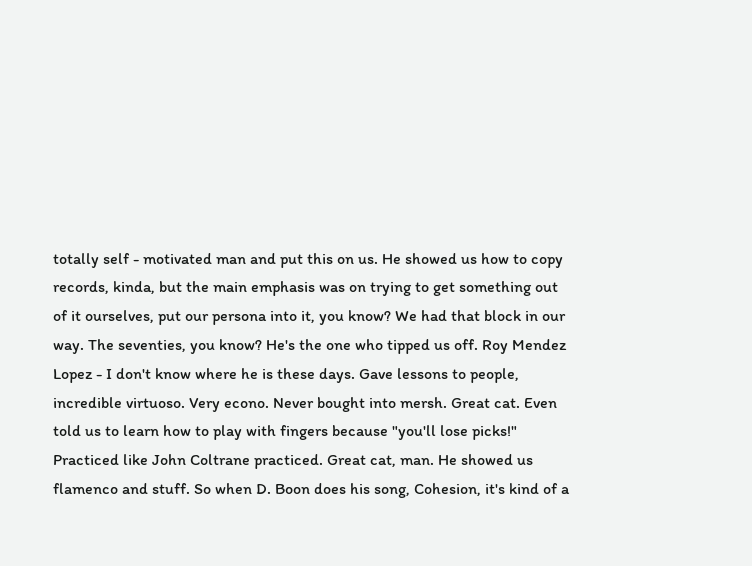totally self - motivated man and put this on us. He showed us how to copy records, kinda, but the main emphasis was on trying to get something out of it ourselves, put our persona into it, you know? We had that block in our way. The seventies, you know? He's the one who tipped us off. Roy Mendez Lopez - I don't know where he is these days. Gave lessons to people, incredible virtuoso. Very econo. Never bought into mersh. Great cat. Even told us to learn how to play with fingers because "you'll lose picks!" Practiced like John Coltrane practiced. Great cat, man. He showed us flamenco and stuff. So when D. Boon does his song, Cohesion, it's kind of a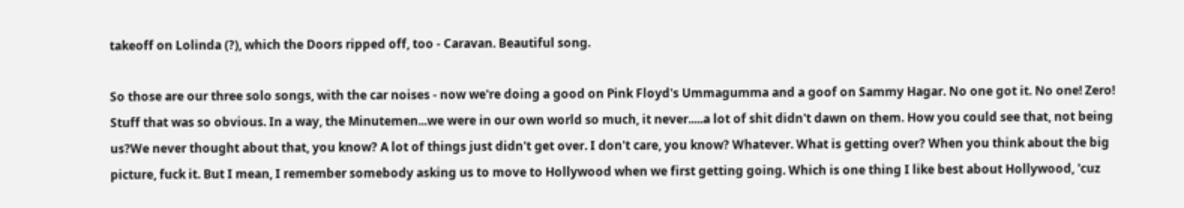takeoff on Lolinda (?), which the Doors ripped off, too - Caravan. Beautiful song.

So those are our three solo songs, with the car noises - now we're doing a good on Pink Floyd's Ummagumma and a goof on Sammy Hagar. No one got it. No one! Zero! Stuff that was so obvious. In a way, the Minutemen...we were in our own world so much, it never.....a lot of shit didn't dawn on them. How you could see that, not being us?We never thought about that, you know? A lot of things just didn't get over. I don't care, you know? Whatever. What is getting over? When you think about the big picture, fuck it. But I mean, I remember somebody asking us to move to Hollywood when we first getting going. Which is one thing I like best about Hollywood, 'cuz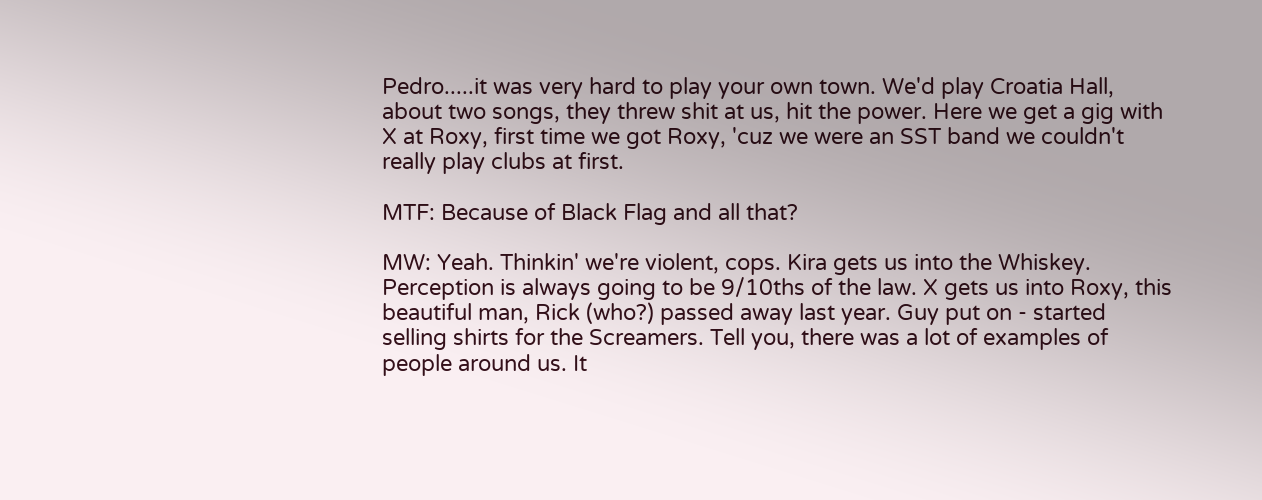Pedro.....it was very hard to play your own town. We'd play Croatia Hall, about two songs, they threw shit at us, hit the power. Here we get a gig with X at Roxy, first time we got Roxy, 'cuz we were an SST band we couldn't really play clubs at first.

MTF: Because of Black Flag and all that?

MW: Yeah. Thinkin' we're violent, cops. Kira gets us into the Whiskey. Perception is always going to be 9/10ths of the law. X gets us into Roxy, this beautiful man, Rick (who?) passed away last year. Guy put on - started selling shirts for the Screamers. Tell you, there was a lot of examples of people around us. It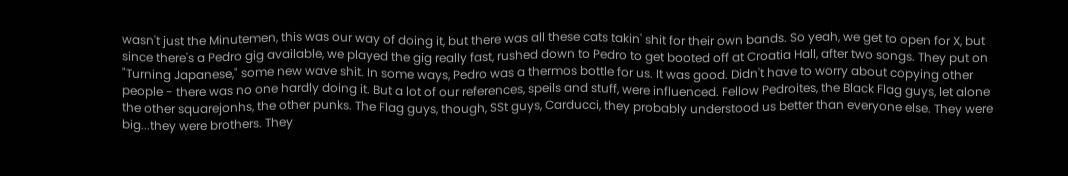wasn't just the Minutemen, this was our way of doing it, but there was all these cats takin' shit for their own bands. So yeah, we get to open for X, but since there's a Pedro gig available, we played the gig really fast, rushed down to Pedro to get booted off at Croatia Hall, after two songs. They put on "Turning Japanese," some new wave shit. In some ways, Pedro was a thermos bottle for us. It was good. Didn't have to worry about copying other people - there was no one hardly doing it. But a lot of our references, speils and stuff, were influenced. Fellow Pedroites, the Black Flag guys, let alone the other squarejonhs, the other punks. The Flag guys, though, SSt guys, Carducci, they probably understood us better than everyone else. They were big...they were brothers. They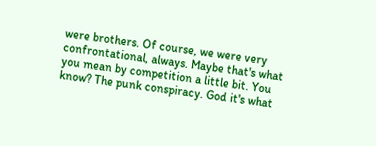were brothers. Of course, we were very confrontational, always. Maybe that's what you mean by competition a little bit. You know? The punk conspiracy. God it's what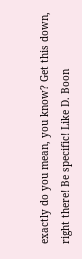exactly do you mean, you know? Get this down, right there! Be specific! Like D. Boon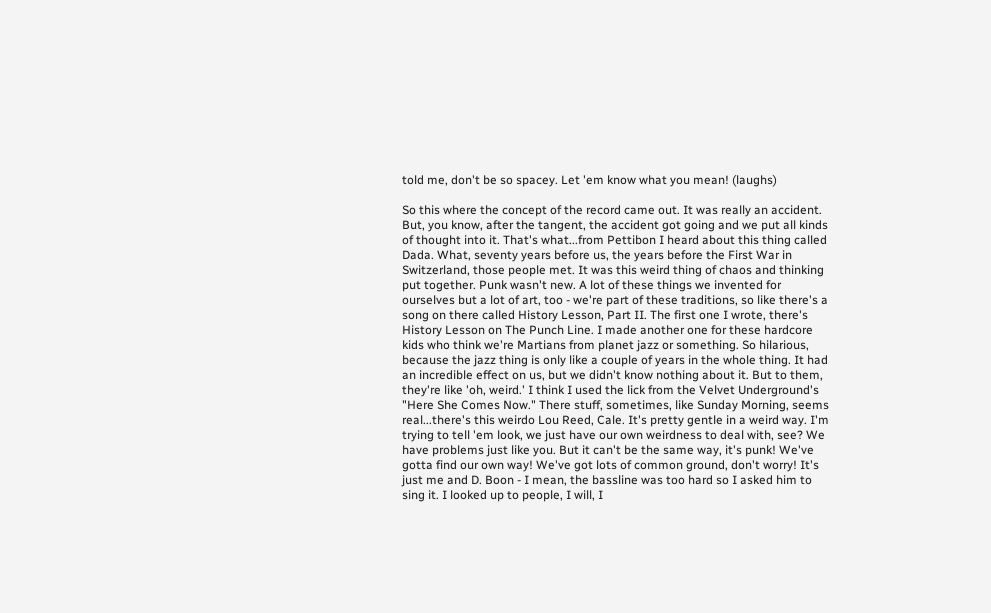told me, don't be so spacey. Let 'em know what you mean! (laughs)

So this where the concept of the record came out. It was really an accident. But, you know, after the tangent, the accident got going and we put all kinds of thought into it. That's what...from Pettibon I heard about this thing called Dada. What, seventy years before us, the years before the First War in Switzerland, those people met. It was this weird thing of chaos and thinking put together. Punk wasn't new. A lot of these things we invented for ourselves but a lot of art, too - we're part of these traditions, so like there's a song on there called History Lesson, Part II. The first one I wrote, there's History Lesson on The Punch Line. I made another one for these hardcore kids who think we're Martians from planet jazz or something. So hilarious, because the jazz thing is only like a couple of years in the whole thing. It had an incredible effect on us, but we didn't know nothing about it. But to them, they're like 'oh, weird.' I think I used the lick from the Velvet Underground's "Here She Comes Now." There stuff, sometimes, like Sunday Morning, seems real...there's this weirdo Lou Reed, Cale. It's pretty gentle in a weird way. I'm trying to tell 'em look, we just have our own weirdness to deal with, see? We have problems just like you. But it can't be the same way, it's punk! We've gotta find our own way! We've got lots of common ground, don't worry! It's just me and D. Boon - I mean, the bassline was too hard so I asked him to sing it. I looked up to people, I will, I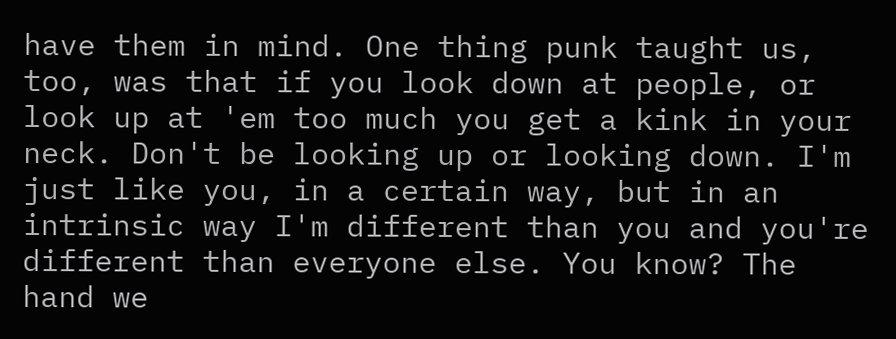have them in mind. One thing punk taught us, too, was that if you look down at people, or look up at 'em too much you get a kink in your neck. Don't be looking up or looking down. I'm just like you, in a certain way, but in an intrinsic way I'm different than you and you're different than everyone else. You know? The hand we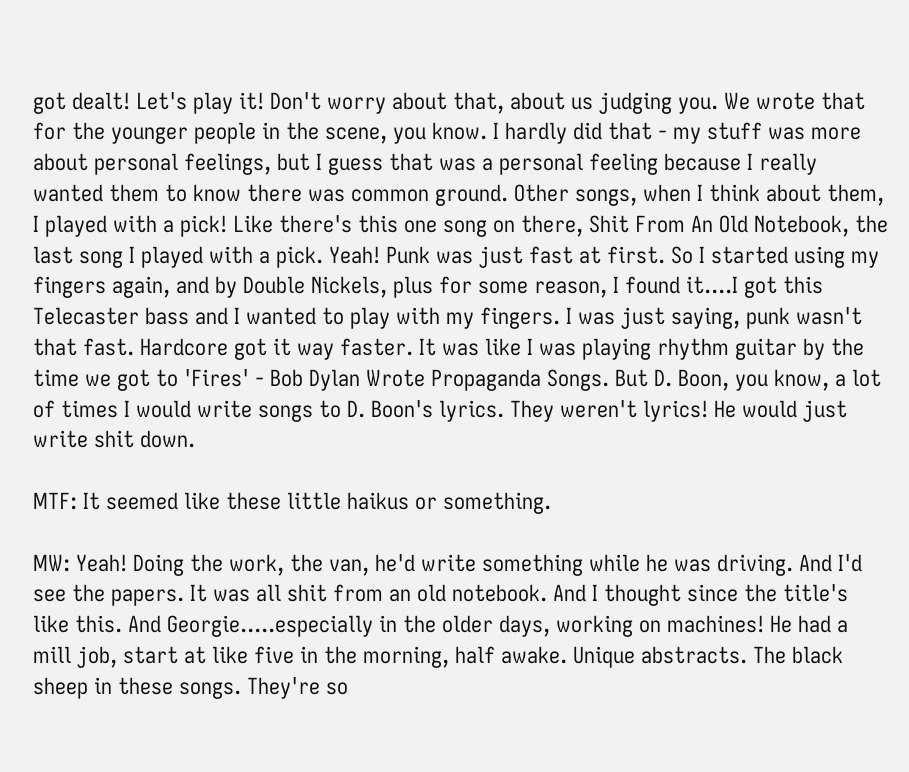got dealt! Let's play it! Don't worry about that, about us judging you. We wrote that for the younger people in the scene, you know. I hardly did that - my stuff was more about personal feelings, but I guess that was a personal feeling because I really wanted them to know there was common ground. Other songs, when I think about them, I played with a pick! Like there's this one song on there, Shit From An Old Notebook, the last song I played with a pick. Yeah! Punk was just fast at first. So I started using my fingers again, and by Double Nickels, plus for some reason, I found it....I got this Telecaster bass and I wanted to play with my fingers. I was just saying, punk wasn't that fast. Hardcore got it way faster. It was like I was playing rhythm guitar by the time we got to 'Fires' - Bob Dylan Wrote Propaganda Songs. But D. Boon, you know, a lot of times I would write songs to D. Boon's lyrics. They weren't lyrics! He would just write shit down.

MTF: It seemed like these little haikus or something.

MW: Yeah! Doing the work, the van, he'd write something while he was driving. And I'd see the papers. It was all shit from an old notebook. And I thought since the title's like this. And Georgie.....especially in the older days, working on machines! He had a mill job, start at like five in the morning, half awake. Unique abstracts. The black sheep in these songs. They're so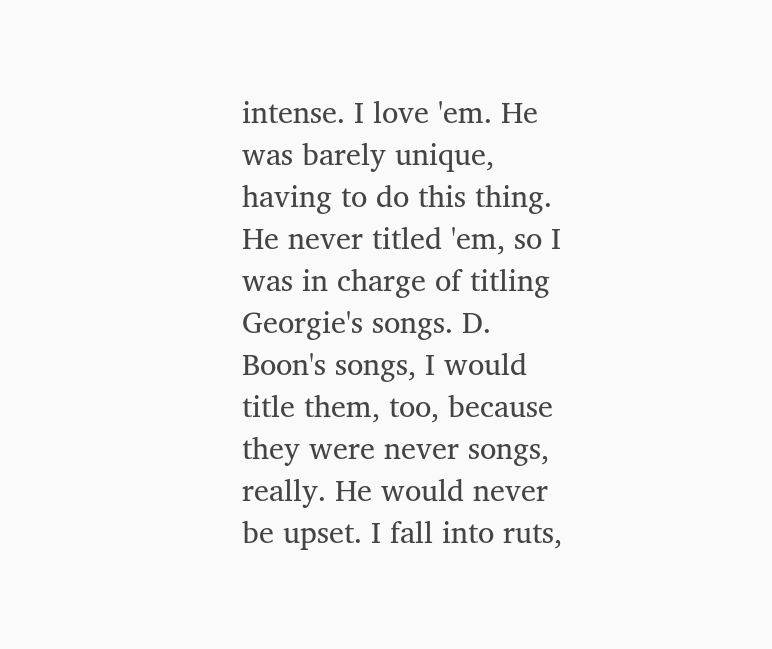intense. I love 'em. He was barely unique, having to do this thing. He never titled 'em, so I was in charge of titling Georgie's songs. D. Boon's songs, I would title them, too, because they were never songs, really. He would never be upset. I fall into ruts,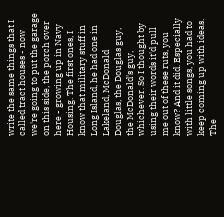write the same things that I called tract houses - now we're going to put the garage on this side, the porch over here - growing up in Navy Housing. The first ones, I know that military stuff in Long Island, he had one in Lakeland, McDonald Douglas, the Douglas guy, the McDonald's guy, whichever. So I thought by using their words it'd pull me out of these ruts, you know? And it did. Especially with little songs, you had to keep coming up with ideas. The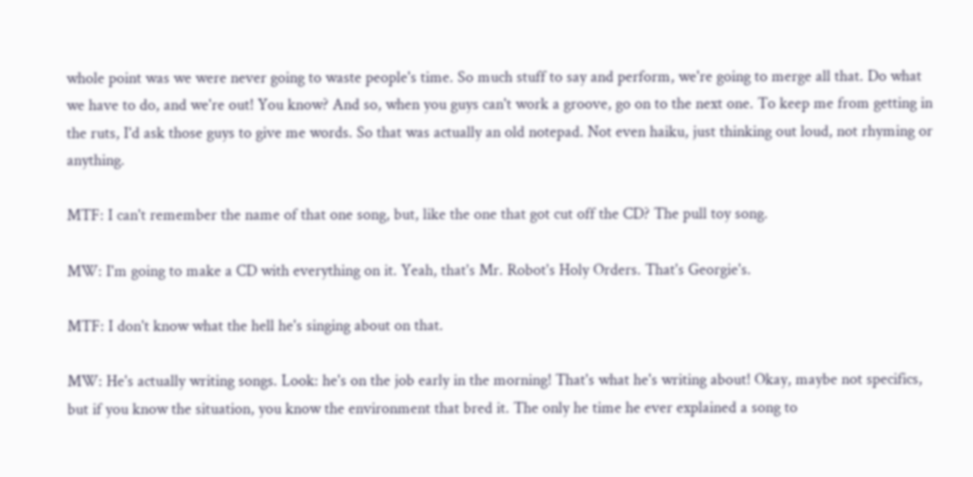whole point was we were never going to waste people's time. So much stuff to say and perform, we're going to merge all that. Do what we have to do, and we're out! You know? And so, when you guys can't work a groove, go on to the next one. To keep me from getting in the ruts, I'd ask those guys to give me words. So that was actually an old notepad. Not even haiku, just thinking out loud, not rhyming or anything.

MTF: I can't remember the name of that one song, but, like the one that got cut off the CD? The pull toy song.

MW: I'm going to make a CD with everything on it. Yeah, that's Mr. Robot's Holy Orders. That's Georgie's.

MTF: I don't know what the hell he's singing about on that.

MW: He's actually writing songs. Look: he's on the job early in the morning! That's what he's writing about! Okay, maybe not specifics, but if you know the situation, you know the environment that bred it. The only he time he ever explained a song to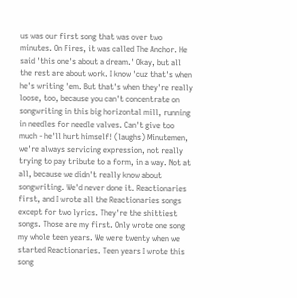us was our first song that was over two minutes. On Fires, it was called The Anchor. He said 'this one's about a dream.' Okay, but all the rest are about work. I know 'cuz that's when he's writing 'em. But that's when they're really loose, too, because you can't concentrate on songwriting in this big horizontal mill, running in needles for needle valves. Can't give too much - he'll hurt himself! (laughs) Minutemen, we're always servicing expression, not really trying to pay tribute to a form, in a way. Not at all, because we didn't really know about songwriting. We'd never done it. Reactionaries first, and I wrote all the Reactionaries songs except for two lyrics. They're the shittiest songs. Those are my first. Only wrote one song my whole teen years. We were twenty when we started Reactionaries. Teen years I wrote this song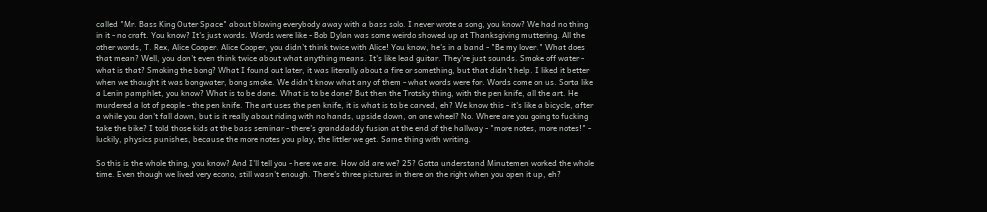called "Mr. Bass King Outer Space" about blowing everybody away with a bass solo. I never wrote a song, you know? We had no thing in it - no craft. You know? It's just words. Words were like - Bob Dylan was some weirdo showed up at Thanksgiving muttering. All the other words, T. Rex, Alice Cooper. Alice Cooper, you didn't think twice with Alice! You know, he's in a band - "Be my lover." What does that mean? Well, you don't even think twice about what anything means. It's like lead guitar. They're just sounds. Smoke off water - what is that? Smoking the bong? What I found out later, it was literally about a fire or something, but that didn't help. I liked it better when we thought it was bongwater, bong smoke. We didn't know what any of them - what words were for. Words come on us. Sorta like a Lenin pamphlet, you know? What is to be done. What is to be done? But then the Trotsky thing, with the pen knife, all the art. He murdered a lot of people - the pen knife. The art uses the pen knife, it is what is to be carved, eh? We know this - it's like a bicycle, after a while you don't fall down, but is it really about riding with no hands, upside down, on one wheel? No. Where are you going to fucking take the bike? I told those kids at the bass seminar - there's granddaddy fusion at the end of the hallway - "more notes, more notes!" - luckily, physics punishes, because the more notes you play, the littler we get. Same thing with writing.

So this is the whole thing, you know? And I'll tell you - here we are. How old are we? 25? Gotta understand Minutemen worked the whole time. Even though we lived very econo, still wasn't enough. There's three pictures in there on the right when you open it up, eh?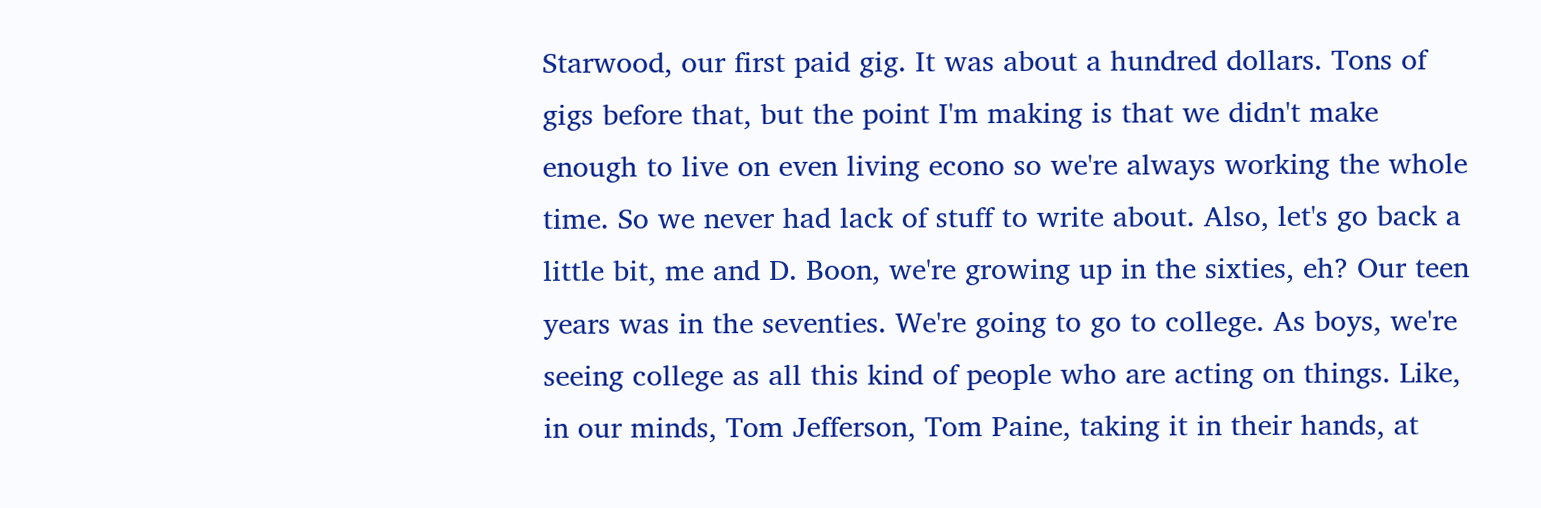Starwood, our first paid gig. It was about a hundred dollars. Tons of gigs before that, but the point I'm making is that we didn't make enough to live on even living econo so we're always working the whole time. So we never had lack of stuff to write about. Also, let's go back a little bit, me and D. Boon, we're growing up in the sixties, eh? Our teen years was in the seventies. We're going to go to college. As boys, we're seeing college as all this kind of people who are acting on things. Like, in our minds, Tom Jefferson, Tom Paine, taking it in their hands, at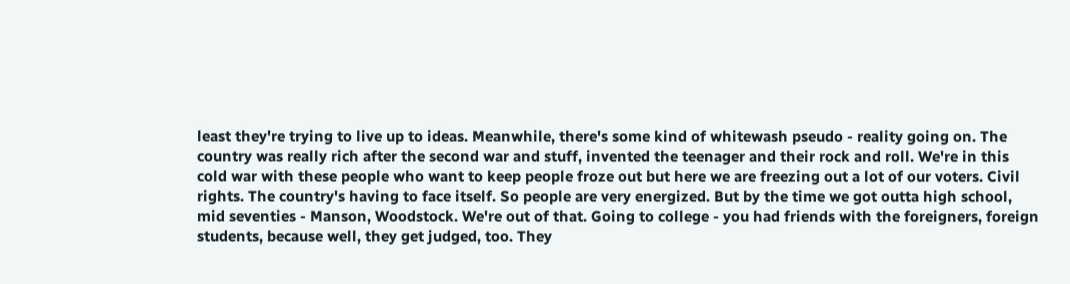least they're trying to live up to ideas. Meanwhile, there's some kind of whitewash pseudo - reality going on. The country was really rich after the second war and stuff, invented the teenager and their rock and roll. We're in this cold war with these people who want to keep people froze out but here we are freezing out a lot of our voters. Civil rights. The country's having to face itself. So people are very energized. But by the time we got outta high school, mid seventies - Manson, Woodstock. We're out of that. Going to college - you had friends with the foreigners, foreign students, because well, they get judged, too. They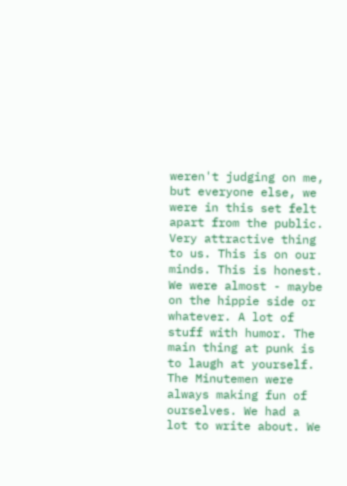weren't judging on me, but everyone else, we were in this set felt apart from the public. Very attractive thing to us. This is on our minds. This is honest. We were almost - maybe on the hippie side or whatever. A lot of stuff with humor. The main thing at punk is to laugh at yourself. The Minutemen were always making fun of ourselves. We had a lot to write about. We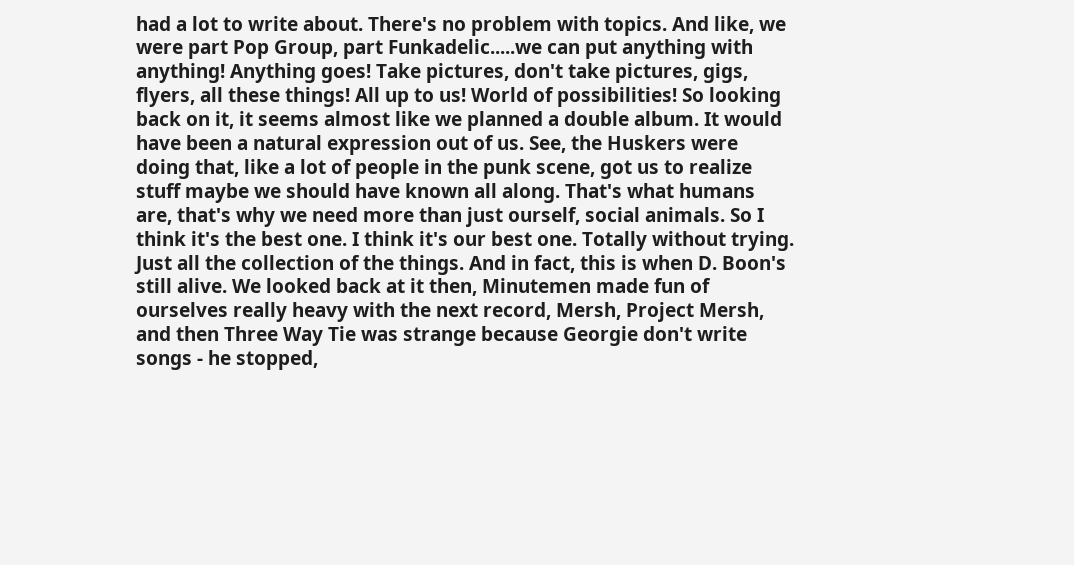had a lot to write about. There's no problem with topics. And like, we were part Pop Group, part Funkadelic.....we can put anything with anything! Anything goes! Take pictures, don't take pictures, gigs, flyers, all these things! All up to us! World of possibilities! So looking back on it, it seems almost like we planned a double album. It would have been a natural expression out of us. See, the Huskers were doing that, like a lot of people in the punk scene, got us to realize stuff maybe we should have known all along. That's what humans are, that's why we need more than just ourself, social animals. So I think it's the best one. I think it's our best one. Totally without trying. Just all the collection of the things. And in fact, this is when D. Boon's still alive. We looked back at it then, Minutemen made fun of ourselves really heavy with the next record, Mersh, Project Mersh, and then Three Way Tie was strange because Georgie don't write songs - he stopped,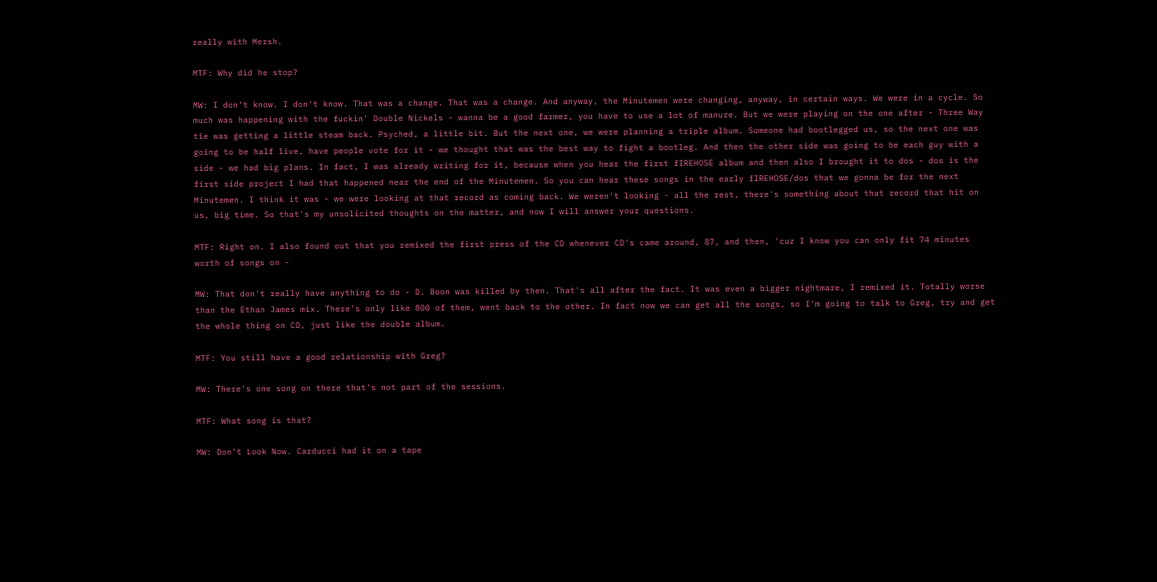really with Mersh.

MTF: Why did he stop?

MW: I don't know. I don't know. That was a change. That was a change. And anyway, the Minutemen were changing, anyway, in certain ways. We were in a cycle. So much was happening with the fuckin' Double Nickels - wanna be a good farmer, you have to use a lot of manure. But we were playing on the one after - Three Way tie was getting a little steam back. Psyched, a little bit. But the next one, we were planning a triple album. Someone had bootlegged us, so the next one was going to be half live, have people vote for it - we thought that was the best way to fight a bootleg. And then the other side was going to be each guy with a side - we had big plans. In fact, I was already writing for it, because when you hear the first fIREHOSE album and then also I brought it to dos - dos is the first side project I had that happened near the end of the Minutemen. So you can hear these songs in the early fIREHOSE/dos that we gonna be for the next Minutemen. I think it was - we were looking at that record as coming back. We weren't looking - all the rest, there's something about that record that hit on us, big time. So that's my unsolicited thoughts on the matter, and now I will answer your questions.

MTF: Right on. I also found out that you remixed the first press of the CD whenever CD's came around, 87, and then, 'cuz I know you can only fit 74 minutes worth of songs on -

MW: That don't really have anything to do - D. Boon was killed by then. That's all after the fact. It was even a bigger nightmare, I remixed it. Totally worse than the Ethan James mix. There's only like 800 of them, went back to the other. In fact now we can get all the songs, so I'm going to talk to Greg, try and get the whole thing on CD, just like the double album.

MTF: You still have a good relationship with Greg?

MW: There's one song on there that's not part of the sessions.

MTF: What song is that?

MW: Don't Look Now. Carducci had it on a tape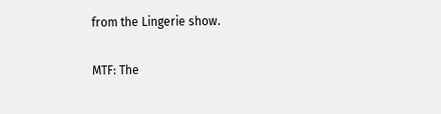from the Lingerie show.

MTF: The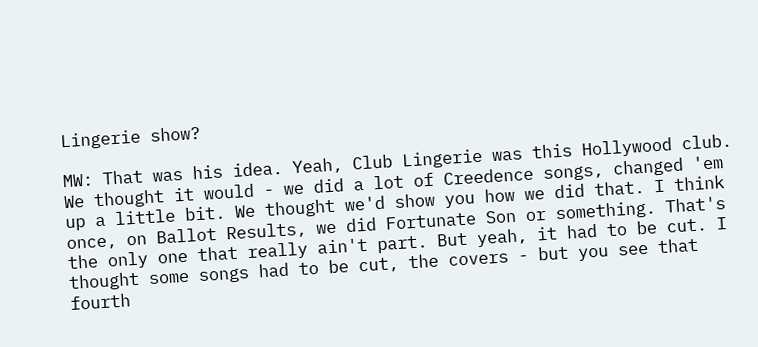Lingerie show?

MW: That was his idea. Yeah, Club Lingerie was this Hollywood club. We thought it would - we did a lot of Creedence songs, changed 'em up a little bit. We thought we'd show you how we did that. I think once, on Ballot Results, we did Fortunate Son or something. That's the only one that really ain't part. But yeah, it had to be cut. I thought some songs had to be cut, the covers - but you see that fourth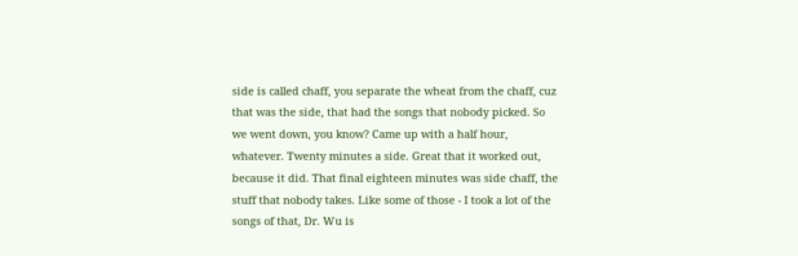side is called chaff, you separate the wheat from the chaff, cuz that was the side, that had the songs that nobody picked. So we went down, you know? Came up with a half hour, whatever. Twenty minutes a side. Great that it worked out, because it did. That final eighteen minutes was side chaff, the stuff that nobody takes. Like some of those - I took a lot of the songs of that, Dr. Wu is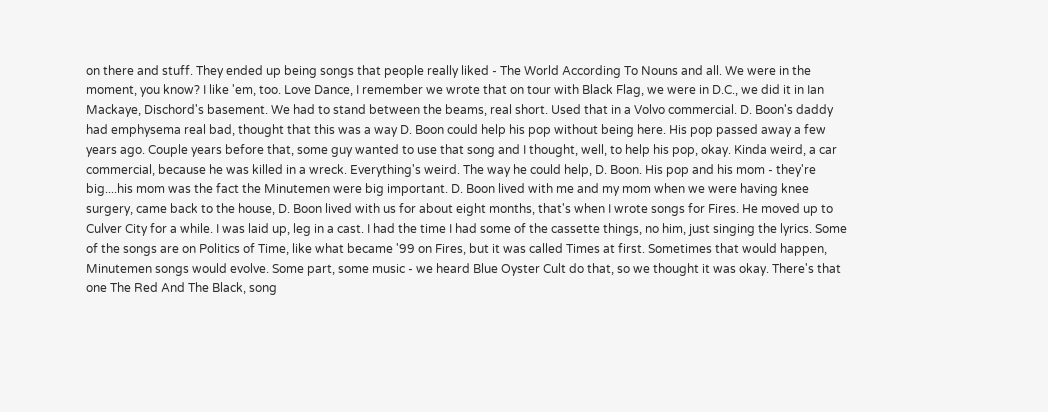on there and stuff. They ended up being songs that people really liked - The World According To Nouns and all. We were in the moment, you know? I like 'em, too. Love Dance, I remember we wrote that on tour with Black Flag, we were in D.C., we did it in Ian Mackaye, Dischord's basement. We had to stand between the beams, real short. Used that in a Volvo commercial. D. Boon's daddy had emphysema real bad, thought that this was a way D. Boon could help his pop without being here. His pop passed away a few years ago. Couple years before that, some guy wanted to use that song and I thought, well, to help his pop, okay. Kinda weird, a car commercial, because he was killed in a wreck. Everything's weird. The way he could help, D. Boon. His pop and his mom - they're big....his mom was the fact the Minutemen were big important. D. Boon lived with me and my mom when we were having knee surgery, came back to the house, D. Boon lived with us for about eight months, that's when I wrote songs for Fires. He moved up to Culver City for a while. I was laid up, leg in a cast. I had the time I had some of the cassette things, no him, just singing the lyrics. Some of the songs are on Politics of Time, like what became '99 on Fires, but it was called Times at first. Sometimes that would happen, Minutemen songs would evolve. Some part, some music - we heard Blue Oyster Cult do that, so we thought it was okay. There's that one The Red And The Black, song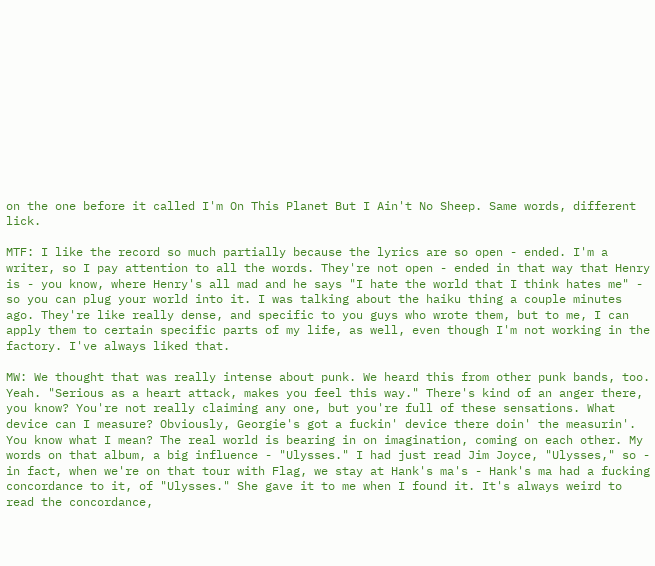on the one before it called I'm On This Planet But I Ain't No Sheep. Same words, different lick.

MTF: I like the record so much partially because the lyrics are so open - ended. I'm a writer, so I pay attention to all the words. They're not open - ended in that way that Henry is - you know, where Henry's all mad and he says "I hate the world that I think hates me" - so you can plug your world into it. I was talking about the haiku thing a couple minutes ago. They're like really dense, and specific to you guys who wrote them, but to me, I can apply them to certain specific parts of my life, as well, even though I'm not working in the factory. I've always liked that.

MW: We thought that was really intense about punk. We heard this from other punk bands, too. Yeah. "Serious as a heart attack, makes you feel this way." There's kind of an anger there, you know? You're not really claiming any one, but you're full of these sensations. What device can I measure? Obviously, Georgie's got a fuckin' device there doin' the measurin'. You know what I mean? The real world is bearing in on imagination, coming on each other. My words on that album, a big influence - "Ulysses." I had just read Jim Joyce, "Ulysses," so - in fact, when we're on that tour with Flag, we stay at Hank's ma's - Hank's ma had a fucking concordance to it, of "Ulysses." She gave it to me when I found it. It's always weird to read the concordance,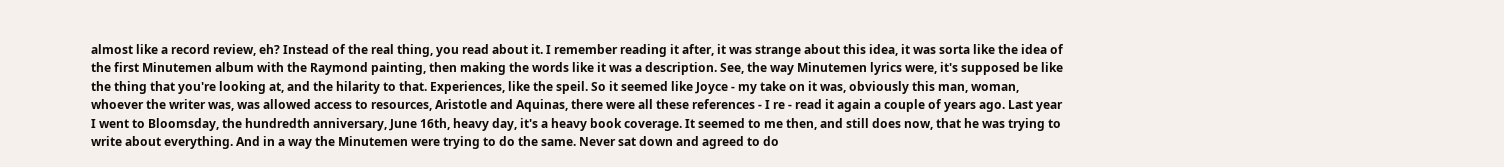almost like a record review, eh? Instead of the real thing, you read about it. I remember reading it after, it was strange about this idea, it was sorta like the idea of the first Minutemen album with the Raymond painting, then making the words like it was a description. See, the way Minutemen lyrics were, it's supposed be like the thing that you're looking at, and the hilarity to that. Experiences, like the speil. So it seemed like Joyce - my take on it was, obviously this man, woman, whoever the writer was, was allowed access to resources, Aristotle and Aquinas, there were all these references - I re - read it again a couple of years ago. Last year I went to Bloomsday, the hundredth anniversary, June 16th, heavy day, it's a heavy book coverage. It seemed to me then, and still does now, that he was trying to write about everything. And in a way the Minutemen were trying to do the same. Never sat down and agreed to do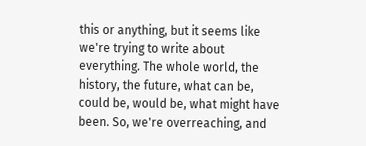this or anything, but it seems like we're trying to write about everything. The whole world, the history, the future, what can be, could be, would be, what might have been. So, we're overreaching, and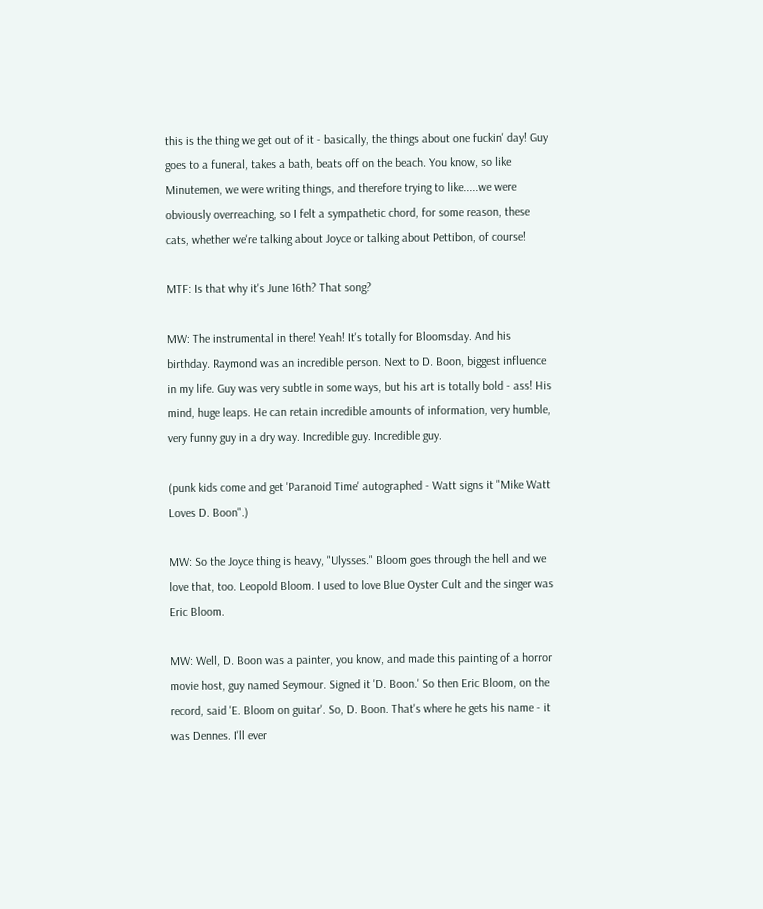this is the thing we get out of it - basically, the things about one fuckin' day! Guy goes to a funeral, takes a bath, beats off on the beach. You know, so like Minutemen, we were writing things, and therefore trying to like.....we were obviously overreaching, so I felt a sympathetic chord, for some reason, these cats, whether we're talking about Joyce or talking about Pettibon, of course!

MTF: Is that why it's June 16th? That song?

MW: The instrumental in there! Yeah! It's totally for Bloomsday. And his birthday. Raymond was an incredible person. Next to D. Boon, biggest influence in my life. Guy was very subtle in some ways, but his art is totally bold - ass! His mind, huge leaps. He can retain incredible amounts of information, very humble, very funny guy in a dry way. Incredible guy. Incredible guy.

(punk kids come and get 'Paranoid Time' autographed - Watt signs it "Mike Watt Loves D. Boon".)

MW: So the Joyce thing is heavy, "Ulysses." Bloom goes through the hell and we love that, too. Leopold Bloom. I used to love Blue Oyster Cult and the singer was Eric Bloom.

MW: Well, D. Boon was a painter, you know, and made this painting of a horror movie host, guy named Seymour. Signed it 'D. Boon.' So then Eric Bloom, on the record, said 'E. Bloom on guitar'. So, D. Boon. That's where he gets his name - it was Dennes. I'll ever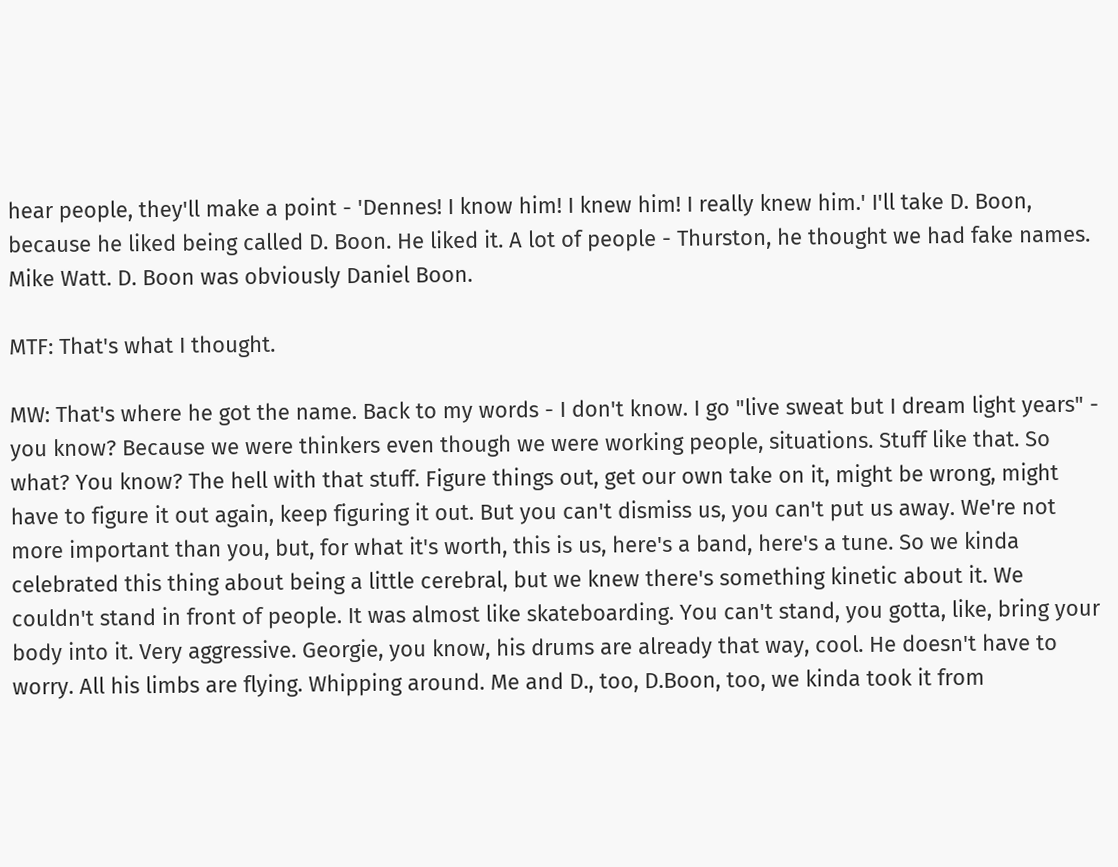hear people, they'll make a point - 'Dennes! I know him! I knew him! I really knew him.' I'll take D. Boon, because he liked being called D. Boon. He liked it. A lot of people - Thurston, he thought we had fake names. Mike Watt. D. Boon was obviously Daniel Boon.

MTF: That's what I thought.

MW: That's where he got the name. Back to my words - I don't know. I go "live sweat but I dream light years" - you know? Because we were thinkers even though we were working people, situations. Stuff like that. So what? You know? The hell with that stuff. Figure things out, get our own take on it, might be wrong, might have to figure it out again, keep figuring it out. But you can't dismiss us, you can't put us away. We're not more important than you, but, for what it's worth, this is us, here's a band, here's a tune. So we kinda celebrated this thing about being a little cerebral, but we knew there's something kinetic about it. We couldn't stand in front of people. It was almost like skateboarding. You can't stand, you gotta, like, bring your body into it. Very aggressive. Georgie, you know, his drums are already that way, cool. He doesn't have to worry. All his limbs are flying. Whipping around. Me and D., too, D.Boon, too, we kinda took it from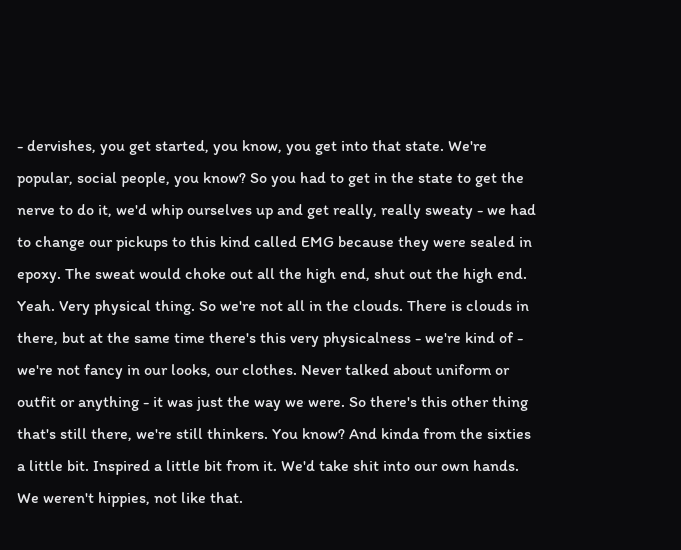- dervishes, you get started, you know, you get into that state. We're popular, social people, you know? So you had to get in the state to get the nerve to do it, we'd whip ourselves up and get really, really sweaty - we had to change our pickups to this kind called EMG because they were sealed in epoxy. The sweat would choke out all the high end, shut out the high end. Yeah. Very physical thing. So we're not all in the clouds. There is clouds in there, but at the same time there's this very physicalness - we're kind of - we're not fancy in our looks, our clothes. Never talked about uniform or outfit or anything - it was just the way we were. So there's this other thing that's still there, we're still thinkers. You know? And kinda from the sixties a little bit. Inspired a little bit from it. We'd take shit into our own hands. We weren't hippies, not like that.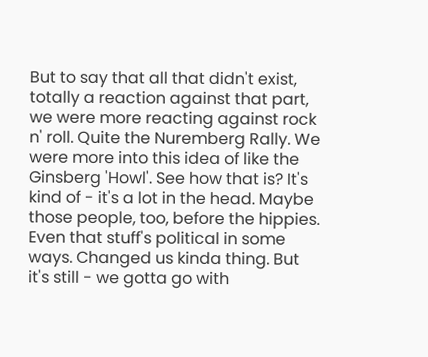But to say that all that didn't exist, totally a reaction against that part, we were more reacting against rock n' roll. Quite the Nuremberg Rally. We were more into this idea of like the Ginsberg 'Howl'. See how that is? It's kind of - it's a lot in the head. Maybe those people, too, before the hippies. Even that stuff's political in some ways. Changed us kinda thing. But it's still - we gotta go with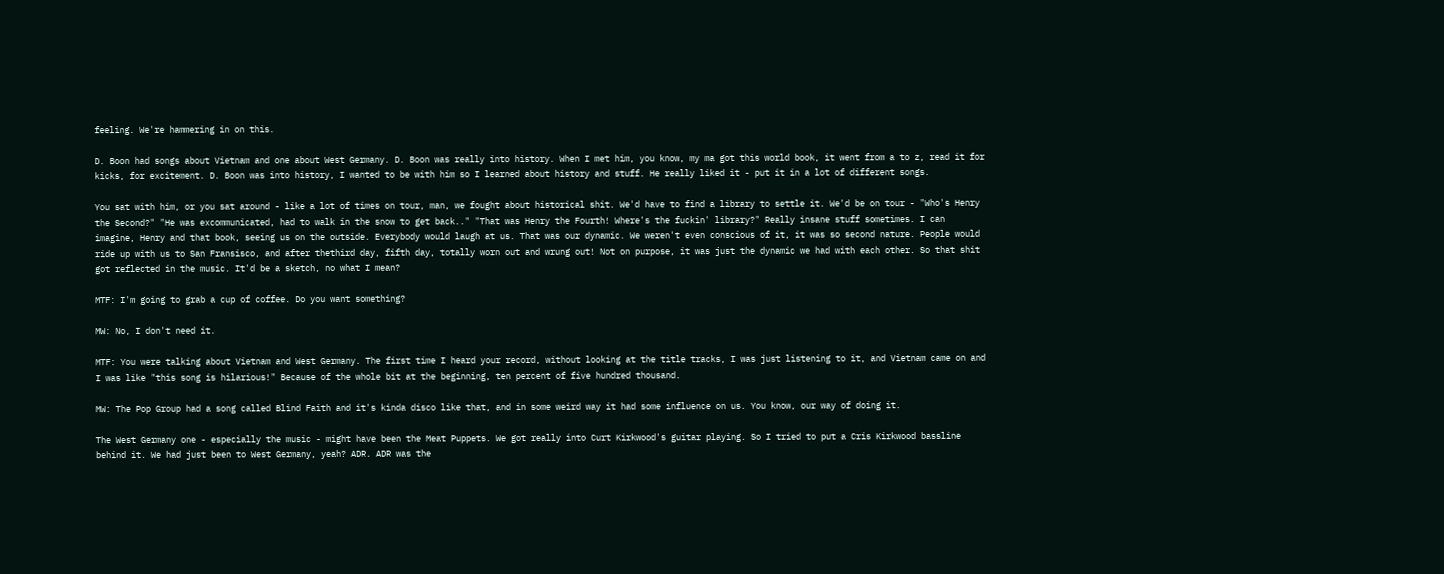feeling. We're hammering in on this.

D. Boon had songs about Vietnam and one about West Germany. D. Boon was really into history. When I met him, you know, my ma got this world book, it went from a to z, read it for kicks, for excitement. D. Boon was into history, I wanted to be with him so I learned about history and stuff. He really liked it - put it in a lot of different songs.

You sat with him, or you sat around - like a lot of times on tour, man, we fought about historical shit. We'd have to find a library to settle it. We'd be on tour - "Who's Henry the Second?" "He was excommunicated, had to walk in the snow to get back.." "That was Henry the Fourth! Where's the fuckin' library?" Really insane stuff sometimes. I can imagine, Henry and that book, seeing us on the outside. Everybody would laugh at us. That was our dynamic. We weren't even conscious of it, it was so second nature. People would ride up with us to San Fransisco, and after thethird day, fifth day, totally worn out and wrung out! Not on purpose, it was just the dynamic we had with each other. So that shit got reflected in the music. It'd be a sketch, no what I mean?

MTF: I'm going to grab a cup of coffee. Do you want something?

MW: No, I don't need it.

MTF: You were talking about Vietnam and West Germany. The first time I heard your record, without looking at the title tracks, I was just listening to it, and Vietnam came on and I was like "this song is hilarious!" Because of the whole bit at the beginning, ten percent of five hundred thousand.

MW: The Pop Group had a song called Blind Faith and it's kinda disco like that, and in some weird way it had some influence on us. You know, our way of doing it.

The West Germany one - especially the music - might have been the Meat Puppets. We got really into Curt Kirkwood's guitar playing. So I tried to put a Cris Kirkwood bassline behind it. We had just been to West Germany, yeah? ADR. ADR was the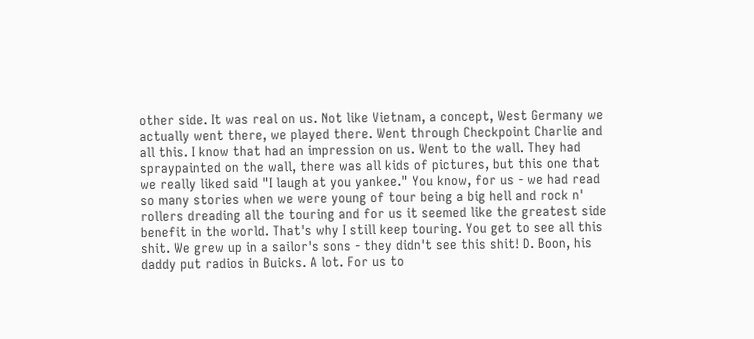other side. It was real on us. Not like Vietnam, a concept, West Germany we actually went there, we played there. Went through Checkpoint Charlie and all this. I know that had an impression on us. Went to the wall. They had spraypainted on the wall, there was all kids of pictures, but this one that we really liked said "I laugh at you yankee." You know, for us - we had read so many stories when we were young of tour being a big hell and rock n' rollers dreading all the touring and for us it seemed like the greatest side benefit in the world. That's why I still keep touring. You get to see all this shit. We grew up in a sailor's sons - they didn't see this shit! D. Boon, his daddy put radios in Buicks. A lot. For us to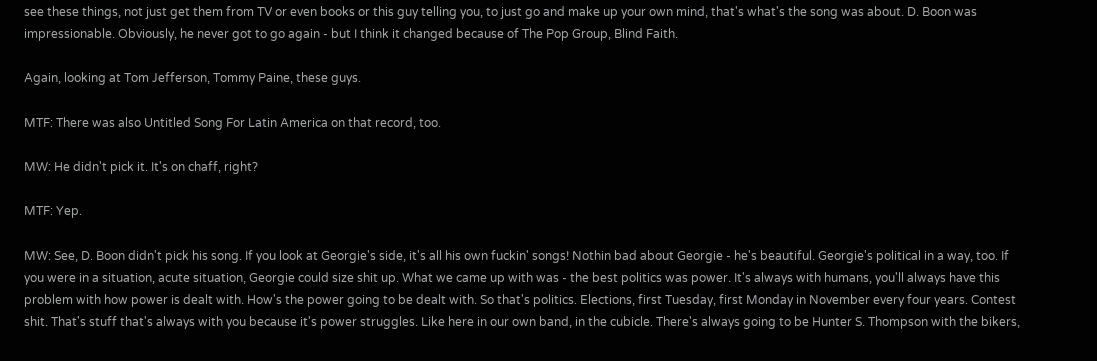see these things, not just get them from TV or even books or this guy telling you, to just go and make up your own mind, that's what's the song was about. D. Boon was impressionable. Obviously, he never got to go again - but I think it changed because of The Pop Group, Blind Faith.

Again, looking at Tom Jefferson, Tommy Paine, these guys.

MTF: There was also Untitled Song For Latin America on that record, too.

MW: He didn't pick it. It's on chaff, right?

MTF: Yep.

MW: See, D. Boon didn't pick his song. If you look at Georgie's side, it's all his own fuckin' songs! Nothin bad about Georgie - he's beautiful. Georgie's political in a way, too. If you were in a situation, acute situation, Georgie could size shit up. What we came up with was - the best politics was power. It's always with humans, you'll always have this problem with how power is dealt with. How's the power going to be dealt with. So that's politics. Elections, first Tuesday, first Monday in November every four years. Contest shit. That's stuff that's always with you because it's power struggles. Like here in our own band, in the cubicle. There's always going to be Hunter S. Thompson with the bikers,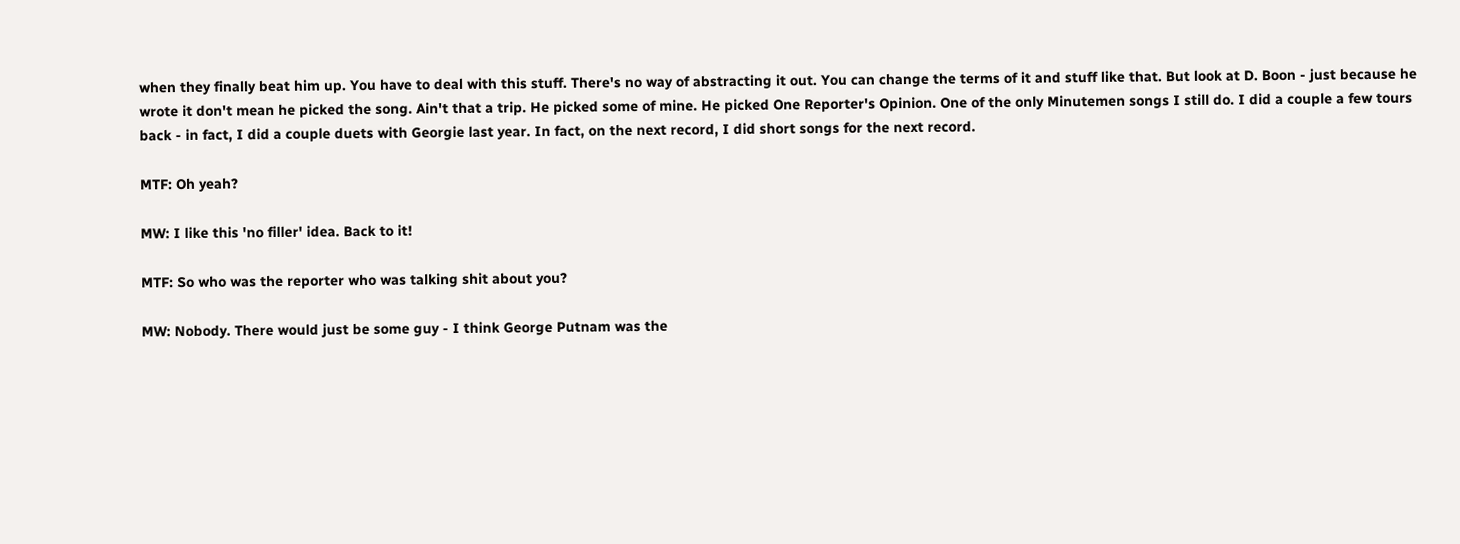when they finally beat him up. You have to deal with this stuff. There's no way of abstracting it out. You can change the terms of it and stuff like that. But look at D. Boon - just because he wrote it don't mean he picked the song. Ain't that a trip. He picked some of mine. He picked One Reporter's Opinion. One of the only Minutemen songs I still do. I did a couple a few tours back - in fact, I did a couple duets with Georgie last year. In fact, on the next record, I did short songs for the next record.

MTF: Oh yeah?

MW: I like this 'no filler' idea. Back to it!

MTF: So who was the reporter who was talking shit about you?

MW: Nobody. There would just be some guy - I think George Putnam was the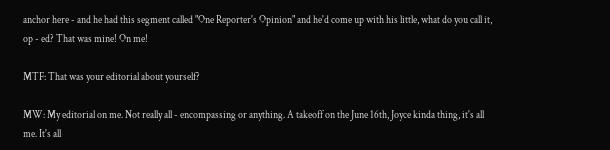anchor here - and he had this segment called "One Reporter's Opinion" and he'd come up with his little, what do you call it, op - ed? That was mine! On me!

MTF: That was your editorial about yourself?

MW: My editorial on me. Not really all - encompassing or anything. A takeoff on the June 16th, Joyce kinda thing, it's all me. It's all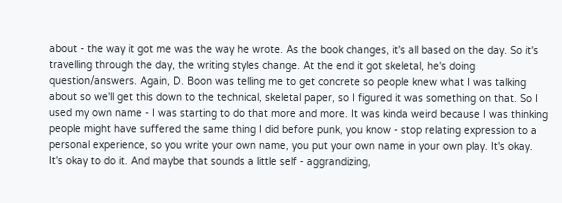about - the way it got me was the way he wrote. As the book changes, it's all based on the day. So it's travelling through the day, the writing styles change. At the end it got skeletal, he's doing question/answers. Again, D. Boon was telling me to get concrete so people knew what I was talking about so we'll get this down to the technical, skeletal paper, so I figured it was something on that. So I used my own name - I was starting to do that more and more. It was kinda weird because I was thinking people might have suffered the same thing I did before punk, you know - stop relating expression to a personal experience, so you write your own name, you put your own name in your own play. It's okay. It's okay to do it. And maybe that sounds a little self - aggrandizing,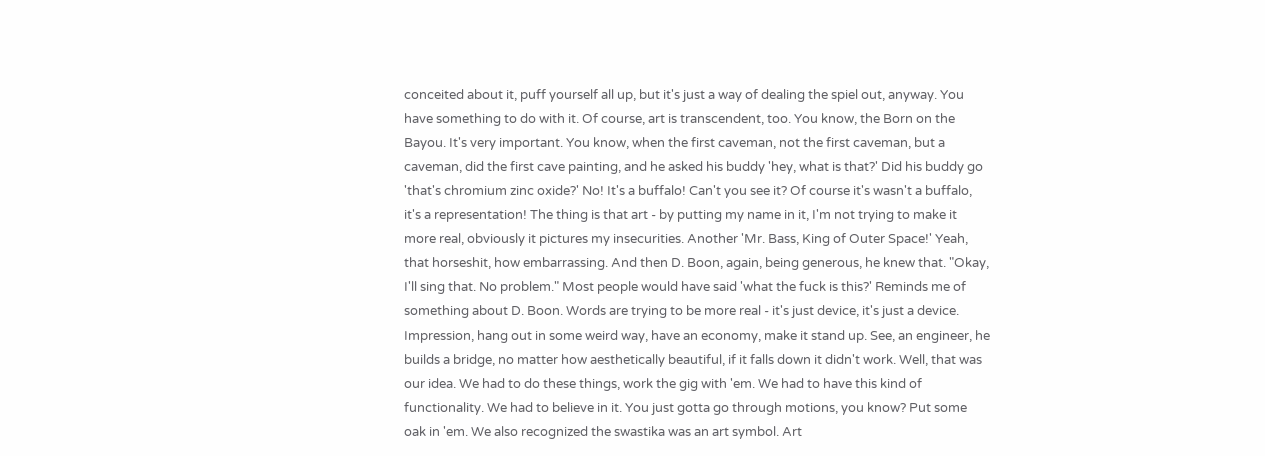conceited about it, puff yourself all up, but it's just a way of dealing the spiel out, anyway. You have something to do with it. Of course, art is transcendent, too. You know, the Born on the Bayou. It's very important. You know, when the first caveman, not the first caveman, but a caveman, did the first cave painting, and he asked his buddy 'hey, what is that?' Did his buddy go 'that's chromium zinc oxide?' No! It's a buffalo! Can't you see it? Of course it's wasn't a buffalo, it's a representation! The thing is that art - by putting my name in it, I'm not trying to make it more real, obviously it pictures my insecurities. Another 'Mr. Bass, King of Outer Space!' Yeah, that horseshit, how embarrassing. And then D. Boon, again, being generous, he knew that. "Okay, I'll sing that. No problem." Most people would have said 'what the fuck is this?' Reminds me of something about D. Boon. Words are trying to be more real - it's just device, it's just a device. Impression, hang out in some weird way, have an economy, make it stand up. See, an engineer, he builds a bridge, no matter how aesthetically beautiful, if it falls down it didn't work. Well, that was our idea. We had to do these things, work the gig with 'em. We had to have this kind of functionality. We had to believe in it. You just gotta go through motions, you know? Put some oak in 'em. We also recognized the swastika was an art symbol. Art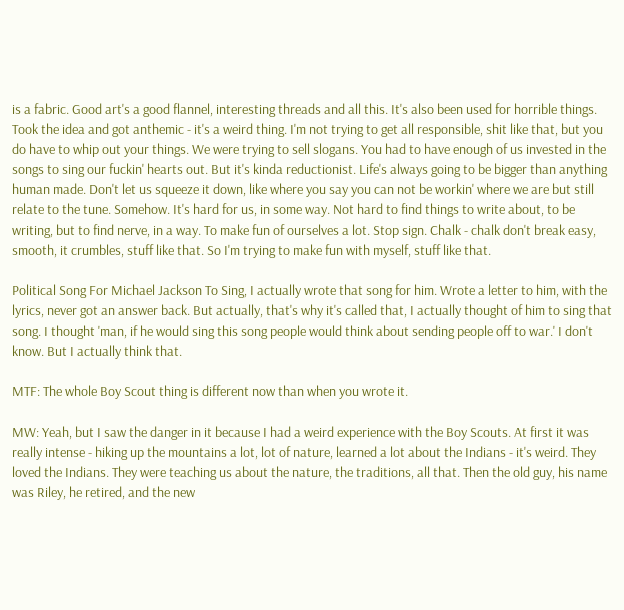is a fabric. Good art's a good flannel, interesting threads and all this. It's also been used for horrible things. Took the idea and got anthemic - it's a weird thing. I'm not trying to get all responsible, shit like that, but you do have to whip out your things. We were trying to sell slogans. You had to have enough of us invested in the songs to sing our fuckin' hearts out. But it's kinda reductionist. Life's always going to be bigger than anything human made. Don't let us squeeze it down, like where you say you can not be workin' where we are but still relate to the tune. Somehow. It's hard for us, in some way. Not hard to find things to write about, to be writing, but to find nerve, in a way. To make fun of ourselves a lot. Stop sign. Chalk - chalk don't break easy, smooth, it crumbles, stuff like that. So I'm trying to make fun with myself, stuff like that.

Political Song For Michael Jackson To Sing, I actually wrote that song for him. Wrote a letter to him, with the lyrics, never got an answer back. But actually, that's why it's called that, I actually thought of him to sing that song. I thought 'man, if he would sing this song people would think about sending people off to war.' I don't know. But I actually think that.

MTF: The whole Boy Scout thing is different now than when you wrote it.

MW: Yeah, but I saw the danger in it because I had a weird experience with the Boy Scouts. At first it was really intense - hiking up the mountains a lot, lot of nature, learned a lot about the Indians - it's weird. They loved the Indians. They were teaching us about the nature, the traditions, all that. Then the old guy, his name was Riley, he retired, and the new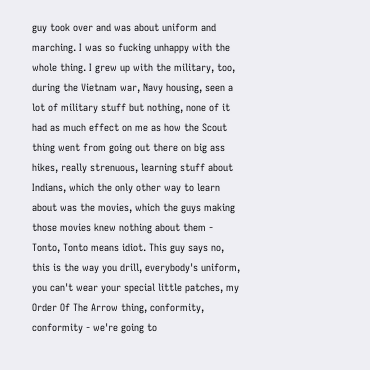guy took over and was about uniform and marching. I was so fucking unhappy with the whole thing. I grew up with the military, too, during the Vietnam war, Navy housing, seen a lot of military stuff but nothing, none of it had as much effect on me as how the Scout thing went from going out there on big ass hikes, really strenuous, learning stuff about Indians, which the only other way to learn about was the movies, which the guys making those movies knew nothing about them - Tonto, Tonto means idiot. This guy says no, this is the way you drill, everybody's uniform, you can't wear your special little patches, my Order Of The Arrow thing, conformity, conformity - we're going to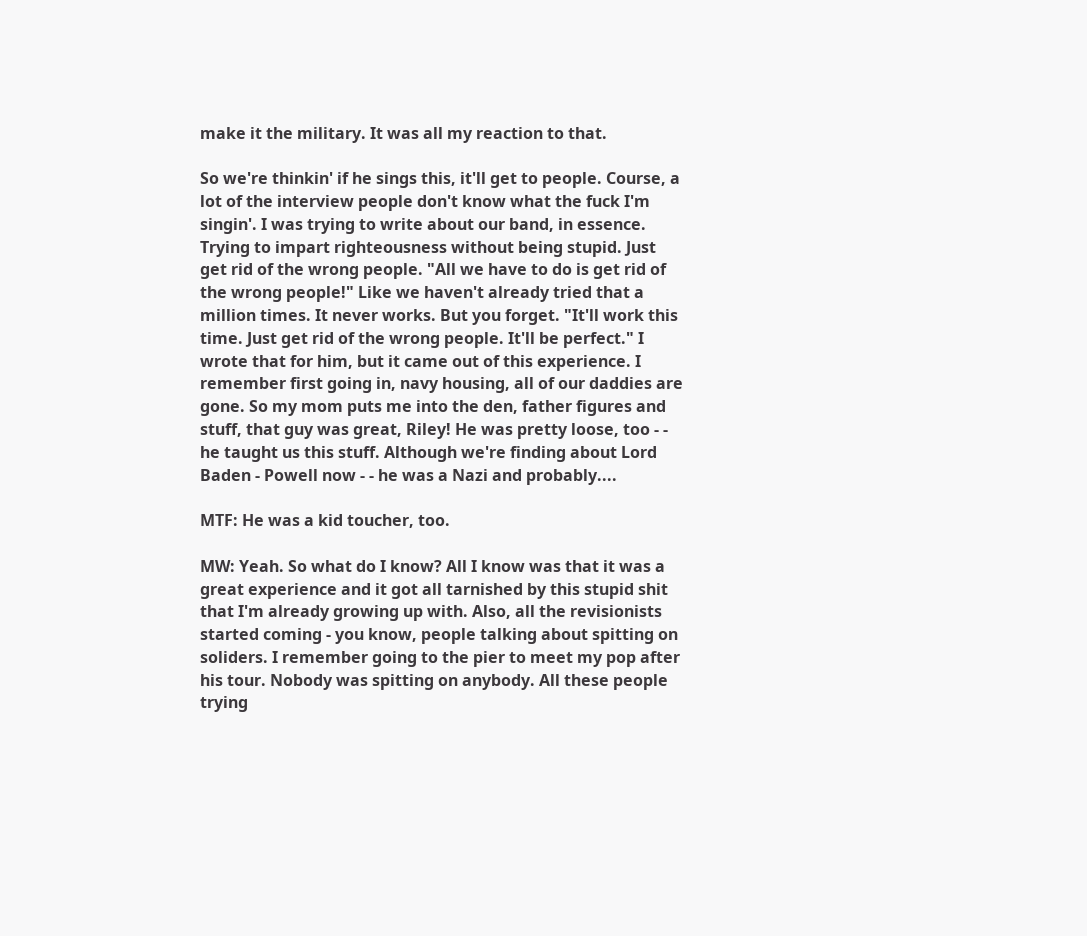make it the military. It was all my reaction to that.

So we're thinkin' if he sings this, it'll get to people. Course, a lot of the interview people don't know what the fuck I'm singin'. I was trying to write about our band, in essence. Trying to impart righteousness without being stupid. Just get rid of the wrong people. "All we have to do is get rid of the wrong people!" Like we haven't already tried that a million times. It never works. But you forget. "It'll work this time. Just get rid of the wrong people. It'll be perfect." I wrote that for him, but it came out of this experience. I remember first going in, navy housing, all of our daddies are gone. So my mom puts me into the den, father figures and stuff, that guy was great, Riley! He was pretty loose, too - - he taught us this stuff. Although we're finding about Lord Baden - Powell now - - he was a Nazi and probably....

MTF: He was a kid toucher, too.

MW: Yeah. So what do I know? All I know was that it was a great experience and it got all tarnished by this stupid shit that I'm already growing up with. Also, all the revisionists started coming - you know, people talking about spitting on soliders. I remember going to the pier to meet my pop after his tour. Nobody was spitting on anybody. All these people trying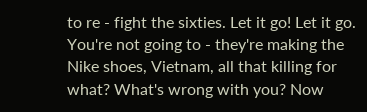to re - fight the sixties. Let it go! Let it go. You're not going to - they're making the Nike shoes, Vietnam, all that killing for what? What's wrong with you? Now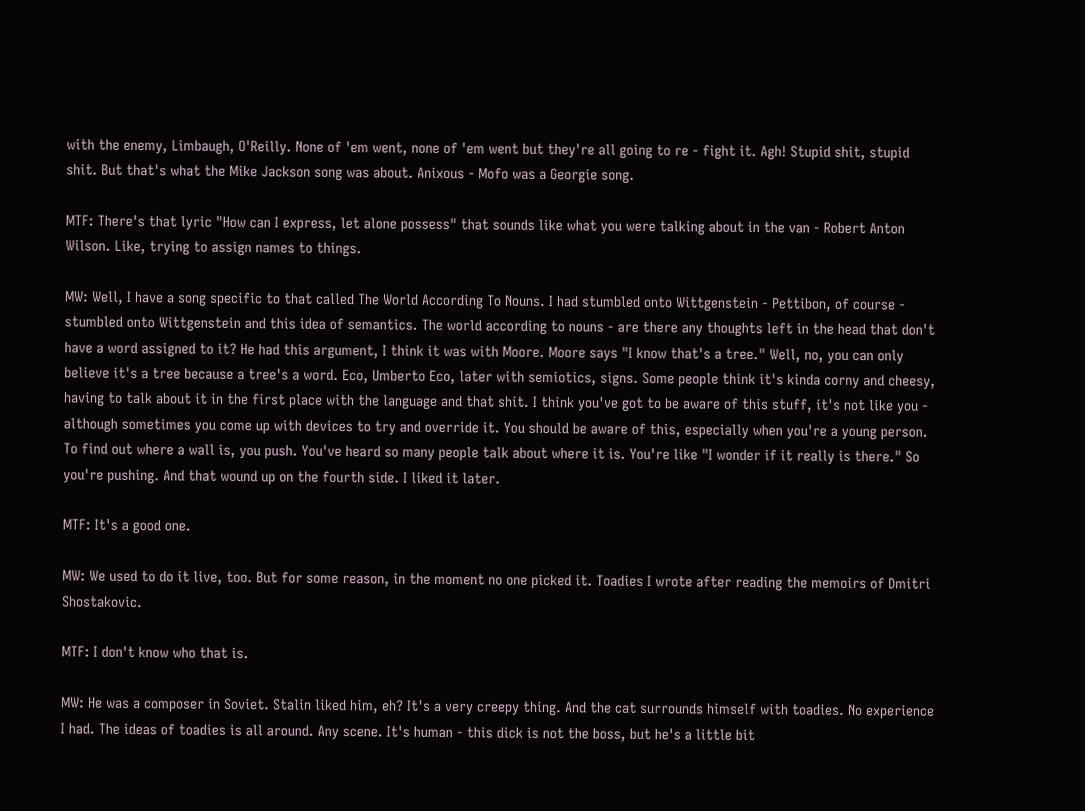with the enemy, Limbaugh, O'Reilly. None of 'em went, none of 'em went but they're all going to re - fight it. Agh! Stupid shit, stupid shit. But that's what the Mike Jackson song was about. Anixous - Mofo was a Georgie song.

MTF: There's that lyric "How can I express, let alone possess" that sounds like what you were talking about in the van - Robert Anton Wilson. Like, trying to assign names to things.

MW: Well, I have a song specific to that called The World According To Nouns. I had stumbled onto Wittgenstein - Pettibon, of course - stumbled onto Wittgenstein and this idea of semantics. The world according to nouns - are there any thoughts left in the head that don't have a word assigned to it? He had this argument, I think it was with Moore. Moore says "I know that's a tree." Well, no, you can only believe it's a tree because a tree's a word. Eco, Umberto Eco, later with semiotics, signs. Some people think it's kinda corny and cheesy, having to talk about it in the first place with the language and that shit. I think you've got to be aware of this stuff, it's not like you - although sometimes you come up with devices to try and override it. You should be aware of this, especially when you're a young person. To find out where a wall is, you push. You've heard so many people talk about where it is. You're like "I wonder if it really is there." So you're pushing. And that wound up on the fourth side. I liked it later.

MTF: It's a good one.

MW: We used to do it live, too. But for some reason, in the moment no one picked it. Toadies I wrote after reading the memoirs of Dmitri Shostakovic.

MTF: I don't know who that is.

MW: He was a composer in Soviet. Stalin liked him, eh? It's a very creepy thing. And the cat surrounds himself with toadies. No experience I had. The ideas of toadies is all around. Any scene. It's human - this dick is not the boss, but he's a little bit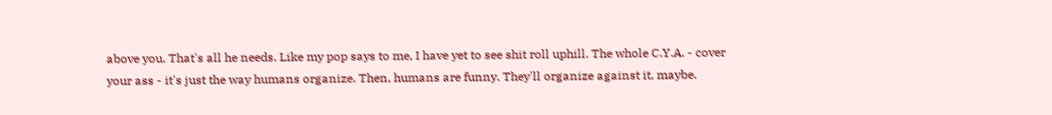above you. That's all he needs. Like my pop says to me, I have yet to see shit roll uphill. The whole C.Y.A. - cover your ass - it's just the way humans organize. Then, humans are funny. They'll organize against it, maybe.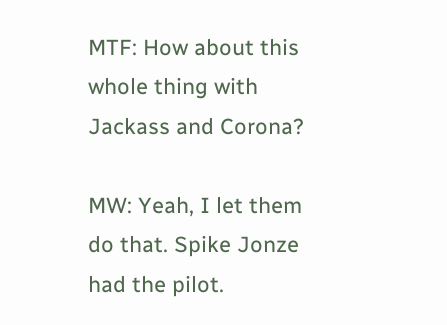MTF: How about this whole thing with Jackass and Corona?

MW: Yeah, I let them do that. Spike Jonze had the pilot.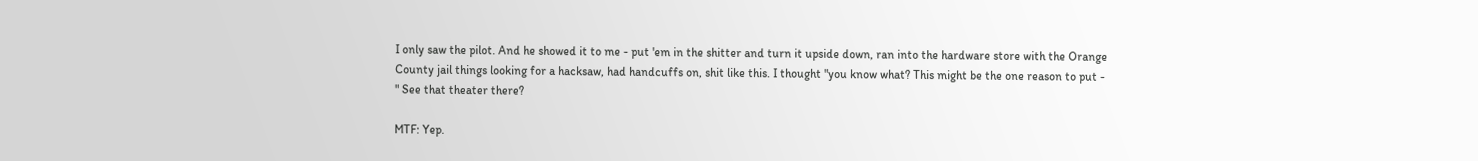I only saw the pilot. And he showed it to me - put 'em in the shitter and turn it upside down, ran into the hardware store with the Orange County jail things looking for a hacksaw, had handcuffs on, shit like this. I thought "you know what? This might be the one reason to put - " See that theater there?

MTF: Yep.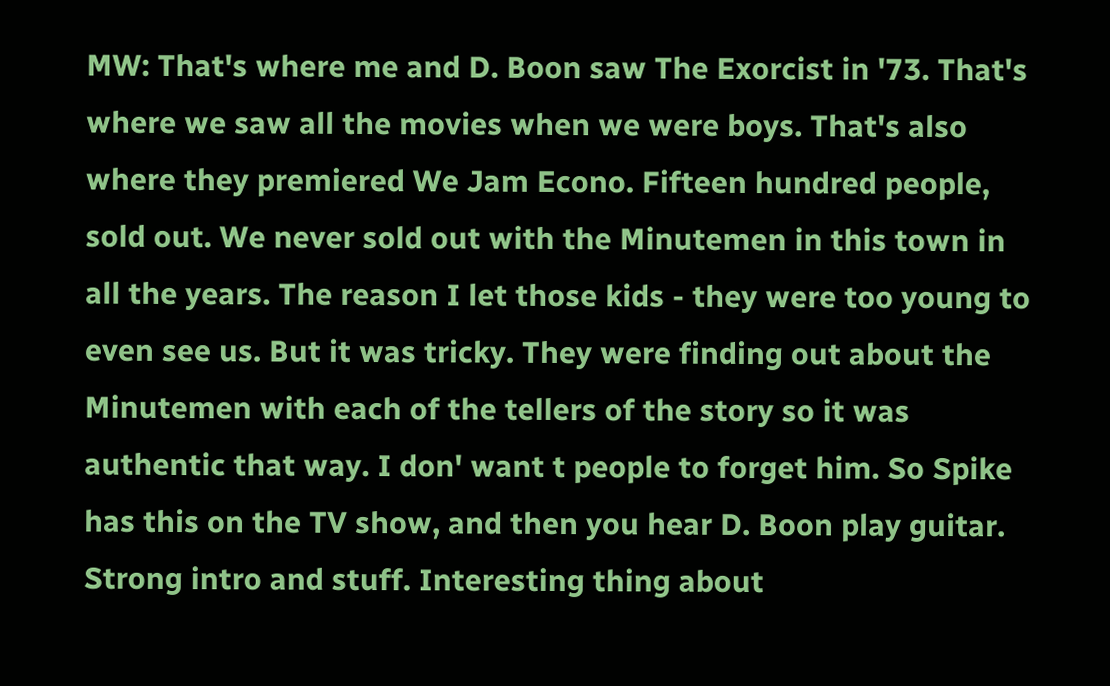MW: That's where me and D. Boon saw The Exorcist in '73. That's where we saw all the movies when we were boys. That's also where they premiered We Jam Econo. Fifteen hundred people, sold out. We never sold out with the Minutemen in this town in all the years. The reason I let those kids - they were too young to even see us. But it was tricky. They were finding out about the Minutemen with each of the tellers of the story so it was authentic that way. I don' want t people to forget him. So Spike has this on the TV show, and then you hear D. Boon play guitar. Strong intro and stuff. Interesting thing about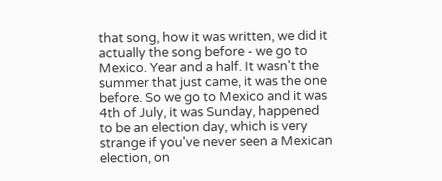that song, how it was written, we did it actually the song before - we go to Mexico. Year and a half. It wasn't the summer that just came, it was the one before. So we go to Mexico and it was 4th of July, it was Sunday, happened to be an election day, which is very strange if you've never seen a Mexican election, on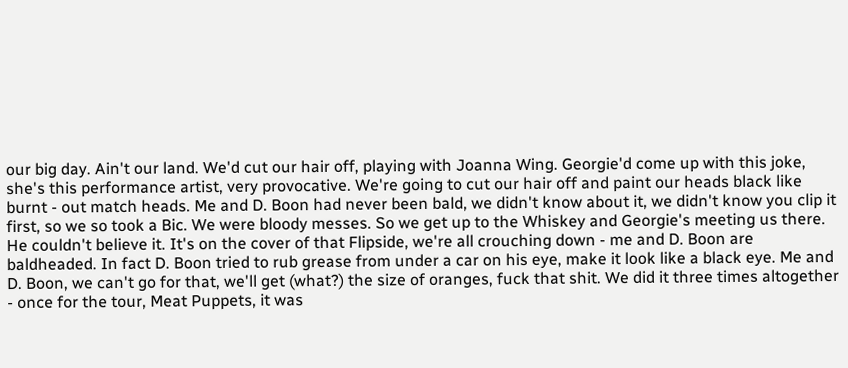our big day. Ain't our land. We'd cut our hair off, playing with Joanna Wing. Georgie'd come up with this joke, she's this performance artist, very provocative. We're going to cut our hair off and paint our heads black like burnt - out match heads. Me and D. Boon had never been bald, we didn't know about it, we didn't know you clip it first, so we so took a Bic. We were bloody messes. So we get up to the Whiskey and Georgie's meeting us there. He couldn't believe it. It's on the cover of that Flipside, we're all crouching down - me and D. Boon are baldheaded. In fact D. Boon tried to rub grease from under a car on his eye, make it look like a black eye. Me and D. Boon, we can't go for that, we'll get (what?) the size of oranges, fuck that shit. We did it three times altogether - once for the tour, Meat Puppets, it was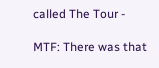called The Tour -

MTF: There was that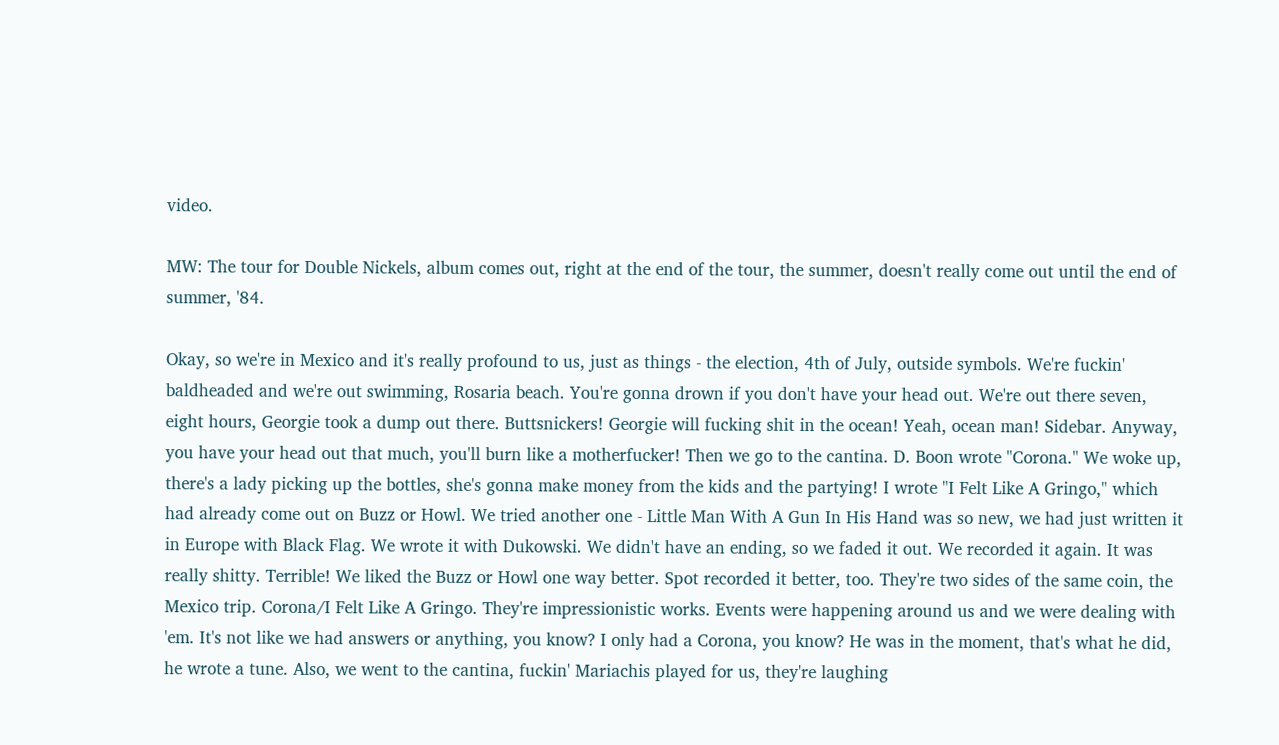video.

MW: The tour for Double Nickels, album comes out, right at the end of the tour, the summer, doesn't really come out until the end of summer, '84.

Okay, so we're in Mexico and it's really profound to us, just as things - the election, 4th of July, outside symbols. We're fuckin' baldheaded and we're out swimming, Rosaria beach. You're gonna drown if you don't have your head out. We're out there seven, eight hours, Georgie took a dump out there. Buttsnickers! Georgie will fucking shit in the ocean! Yeah, ocean man! Sidebar. Anyway, you have your head out that much, you'll burn like a motherfucker! Then we go to the cantina. D. Boon wrote "Corona." We woke up, there's a lady picking up the bottles, she's gonna make money from the kids and the partying! I wrote "I Felt Like A Gringo," which had already come out on Buzz or Howl. We tried another one - Little Man With A Gun In His Hand was so new, we had just written it in Europe with Black Flag. We wrote it with Dukowski. We didn't have an ending, so we faded it out. We recorded it again. It was really shitty. Terrible! We liked the Buzz or Howl one way better. Spot recorded it better, too. They're two sides of the same coin, the Mexico trip. Corona/I Felt Like A Gringo. They're impressionistic works. Events were happening around us and we were dealing with 'em. It's not like we had answers or anything, you know? I only had a Corona, you know? He was in the moment, that's what he did, he wrote a tune. Also, we went to the cantina, fuckin' Mariachis played for us, they're laughing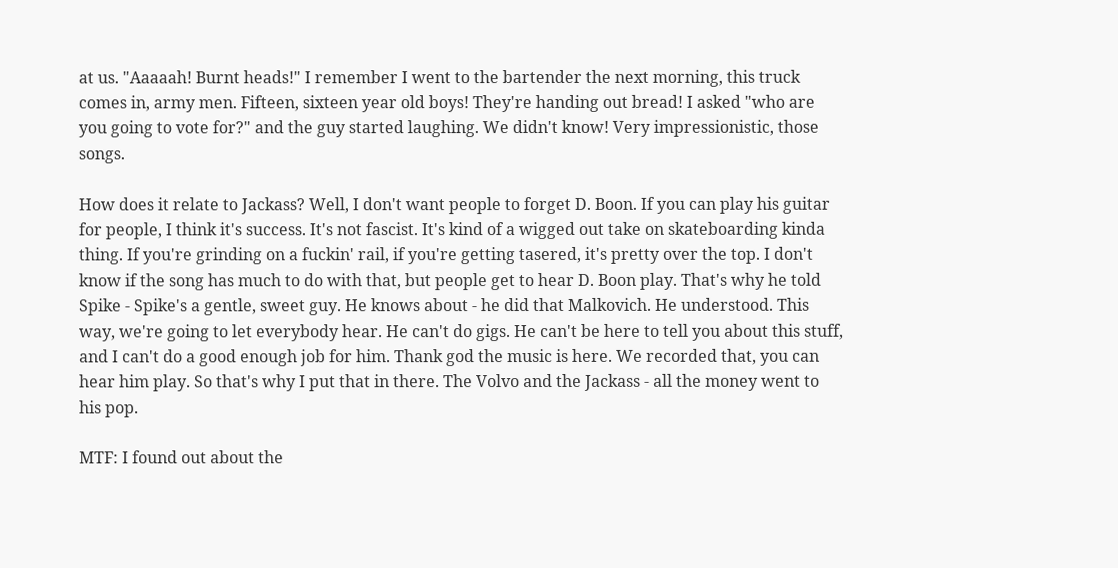at us. "Aaaaah! Burnt heads!" I remember I went to the bartender the next morning, this truck comes in, army men. Fifteen, sixteen year old boys! They're handing out bread! I asked "who are you going to vote for?" and the guy started laughing. We didn't know! Very impressionistic, those songs.

How does it relate to Jackass? Well, I don't want people to forget D. Boon. If you can play his guitar for people, I think it's success. It's not fascist. It's kind of a wigged out take on skateboarding kinda thing. If you're grinding on a fuckin' rail, if you're getting tasered, it's pretty over the top. I don't know if the song has much to do with that, but people get to hear D. Boon play. That's why he told Spike - Spike's a gentle, sweet guy. He knows about - he did that Malkovich. He understood. This way, we're going to let everybody hear. He can't do gigs. He can't be here to tell you about this stuff, and I can't do a good enough job for him. Thank god the music is here. We recorded that, you can hear him play. So that's why I put that in there. The Volvo and the Jackass - all the money went to his pop.

MTF: I found out about the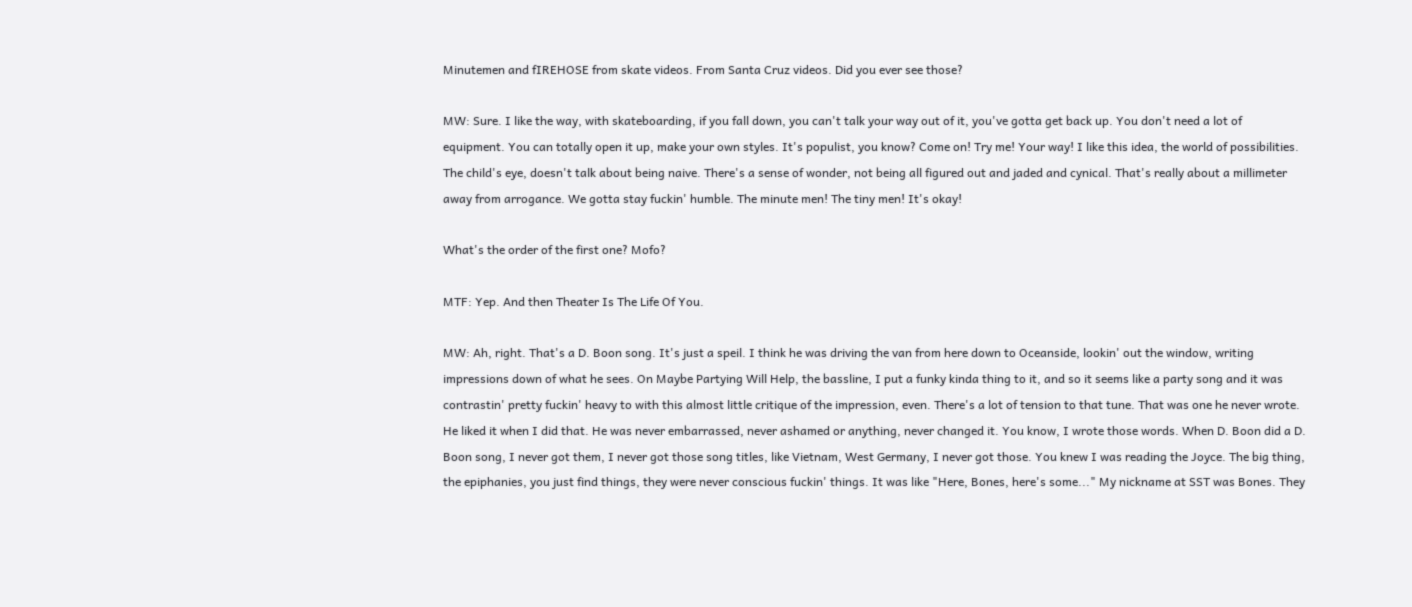Minutemen and fIREHOSE from skate videos. From Santa Cruz videos. Did you ever see those?

MW: Sure. I like the way, with skateboarding, if you fall down, you can't talk your way out of it, you've gotta get back up. You don't need a lot of equipment. You can totally open it up, make your own styles. It's populist, you know? Come on! Try me! Your way! I like this idea, the world of possibilities. The child's eye, doesn't talk about being naive. There's a sense of wonder, not being all figured out and jaded and cynical. That's really about a millimeter away from arrogance. We gotta stay fuckin' humble. The minute men! The tiny men! It's okay!

What's the order of the first one? Mofo?

MTF: Yep. And then Theater Is The Life Of You.

MW: Ah, right. That's a D. Boon song. It's just a speil. I think he was driving the van from here down to Oceanside, lookin' out the window, writing impressions down of what he sees. On Maybe Partying Will Help, the bassline, I put a funky kinda thing to it, and so it seems like a party song and it was contrastin' pretty fuckin' heavy to with this almost little critique of the impression, even. There's a lot of tension to that tune. That was one he never wrote. He liked it when I did that. He was never embarrassed, never ashamed or anything, never changed it. You know, I wrote those words. When D. Boon did a D. Boon song, I never got them, I never got those song titles, like Vietnam, West Germany, I never got those. You knew I was reading the Joyce. The big thing, the epiphanies, you just find things, they were never conscious fuckin' things. It was like "Here, Bones, here's some..." My nickname at SST was Bones. They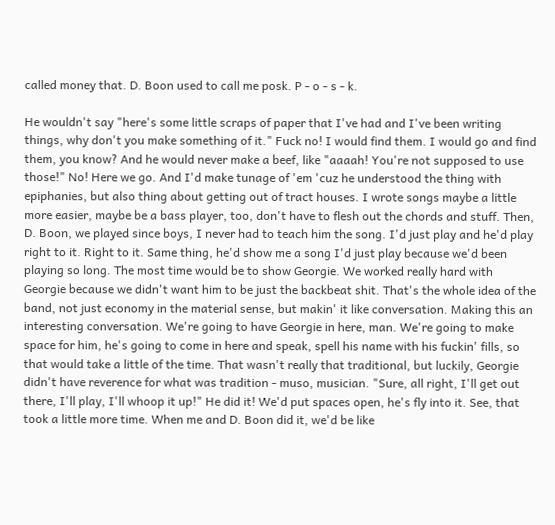called money that. D. Boon used to call me posk. P - o - s - k.

He wouldn't say "here's some little scraps of paper that I've had and I've been writing things, why don't you make something of it." Fuck no! I would find them. I would go and find them, you know? And he would never make a beef, like "aaaah! You're not supposed to use those!" No! Here we go. And I'd make tunage of 'em 'cuz he understood the thing with epiphanies, but also thing about getting out of tract houses. I wrote songs maybe a little more easier, maybe be a bass player, too, don't have to flesh out the chords and stuff. Then, D. Boon, we played since boys, I never had to teach him the song. I'd just play and he'd play right to it. Right to it. Same thing, he'd show me a song I'd just play because we'd been playing so long. The most time would be to show Georgie. We worked really hard with Georgie because we didn't want him to be just the backbeat shit. That's the whole idea of the band, not just economy in the material sense, but makin' it like conversation. Making this an interesting conversation. We're going to have Georgie in here, man. We're going to make space for him, he's going to come in here and speak, spell his name with his fuckin' fills, so that would take a little of the time. That wasn't really that traditional, but luckily, Georgie didn't have reverence for what was tradition - muso, musician. "Sure, all right, I'll get out there, I'll play, I'll whoop it up!" He did it! We'd put spaces open, he's fly into it. See, that took a little more time. When me and D. Boon did it, we'd be like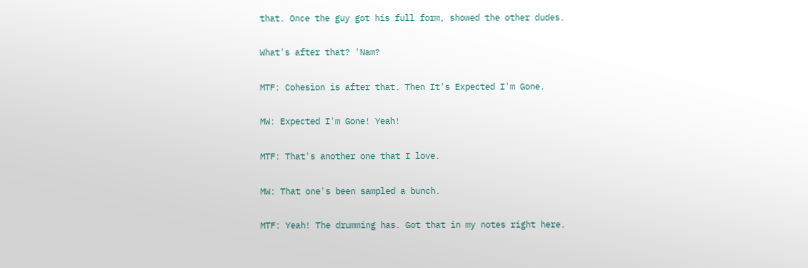that. Once the guy got his full form, showed the other dudes.

What's after that? 'Nam?

MTF: Cohesion is after that. Then It's Expected I'm Gone.

MW: Expected I'm Gone! Yeah!

MTF: That's another one that I love.

MW: That one's been sampled a bunch.

MTF: Yeah! The drumming has. Got that in my notes right here.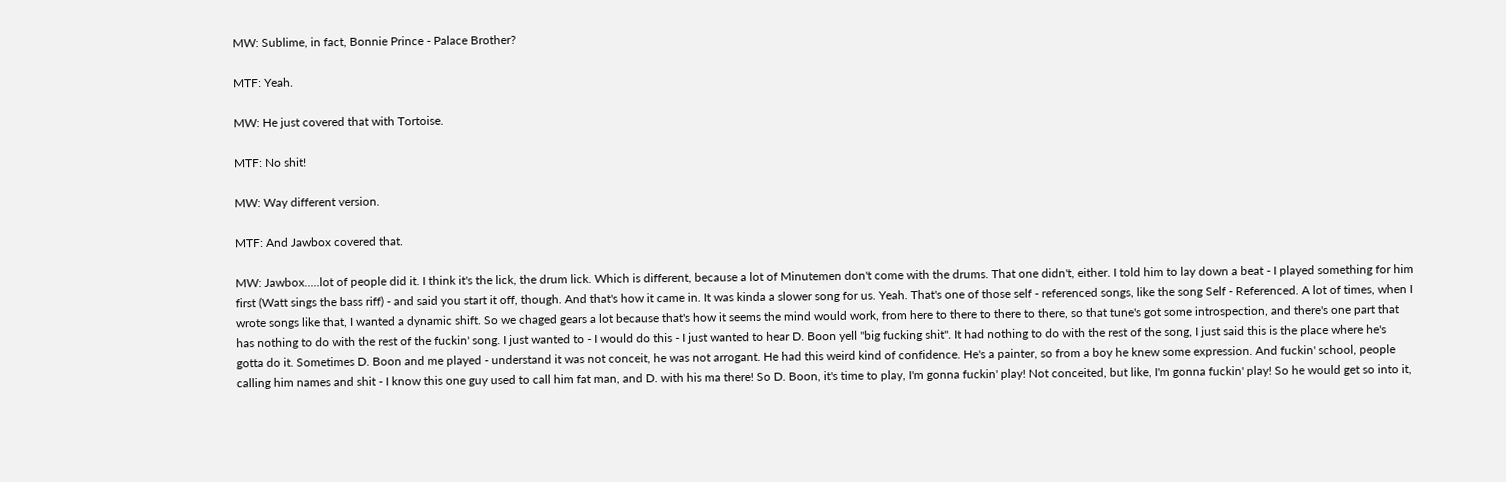MW: Sublime, in fact, Bonnie Prince - Palace Brother?

MTF: Yeah.

MW: He just covered that with Tortoise.

MTF: No shit!

MW: Way different version.

MTF: And Jawbox covered that.

MW: Jawbox.....lot of people did it. I think it's the lick, the drum lick. Which is different, because a lot of Minutemen don't come with the drums. That one didn't, either. I told him to lay down a beat - I played something for him first (Watt sings the bass riff) - and said you start it off, though. And that's how it came in. It was kinda a slower song for us. Yeah. That's one of those self - referenced songs, like the song Self - Referenced. A lot of times, when I wrote songs like that, I wanted a dynamic shift. So we chaged gears a lot because that's how it seems the mind would work, from here to there to there to there, so that tune's got some introspection, and there's one part that has nothing to do with the rest of the fuckin' song. I just wanted to - I would do this - I just wanted to hear D. Boon yell "big fucking shit". It had nothing to do with the rest of the song, I just said this is the place where he's gotta do it. Sometimes D. Boon and me played - understand it was not conceit, he was not arrogant. He had this weird kind of confidence. He's a painter, so from a boy he knew some expression. And fuckin' school, people calling him names and shit - I know this one guy used to call him fat man, and D. with his ma there! So D. Boon, it's time to play, I'm gonna fuckin' play! Not conceited, but like, I'm gonna fuckin' play! So he would get so into it,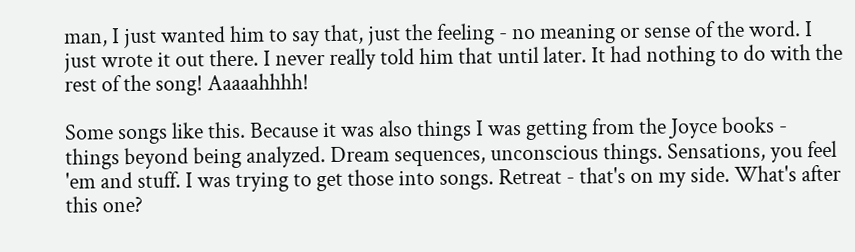man, I just wanted him to say that, just the feeling - no meaning or sense of the word. I just wrote it out there. I never really told him that until later. It had nothing to do with the rest of the song! Aaaaahhhh!

Some songs like this. Because it was also things I was getting from the Joyce books - things beyond being analyzed. Dream sequences, unconscious things. Sensations, you feel 'em and stuff. I was trying to get those into songs. Retreat - that's on my side. What's after this one?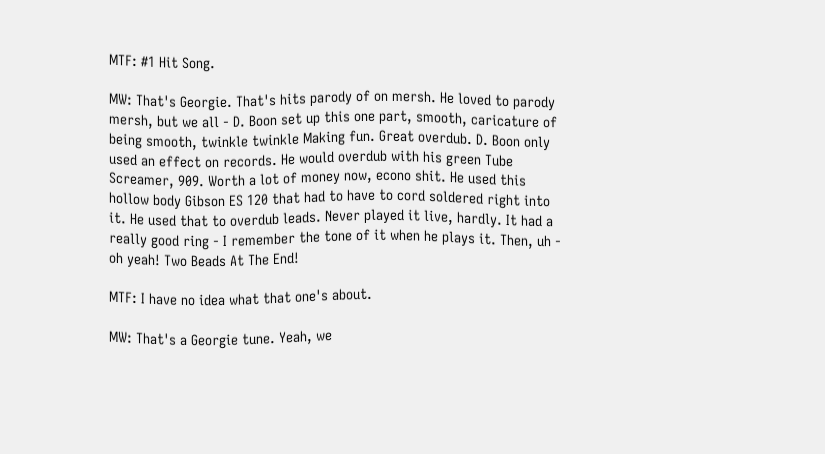MTF: #1 Hit Song.

MW: That's Georgie. That's hits parody of on mersh. He loved to parody mersh, but we all - D. Boon set up this one part, smooth, caricature of being smooth, twinkle twinkle Making fun. Great overdub. D. Boon only used an effect on records. He would overdub with his green Tube Screamer, 909. Worth a lot of money now, econo shit. He used this hollow body Gibson ES 120 that had to have to cord soldered right into it. He used that to overdub leads. Never played it live, hardly. It had a really good ring - I remember the tone of it when he plays it. Then, uh - oh yeah! Two Beads At The End!

MTF: I have no idea what that one's about.

MW: That's a Georgie tune. Yeah, we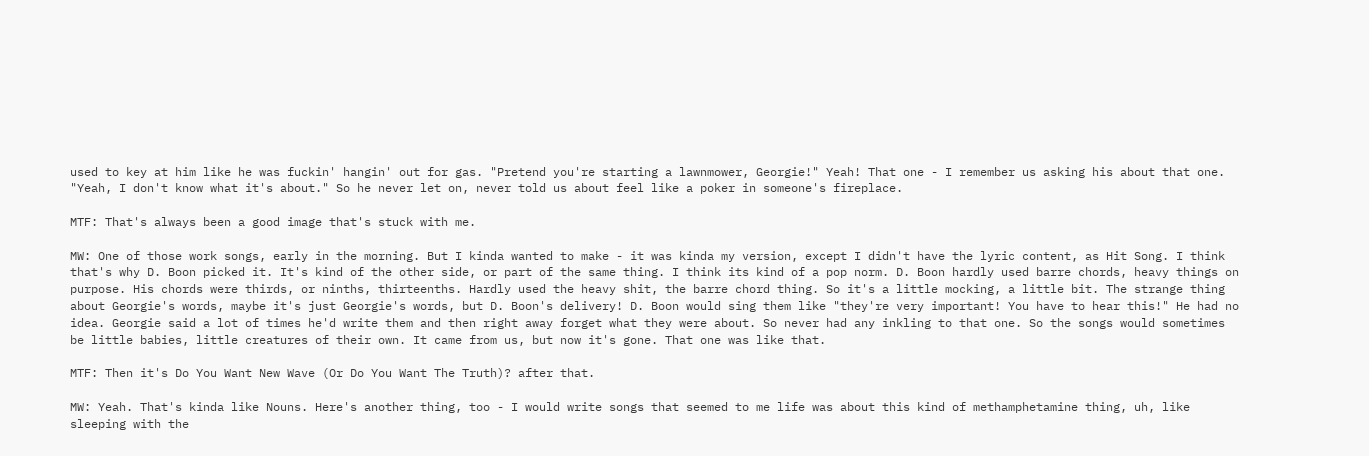used to key at him like he was fuckin' hangin' out for gas. "Pretend you're starting a lawnmower, Georgie!" Yeah! That one - I remember us asking his about that one. "Yeah, I don't know what it's about." So he never let on, never told us about feel like a poker in someone's fireplace.

MTF: That's always been a good image that's stuck with me.

MW: One of those work songs, early in the morning. But I kinda wanted to make - it was kinda my version, except I didn't have the lyric content, as Hit Song. I think that's why D. Boon picked it. It's kind of the other side, or part of the same thing. I think its kind of a pop norm. D. Boon hardly used barre chords, heavy things on purpose. His chords were thirds, or ninths, thirteenths. Hardly used the heavy shit, the barre chord thing. So it's a little mocking, a little bit. The strange thing about Georgie's words, maybe it's just Georgie's words, but D. Boon's delivery! D. Boon would sing them like "they're very important! You have to hear this!" He had no idea. Georgie said a lot of times he'd write them and then right away forget what they were about. So never had any inkling to that one. So the songs would sometimes be little babies, little creatures of their own. It came from us, but now it's gone. That one was like that.

MTF: Then it's Do You Want New Wave (Or Do You Want The Truth)? after that.

MW: Yeah. That's kinda like Nouns. Here's another thing, too - I would write songs that seemed to me life was about this kind of methamphetamine thing, uh, like sleeping with the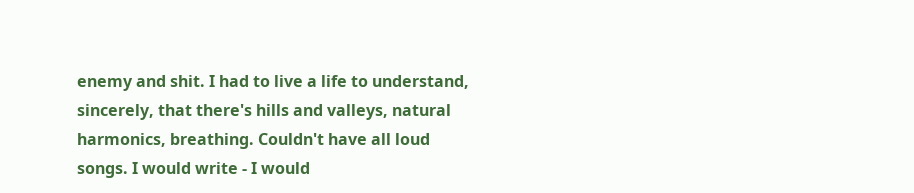enemy and shit. I had to live a life to understand, sincerely, that there's hills and valleys, natural harmonics, breathing. Couldn't have all loud songs. I would write - I would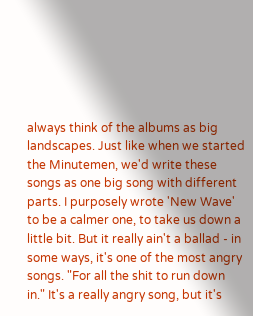always think of the albums as big landscapes. Just like when we started the Minutemen, we'd write these songs as one big song with different parts. I purposely wrote 'New Wave' to be a calmer one, to take us down a little bit. But it really ain't a ballad - in some ways, it's one of the most angry songs. "For all the shit to run down in." It's a really angry song, but it's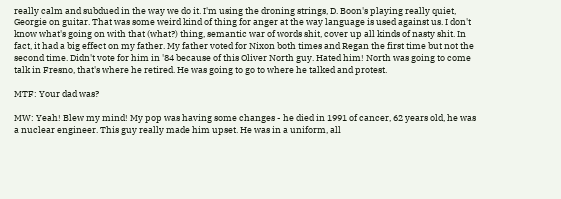really calm and subdued in the way we do it. I'm using the droning strings, D. Boon's playing really quiet, Georgie on guitar. That was some weird kind of thing for anger at the way language is used against us. I don't know what's going on with that (what?) thing, semantic war of words shit, cover up all kinds of nasty shit. In fact, it had a big effect on my father. My father voted for Nixon both times and Regan the first time but not the second time. Didn't vote for him in '84 because of this Oliver North guy. Hated him! North was going to come talk in Fresno, that's where he retired. He was going to go to where he talked and protest.

MTF: Your dad was?

MW: Yeah! Blew my mind! My pop was having some changes - he died in 1991 of cancer, 62 years old, he was a nuclear engineer. This guy really made him upset. He was in a uniform, all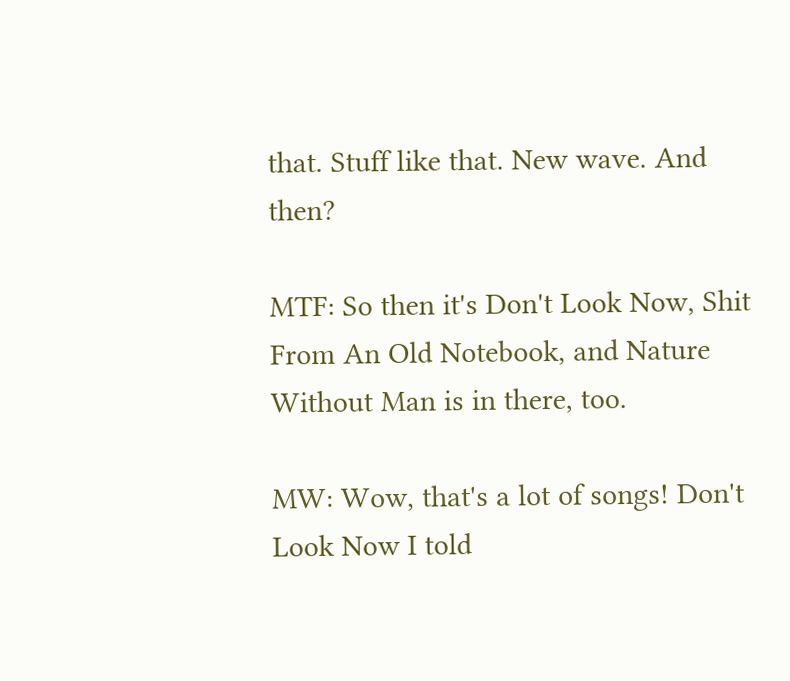that. Stuff like that. New wave. And then?

MTF: So then it's Don't Look Now, Shit From An Old Notebook, and Nature Without Man is in there, too.

MW: Wow, that's a lot of songs! Don't Look Now I told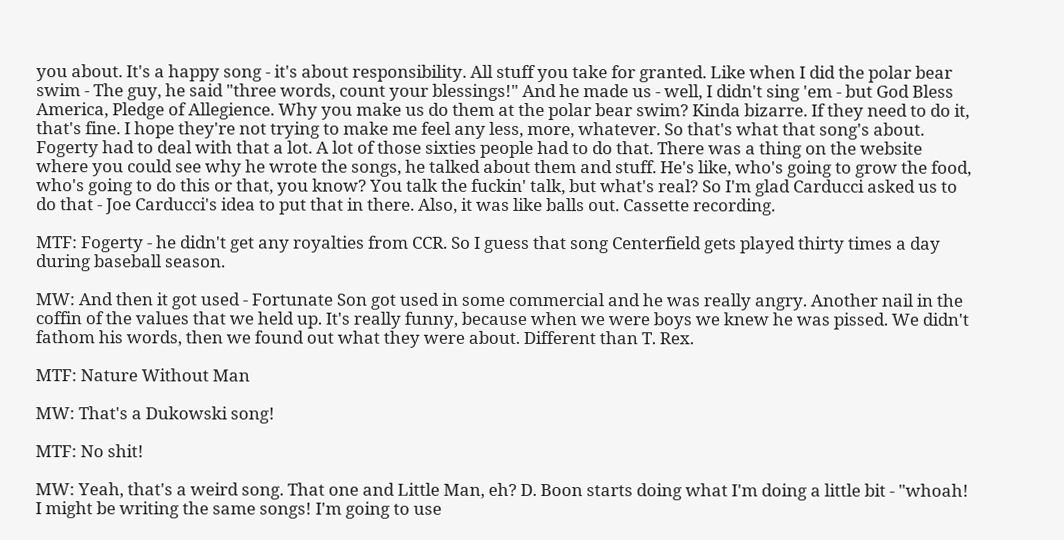you about. It's a happy song - it's about responsibility. All stuff you take for granted. Like when I did the polar bear swim - The guy, he said "three words, count your blessings!" And he made us - well, I didn't sing 'em - but God Bless America, Pledge of Allegience. Why you make us do them at the polar bear swim? Kinda bizarre. If they need to do it, that's fine. I hope they're not trying to make me feel any less, more, whatever. So that's what that song's about. Fogerty had to deal with that a lot. A lot of those sixties people had to do that. There was a thing on the website where you could see why he wrote the songs, he talked about them and stuff. He's like, who's going to grow the food, who's going to do this or that, you know? You talk the fuckin' talk, but what's real? So I'm glad Carducci asked us to do that - Joe Carducci's idea to put that in there. Also, it was like balls out. Cassette recording.

MTF: Fogerty - he didn't get any royalties from CCR. So I guess that song Centerfield gets played thirty times a day during baseball season.

MW: And then it got used - Fortunate Son got used in some commercial and he was really angry. Another nail in the coffin of the values that we held up. It's really funny, because when we were boys we knew he was pissed. We didn't fathom his words, then we found out what they were about. Different than T. Rex.

MTF: Nature Without Man

MW: That's a Dukowski song!

MTF: No shit!

MW: Yeah, that's a weird song. That one and Little Man, eh? D. Boon starts doing what I'm doing a little bit - "whoah! I might be writing the same songs! I'm going to use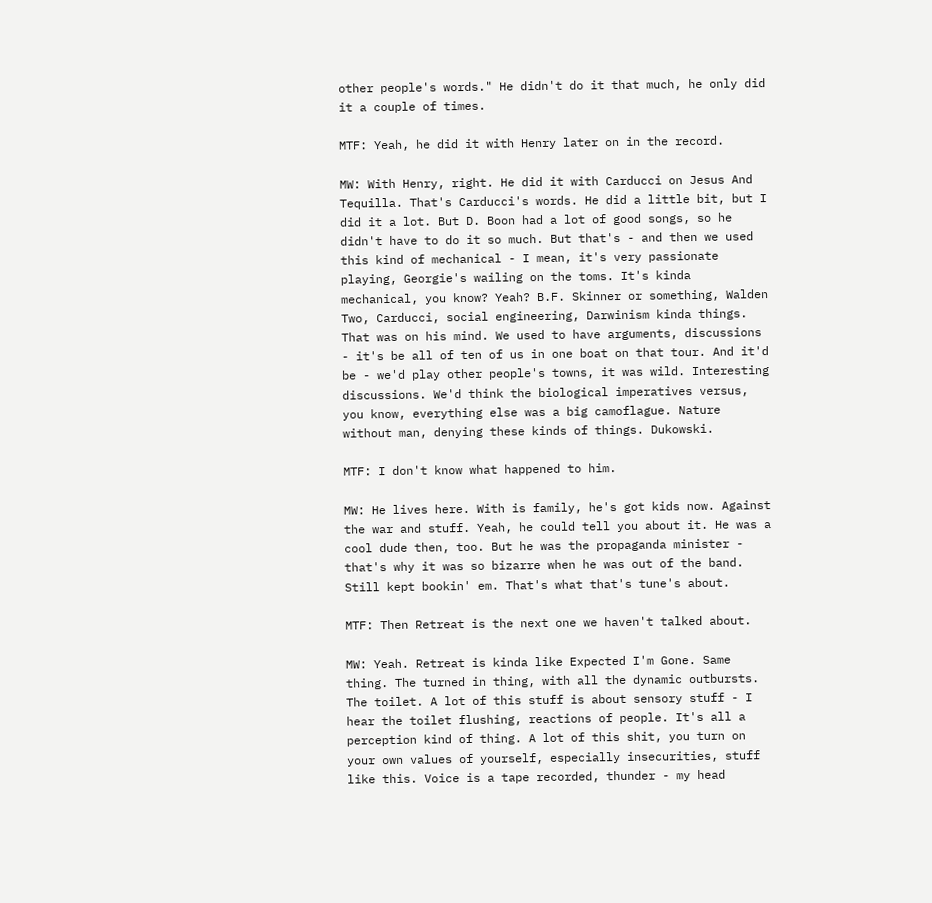other people's words." He didn't do it that much, he only did it a couple of times.

MTF: Yeah, he did it with Henry later on in the record.

MW: With Henry, right. He did it with Carducci on Jesus And Tequilla. That's Carducci's words. He did a little bit, but I did it a lot. But D. Boon had a lot of good songs, so he didn't have to do it so much. But that's - and then we used this kind of mechanical - I mean, it's very passionate playing, Georgie's wailing on the toms. It's kinda mechanical, you know? Yeah? B.F. Skinner or something, Walden Two, Carducci, social engineering, Darwinism kinda things. That was on his mind. We used to have arguments, discussions - it's be all of ten of us in one boat on that tour. And it'd be - we'd play other people's towns, it was wild. Interesting discussions. We'd think the biological imperatives versus, you know, everything else was a big camoflague. Nature without man, denying these kinds of things. Dukowski.

MTF: I don't know what happened to him.

MW: He lives here. With is family, he's got kids now. Against the war and stuff. Yeah, he could tell you about it. He was a cool dude then, too. But he was the propaganda minister - that's why it was so bizarre when he was out of the band. Still kept bookin' em. That's what that's tune's about.

MTF: Then Retreat is the next one we haven't talked about.

MW: Yeah. Retreat is kinda like Expected I'm Gone. Same thing. The turned in thing, with all the dynamic outbursts. The toilet. A lot of this stuff is about sensory stuff - I hear the toilet flushing, reactions of people. It's all a perception kind of thing. A lot of this shit, you turn on your own values of yourself, especially insecurities, stuff like this. Voice is a tape recorded, thunder - my head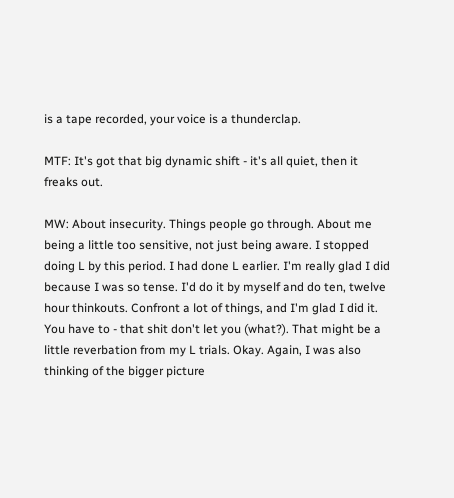is a tape recorded, your voice is a thunderclap.

MTF: It's got that big dynamic shift - it's all quiet, then it freaks out.

MW: About insecurity. Things people go through. About me being a little too sensitive, not just being aware. I stopped doing L by this period. I had done L earlier. I'm really glad I did because I was so tense. I'd do it by myself and do ten, twelve hour thinkouts. Confront a lot of things, and I'm glad I did it. You have to - that shit don't let you (what?). That might be a little reverbation from my L trials. Okay. Again, I was also thinking of the bigger picture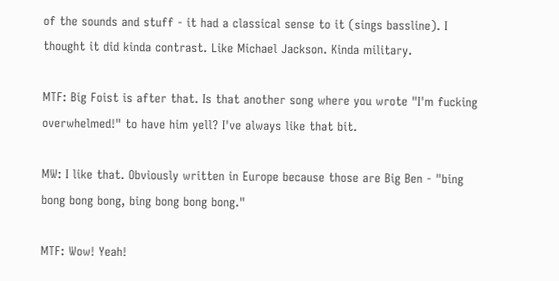of the sounds and stuff - it had a classical sense to it (sings bassline). I thought it did kinda contrast. Like Michael Jackson. Kinda military.

MTF: Big Foist is after that. Is that another song where you wrote "I'm fucking overwhelmed!" to have him yell? I've always like that bit.

MW: I like that. Obviously written in Europe because those are Big Ben - "bing bong bong bong, bing bong bong bong."

MTF: Wow! Yeah!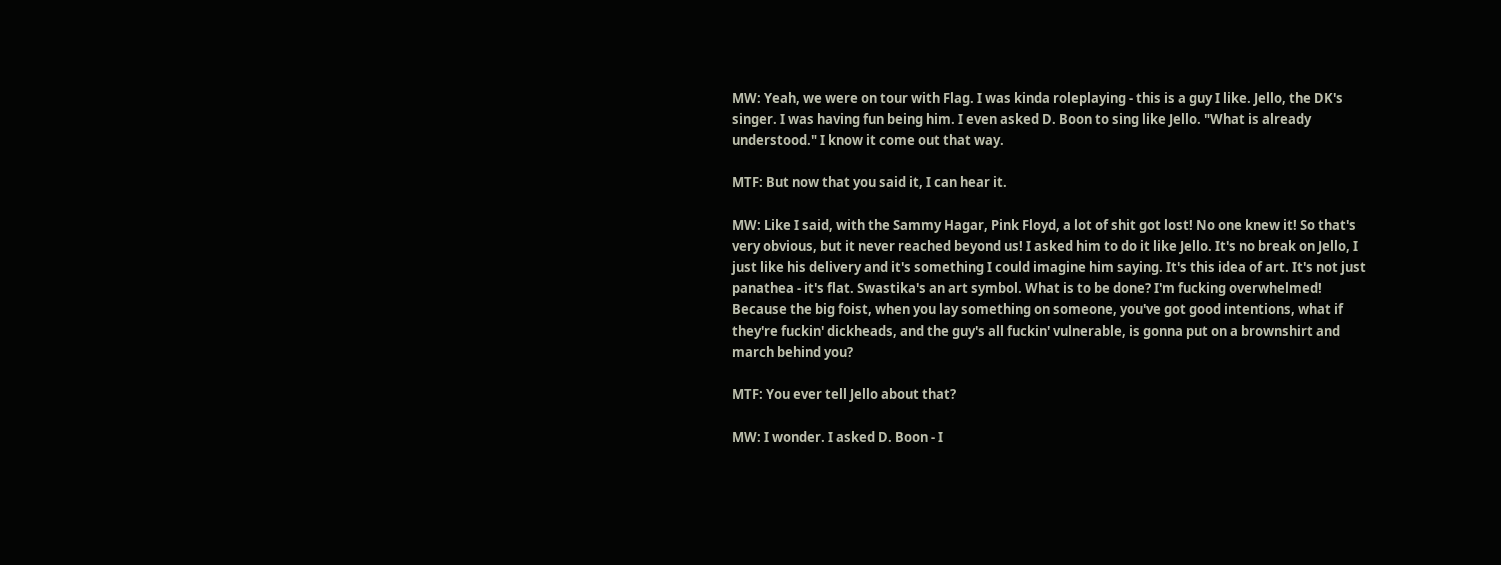MW: Yeah, we were on tour with Flag. I was kinda roleplaying - this is a guy I like. Jello, the DK's singer. I was having fun being him. I even asked D. Boon to sing like Jello. "What is already understood." I know it come out that way.

MTF: But now that you said it, I can hear it.

MW: Like I said, with the Sammy Hagar, Pink Floyd, a lot of shit got lost! No one knew it! So that's very obvious, but it never reached beyond us! I asked him to do it like Jello. It's no break on Jello, I just like his delivery and it's something I could imagine him saying. It's this idea of art. It's not just panathea - it's flat. Swastika's an art symbol. What is to be done? I'm fucking overwhelmed! Because the big foist, when you lay something on someone, you've got good intentions, what if they're fuckin' dickheads, and the guy's all fuckin' vulnerable, is gonna put on a brownshirt and march behind you?

MTF: You ever tell Jello about that?

MW: I wonder. I asked D. Boon - I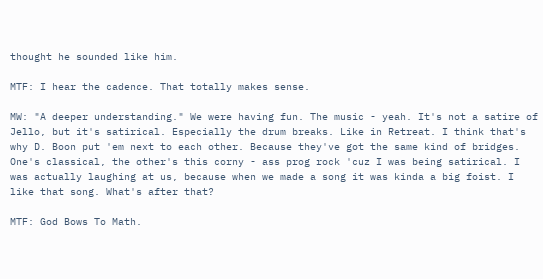thought he sounded like him.

MTF: I hear the cadence. That totally makes sense.

MW: "A deeper understanding." We were having fun. The music - yeah. It's not a satire of Jello, but it's satirical. Especially the drum breaks. Like in Retreat. I think that's why D. Boon put 'em next to each other. Because they've got the same kind of bridges. One's classical, the other's this corny - ass prog rock 'cuz I was being satirical. I was actually laughing at us, because when we made a song it was kinda a big foist. I like that song. What's after that?

MTF: God Bows To Math.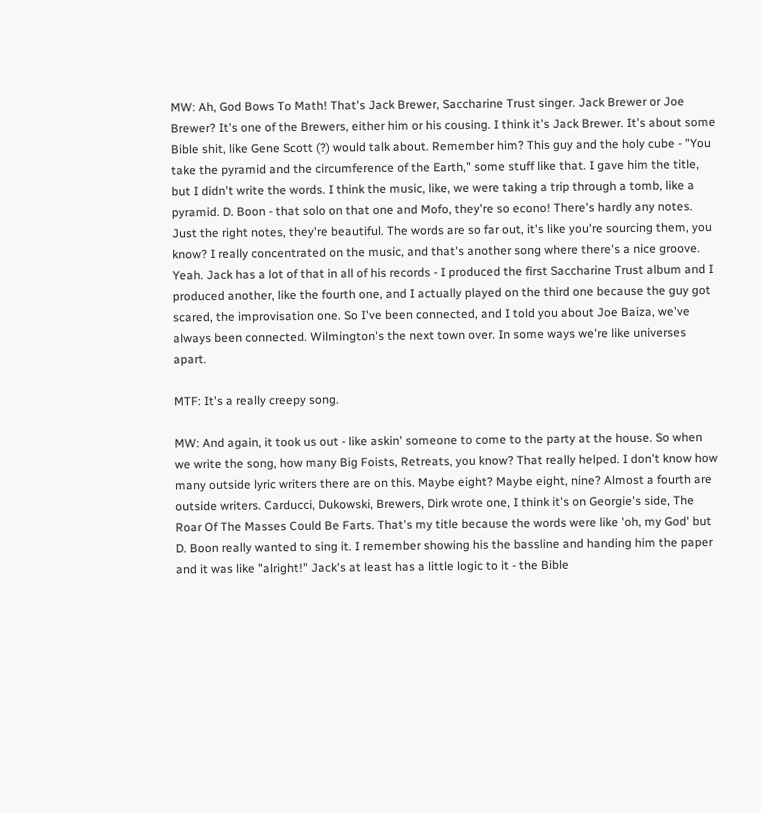MW: Ah, God Bows To Math! That's Jack Brewer, Saccharine Trust singer. Jack Brewer or Joe Brewer? It's one of the Brewers, either him or his cousing. I think it's Jack Brewer. It's about some Bible shit, like Gene Scott (?) would talk about. Remember him? This guy and the holy cube - "You take the pyramid and the circumference of the Earth," some stuff like that. I gave him the title, but I didn't write the words. I think the music, like, we were taking a trip through a tomb, like a pyramid. D. Boon - that solo on that one and Mofo, they're so econo! There's hardly any notes. Just the right notes, they're beautiful. The words are so far out, it's like you're sourcing them, you know? I really concentrated on the music, and that's another song where there's a nice groove. Yeah. Jack has a lot of that in all of his records - I produced the first Saccharine Trust album and I produced another, like the fourth one, and I actually played on the third one because the guy got scared, the improvisation one. So I've been connected, and I told you about Joe Baiza, we've always been connected. Wilmington's the next town over. In some ways we're like universes apart.

MTF: It's a really creepy song.

MW: And again, it took us out - like askin' someone to come to the party at the house. So when we write the song, how many Big Foists, Retreats, you know? That really helped. I don't know how many outside lyric writers there are on this. Maybe eight? Maybe eight, nine? Almost a fourth are outside writers. Carducci, Dukowski, Brewers, Dirk wrote one, I think it's on Georgie's side, The Roar Of The Masses Could Be Farts. That's my title because the words were like 'oh, my God' but D. Boon really wanted to sing it. I remember showing his the bassline and handing him the paper and it was like "alright!" Jack's at least has a little logic to it - the Bible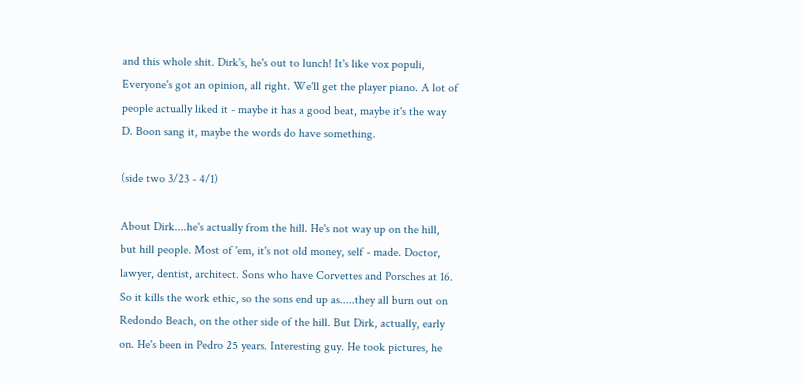and this whole shit. Dirk's, he's out to lunch! It's like vox populi, Everyone's got an opinion, all right. We'll get the player piano. A lot of people actually liked it - maybe it has a good beat, maybe it's the way D. Boon sang it, maybe the words do have something.

(side two 3/23 - 4/1)

About Dirk....he's actually from the hill. He's not way up on the hill, but hill people. Most of 'em, it's not old money, self - made. Doctor, lawyer, dentist, architect. Sons who have Corvettes and Porsches at 16. So it kills the work ethic, so the sons end up as.....they all burn out on Redondo Beach, on the other side of the hill. But Dirk, actually, early on. He's been in Pedro 25 years. Interesting guy. He took pictures, he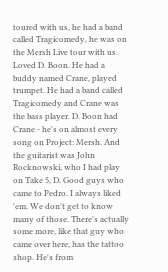toured with us, he had a band called Tragicomedy, he was on the Mersh Live tour with us. Loved D. Boon. He had a buddy named Crane, played trumpet. He had a band called Tragicomedy and Crane was the bass player. D. Boon had Crane - he's on almost every song on Project: Mersh. And the guitarist was John Rocknowski, who I had play on Take 5, D. Good guys who came to Pedro. I always liked 'em. We don't get to know many of those. There's actually some more, like that guy who came over here, has the tattoo shop. He's from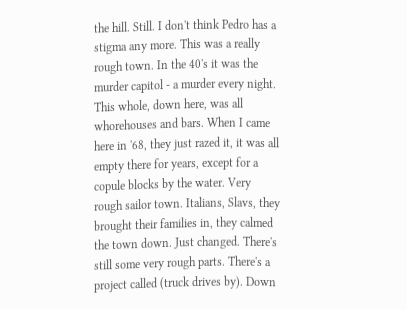the hill. Still. I don't think Pedro has a stigma any more. This was a really rough town. In the 40's it was the murder capitol - a murder every night. This whole, down here, was all whorehouses and bars. When I came here in '68, they just razed it, it was all empty there for years, except for a copule blocks by the water. Very rough sailor town. Italians, Slavs, they brought their families in, they calmed the town down. Just changed. There's still some very rough parts. There's a project called (truck drives by). Down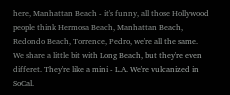here, Manhattan Beach - it's funny, all those Hollywood people think Hermosa Beach, Manhattan Beach, Redondo Beach, Torrence, Pedro, we're all the same. We share a little bit with Long Beach, but they're even differet. They're like a mini - L.A. We're vulcanized in SoCal.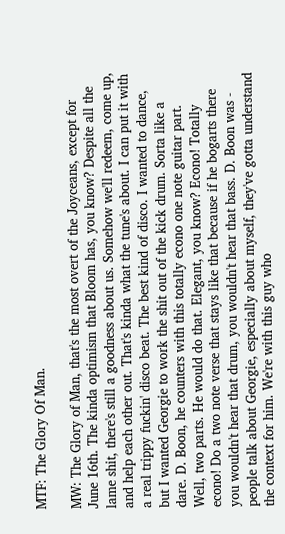MTF: The Glory Of Man.

MW: The Glory of Man, that's the most overt of the Joyceans, except for June 16th. The kinda optimism that Bloom has, you know? Despite all the lame shit, there's still a goodness about us. Somehow we'll redeem, come up, and help each other out. That's kinda what the tune's about. I can put it with a real trippy fuckin' disco beat. The best kind of disco. I wanted to dance, but I wanted Georgie to work the shit out of the kick drum. Sorta like a dare. D. Boon, he counters with this totally econo one note guitar part. Well, two parts. He would do that. Elegant, you know? Econo! Totally econo! Do a two note verse that stays like that because if he bogarts there you wouldn't hear that drum, you wouldn't hear that bass. D. Boon was - people talk about Georgie, especially about myself, they've gotta understand the context for him. We're with this guy who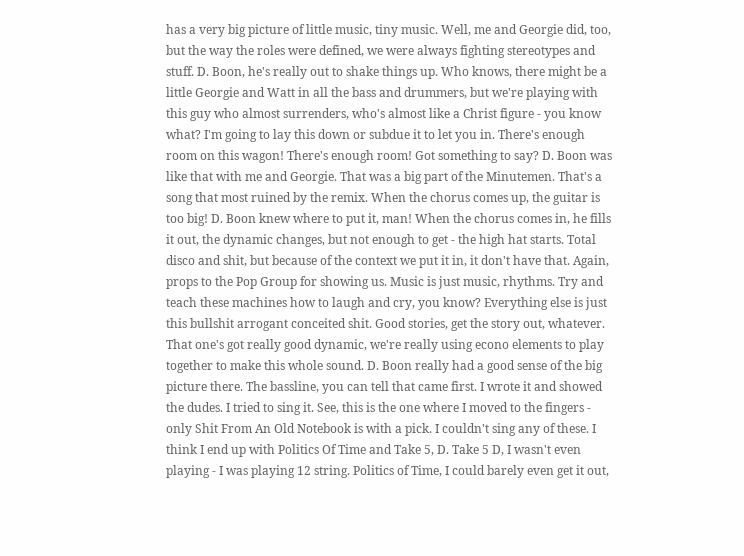has a very big picture of little music, tiny music. Well, me and Georgie did, too, but the way the roles were defined, we were always fighting stereotypes and stuff. D. Boon, he's really out to shake things up. Who knows, there might be a little Georgie and Watt in all the bass and drummers, but we're playing with this guy who almost surrenders, who's almost like a Christ figure - you know what? I'm going to lay this down or subdue it to let you in. There's enough room on this wagon! There's enough room! Got something to say? D. Boon was like that with me and Georgie. That was a big part of the Minutemen. That's a song that most ruined by the remix. When the chorus comes up, the guitar is too big! D. Boon knew where to put it, man! When the chorus comes in, he fills it out, the dynamic changes, but not enough to get - the high hat starts. Total disco and shit, but because of the context we put it in, it don't have that. Again, props to the Pop Group for showing us. Music is just music, rhythms. Try and teach these machines how to laugh and cry, you know? Everything else is just this bullshit arrogant conceited shit. Good stories, get the story out, whatever. That one's got really good dynamic, we're really using econo elements to play together to make this whole sound. D. Boon really had a good sense of the big picture there. The bassline, you can tell that came first. I wrote it and showed the dudes. I tried to sing it. See, this is the one where I moved to the fingers - only Shit From An Old Notebook is with a pick. I couldn't sing any of these. I think I end up with Politics Of Time and Take 5, D. Take 5 D, I wasn't even playing - I was playing 12 string. Politics of Time, I could barely even get it out,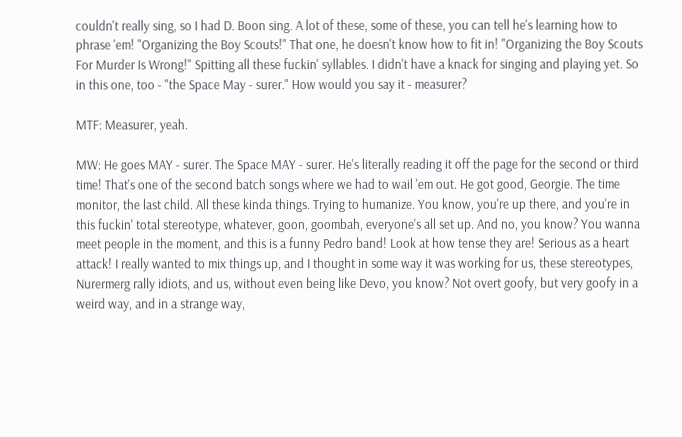couldn't really sing, so I had D. Boon sing. A lot of these, some of these, you can tell he's learning how to phrase 'em! "Organizing the Boy Scouts!" That one, he doesn't know how to fit in! "Organizing the Boy Scouts For Murder Is Wrong!" Spitting all these fuckin' syllables. I didn't have a knack for singing and playing yet. So in this one, too - "the Space May - surer." How would you say it - measurer?

MTF: Measurer, yeah.

MW: He goes MAY - surer. The Space MAY - surer. He's literally reading it off the page for the second or third time! That's one of the second batch songs where we had to wail 'em out. He got good, Georgie. The time monitor, the last child. All these kinda things. Trying to humanize. You know, you're up there, and you're in this fuckin' total stereotype, whatever, goon, goombah, everyone's all set up. And no, you know? You wanna meet people in the moment, and this is a funny Pedro band! Look at how tense they are! Serious as a heart attack! I really wanted to mix things up, and I thought in some way it was working for us, these stereotypes, Nurermerg rally idiots, and us, without even being like Devo, you know? Not overt goofy, but very goofy in a weird way, and in a strange way,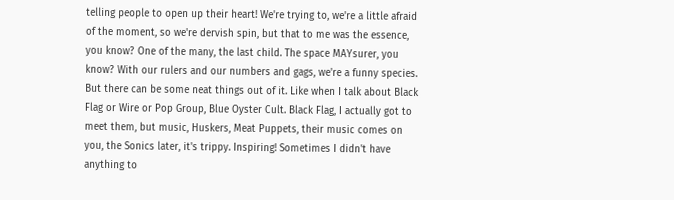telling people to open up their heart! We're trying to, we're a little afraid of the moment, so we're dervish spin, but that to me was the essence, you know? One of the many, the last child. The space MAYsurer, you know? With our rulers and our numbers and gags, we're a funny species. But there can be some neat things out of it. Like when I talk about Black Flag or Wire or Pop Group, Blue Oyster Cult. Black Flag, I actually got to meet them, but music, Huskers, Meat Puppets, their music comes on you, the Sonics later, it's trippy. Inspiring! Sometimes I didn't have anything to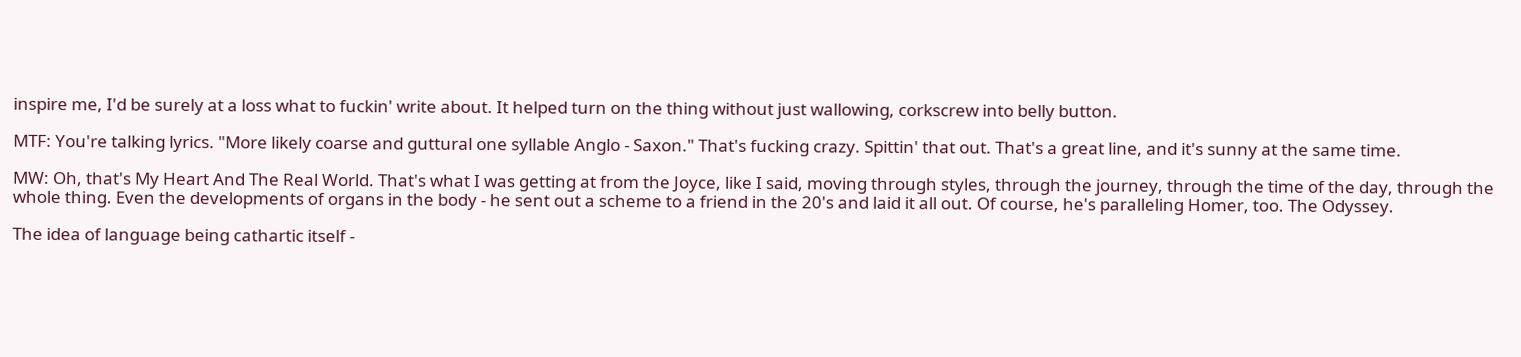inspire me, I'd be surely at a loss what to fuckin' write about. It helped turn on the thing without just wallowing, corkscrew into belly button.

MTF: You're talking lyrics. "More likely coarse and guttural one syllable Anglo - Saxon." That's fucking crazy. Spittin' that out. That's a great line, and it's sunny at the same time.

MW: Oh, that's My Heart And The Real World. That's what I was getting at from the Joyce, like I said, moving through styles, through the journey, through the time of the day, through the whole thing. Even the developments of organs in the body - he sent out a scheme to a friend in the 20's and laid it all out. Of course, he's paralleling Homer, too. The Odyssey.

The idea of language being cathartic itself -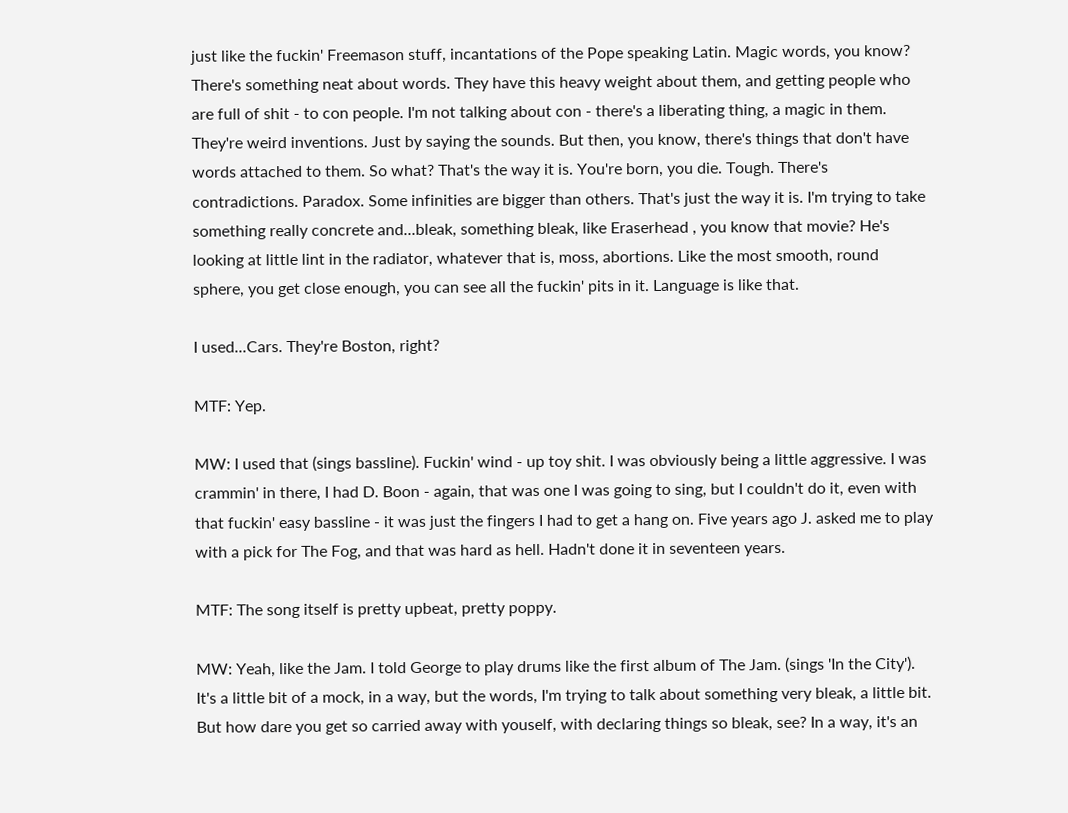just like the fuckin' Freemason stuff, incantations of the Pope speaking Latin. Magic words, you know? There's something neat about words. They have this heavy weight about them, and getting people who are full of shit - to con people. I'm not talking about con - there's a liberating thing, a magic in them. They're weird inventions. Just by saying the sounds. But then, you know, there's things that don't have words attached to them. So what? That's the way it is. You're born, you die. Tough. There's contradictions. Paradox. Some infinities are bigger than others. That's just the way it is. I'm trying to take something really concrete and...bleak, something bleak, like Eraserhead , you know that movie? He's looking at little lint in the radiator, whatever that is, moss, abortions. Like the most smooth, round sphere, you get close enough, you can see all the fuckin' pits in it. Language is like that.

I used...Cars. They're Boston, right?

MTF: Yep.

MW: I used that (sings bassline). Fuckin' wind - up toy shit. I was obviously being a little aggressive. I was crammin' in there, I had D. Boon - again, that was one I was going to sing, but I couldn't do it, even with that fuckin' easy bassline - it was just the fingers I had to get a hang on. Five years ago J. asked me to play with a pick for The Fog, and that was hard as hell. Hadn't done it in seventeen years.

MTF: The song itself is pretty upbeat, pretty poppy.

MW: Yeah, like the Jam. I told George to play drums like the first album of The Jam. (sings 'In the City'). It's a little bit of a mock, in a way, but the words, I'm trying to talk about something very bleak, a little bit. But how dare you get so carried away with youself, with declaring things so bleak, see? In a way, it's an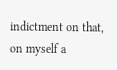indictment on that, on myself a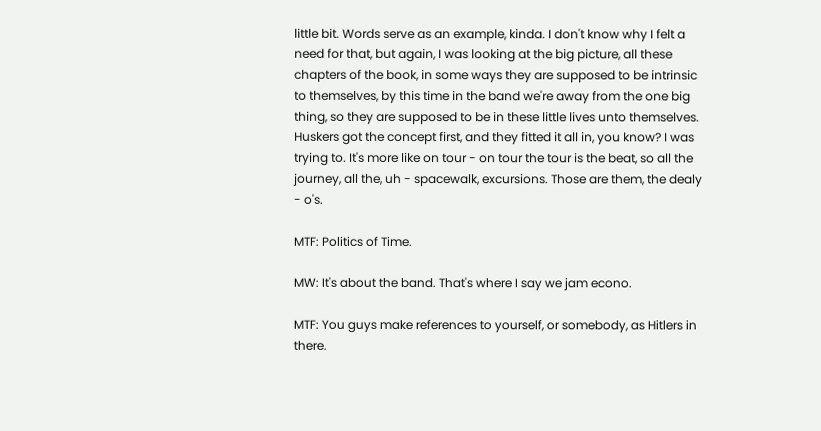little bit. Words serve as an example, kinda. I don't know why I felt a need for that, but again, I was looking at the big picture, all these chapters of the book, in some ways they are supposed to be intrinsic to themselves, by this time in the band we're away from the one big thing, so they are supposed to be in these little lives unto themselves. Huskers got the concept first, and they fitted it all in, you know? I was trying to. It's more like on tour - on tour the tour is the beat, so all the journey, all the, uh - spacewalk, excursions. Those are them, the dealy - o's.

MTF: Politics of Time.

MW: It's about the band. That's where I say we jam econo.

MTF: You guys make references to yourself, or somebody, as Hitlers in there.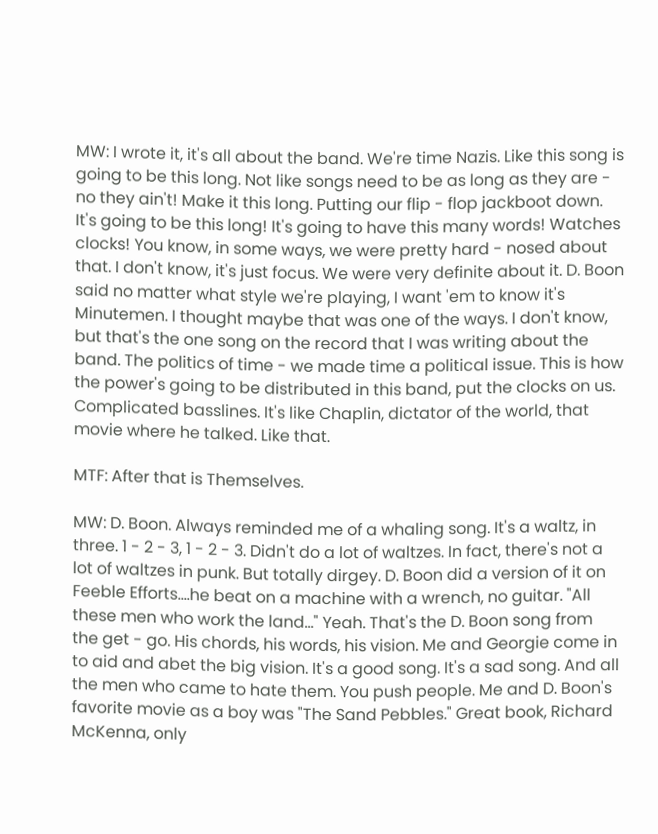MW: I wrote it, it's all about the band. We're time Nazis. Like this song is going to be this long. Not like songs need to be as long as they are - no they ain't! Make it this long. Putting our flip - flop jackboot down. It's going to be this long! It's going to have this many words! Watches clocks! You know, in some ways, we were pretty hard - nosed about that. I don't know, it's just focus. We were very definite about it. D. Boon said no matter what style we're playing, I want 'em to know it's Minutemen. I thought maybe that was one of the ways. I don't know, but that's the one song on the record that I was writing about the band. The politics of time - we made time a political issue. This is how the power's going to be distributed in this band, put the clocks on us. Complicated basslines. It's like Chaplin, dictator of the world, that movie where he talked. Like that.

MTF: After that is Themselves.

MW: D. Boon. Always reminded me of a whaling song. It's a waltz, in three. 1 - 2 - 3, 1 - 2 - 3. Didn't do a lot of waltzes. In fact, there's not a lot of waltzes in punk. But totally dirgey. D. Boon did a version of it on Feeble Efforts....he beat on a machine with a wrench, no guitar. "All these men who work the land..." Yeah. That's the D. Boon song from the get - go. His chords, his words, his vision. Me and Georgie come in to aid and abet the big vision. It's a good song. It's a sad song. And all the men who came to hate them. You push people. Me and D. Boon's favorite movie as a boy was "The Sand Pebbles." Great book, Richard McKenna, only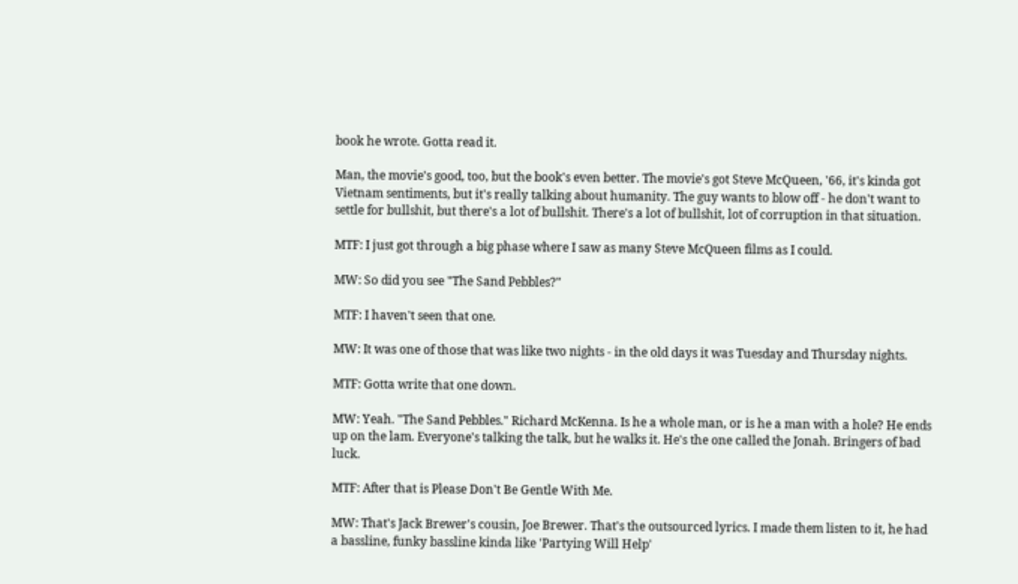book he wrote. Gotta read it.

Man, the movie's good, too, but the book's even better. The movie's got Steve McQueen, '66, it's kinda got Vietnam sentiments, but it's really talking about humanity. The guy wants to blow off - he don't want to settle for bullshit, but there's a lot of bullshit. There's a lot of bullshit, lot of corruption in that situation.

MTF: I just got through a big phase where I saw as many Steve McQueen films as I could.

MW: So did you see "The Sand Pebbles?"

MTF: I haven't seen that one.

MW: It was one of those that was like two nights - in the old days it was Tuesday and Thursday nights.

MTF: Gotta write that one down.

MW: Yeah. "The Sand Pebbles." Richard McKenna. Is he a whole man, or is he a man with a hole? He ends up on the lam. Everyone's talking the talk, but he walks it. He's the one called the Jonah. Bringers of bad luck.

MTF: After that is Please Don't Be Gentle With Me.

MW: That's Jack Brewer's cousin, Joe Brewer. That's the outsourced lyrics. I made them listen to it, he had a bassline, funky bassline kinda like 'Partying Will Help'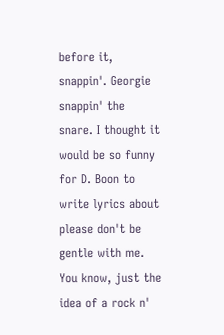before it, snappin'. Georgie snappin' the snare. I thought it would be so funny for D. Boon to write lyrics about please don't be gentle with me. You know, just the idea of a rock n'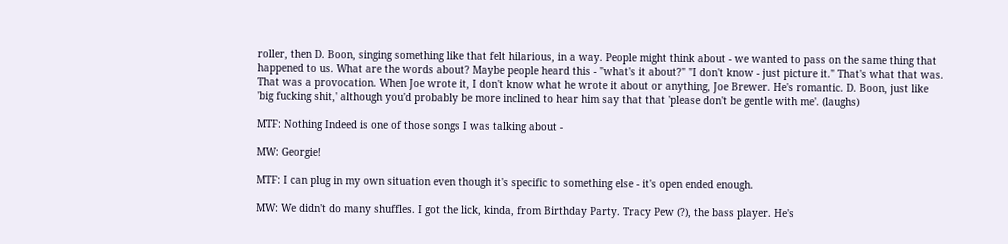roller, then D. Boon, singing something like that felt hilarious, in a way. People might think about - we wanted to pass on the same thing that happened to us. What are the words about? Maybe people heard this - "what's it about?" "I don't know - just picture it." That's what that was. That was a provocation. When Joe wrote it, I don't know what he wrote it about or anything, Joe Brewer. He's romantic. D. Boon, just like 'big fucking shit,' although you'd probably be more inclined to hear him say that that 'please don't be gentle with me'. (laughs)

MTF: Nothing Indeed is one of those songs I was talking about -

MW: Georgie!

MTF: I can plug in my own situation even though it's specific to something else - it's open ended enough.

MW: We didn't do many shuffles. I got the lick, kinda, from Birthday Party. Tracy Pew (?), the bass player. He's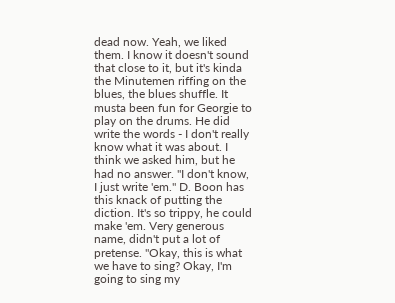dead now. Yeah, we liked them. I know it doesn't sound that close to it, but it's kinda the Minutemen riffing on the blues, the blues shuffle. It musta been fun for Georgie to play on the drums. He did write the words - I don't really know what it was about. I think we asked him, but he had no answer. "I don't know, I just write 'em." D. Boon has this knack of putting the diction. It's so trippy, he could make 'em. Very generous name, didn't put a lot of pretense. "Okay, this is what we have to sing? Okay, I'm going to sing my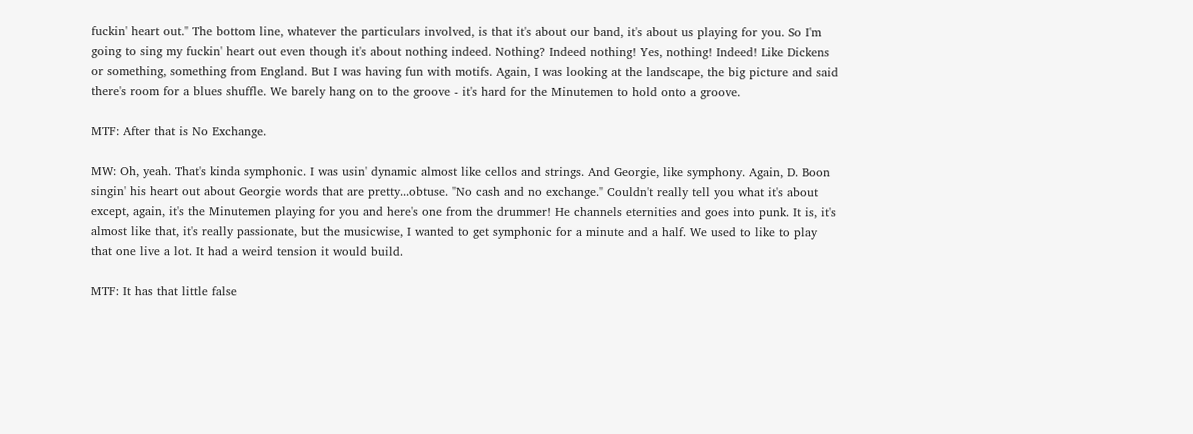fuckin' heart out." The bottom line, whatever the particulars involved, is that it's about our band, it's about us playing for you. So I'm going to sing my fuckin' heart out even though it's about nothing indeed. Nothing? Indeed nothing! Yes, nothing! Indeed! Like Dickens or something, something from England. But I was having fun with motifs. Again, I was looking at the landscape, the big picture and said there's room for a blues shuffle. We barely hang on to the groove - it's hard for the Minutemen to hold onto a groove.

MTF: After that is No Exchange.

MW: Oh, yeah. That's kinda symphonic. I was usin' dynamic almost like cellos and strings. And Georgie, like symphony. Again, D. Boon singin' his heart out about Georgie words that are pretty...obtuse. "No cash and no exchange." Couldn't really tell you what it's about except, again, it's the Minutemen playing for you and here's one from the drummer! He channels eternities and goes into punk. It is, it's almost like that, it's really passionate, but the musicwise, I wanted to get symphonic for a minute and a half. We used to like to play that one live a lot. It had a weird tension it would build.

MTF: It has that little false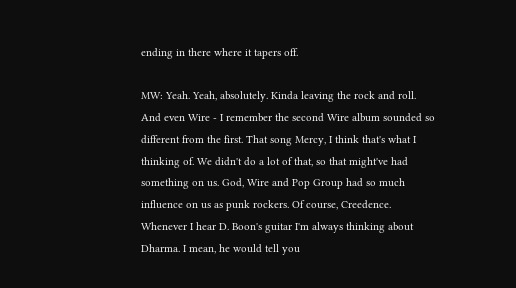ending in there where it tapers off.

MW: Yeah. Yeah, absolutely. Kinda leaving the rock and roll. And even Wire - I remember the second Wire album sounded so different from the first. That song Mercy, I think that's what I thinking of. We didn't do a lot of that, so that might've had something on us. God, Wire and Pop Group had so much influence on us as punk rockers. Of course, Creedence. Whenever I hear D. Boon's guitar I'm always thinking about Dharma. I mean, he would tell you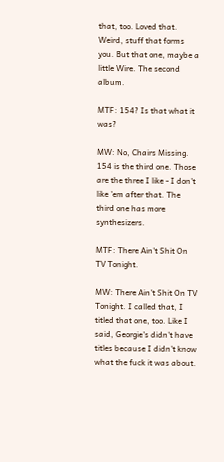that, too. Loved that. Weird, stuff that forms you. But that one, maybe a little Wire. The second album.

MTF: 154? Is that what it was?

MW: No, Chairs Missing. 154 is the third one. Those are the three I like - I don't like 'em after that. The third one has more synthesizers.

MTF: There Ain't Shit On TV Tonight.

MW: There Ain't Shit On TV Tonight. I called that, I titled that one, too. Like I said, Georgie's didn't have titles because I didn't know what the fuck it was about.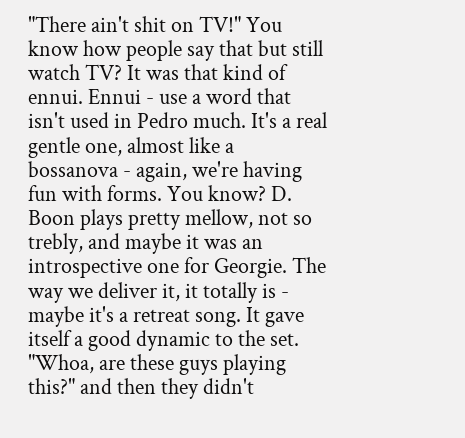"There ain't shit on TV!" You know how people say that but still watch TV? It was that kind of ennui. Ennui - use a word that isn't used in Pedro much. It's a real gentle one, almost like a bossanova - again, we're having fun with forms. You know? D. Boon plays pretty mellow, not so trebly, and maybe it was an introspective one for Georgie. The way we deliver it, it totally is - maybe it's a retreat song. It gave itself a good dynamic to the set. "Whoa, are these guys playing this?" and then they didn't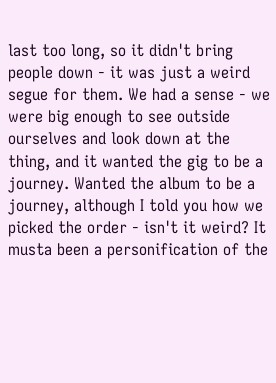last too long, so it didn't bring people down - it was just a weird segue for them. We had a sense - we were big enough to see outside ourselves and look down at the thing, and it wanted the gig to be a journey. Wanted the album to be a journey, although I told you how we picked the order - isn't it weird? It musta been a personification of the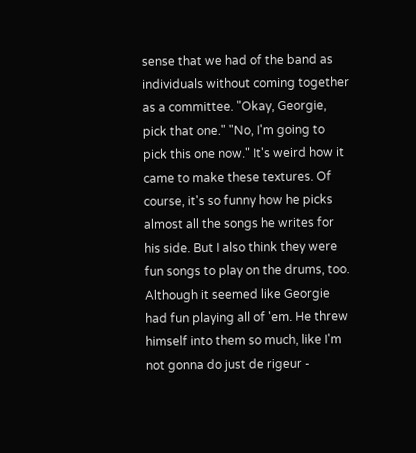sense that we had of the band as individuals without coming together as a committee. "Okay, Georgie, pick that one." "No, I'm going to pick this one now." It's weird how it came to make these textures. Of course, it's so funny how he picks almost all the songs he writes for his side. But I also think they were fun songs to play on the drums, too. Although it seemed like Georgie had fun playing all of 'em. He threw himself into them so much, like I'm not gonna do just de rigeur -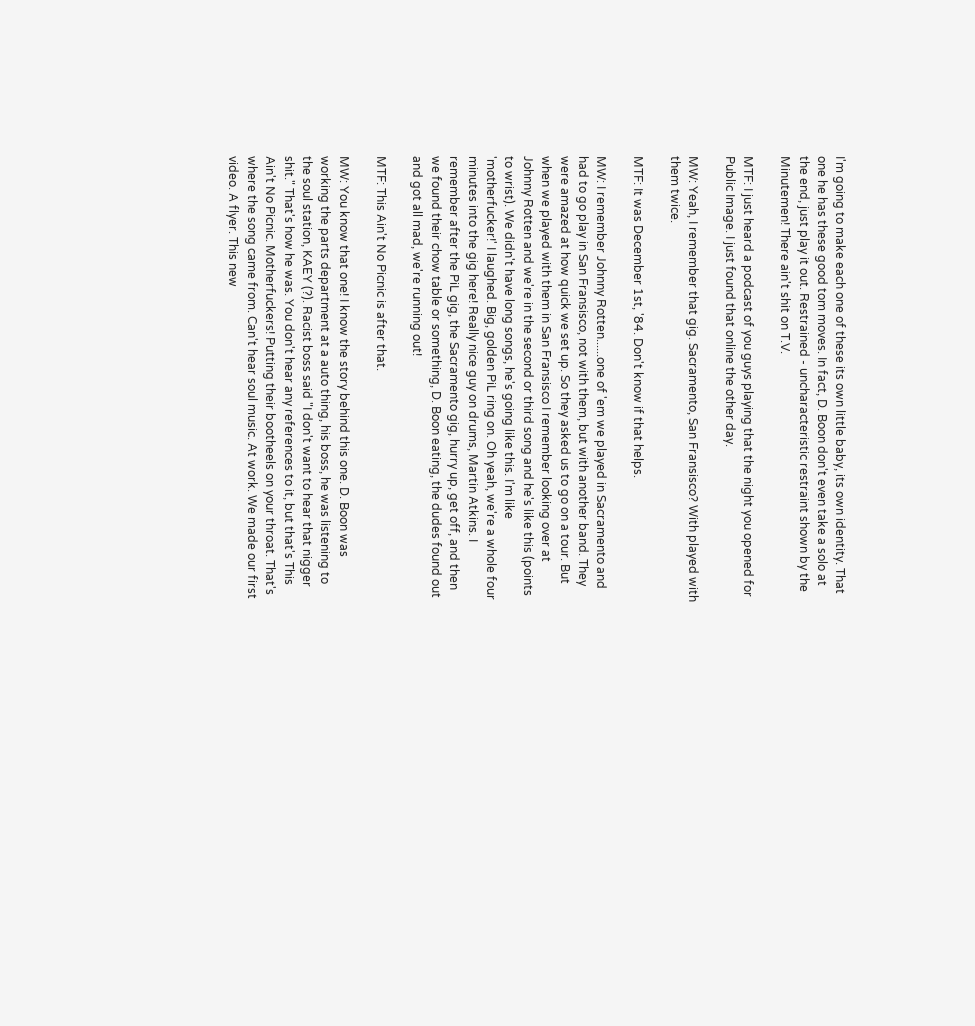I'm going to make each one of these its own little baby, its own identity. That one he has these good tom moves. In fact, D. Boon don't even take a solo at the end, just play it out. Restrained - uncharacteristic restraint shown by the Minutemen! There ain't shit on T.V.

MTF: I just heard a podcast of you guys playing that the night you opened for Public Image. I just found that online the other day.

MW: Yeah, I remember that gig. Sacramento, San Fransisco? With played with them twice.

MTF: It was December 1st, '84. Don't know if that helps.

MW: I remember Johnny Rotten......one of 'em we played in Sacramento and had to go play in San Fransisco, not with them, but with another band. They were amazed at how quick we set up. So they asked us to go on a tour. But when we played with them in San Fransisco I remember looking over at Johnny Rotten and we're in the second or third song and he's like this (points to wrist). We didn't have long songs, he's going like this. I'm like 'motherfucker!' I laughed. Big, golden PiL ring on. Oh yeah, we're a whole four minutes into the gig here! Really nice guy on drums, Martin Atkins. I remember after the PiL gig, the Sacramento gig, hurry up, get off, and then we found their chow table or something, D. Boon eating, the dudes found out and got all mad, we're running out!

MTF: This Ain't No Picnic is after that.

MW: You know that one! I know the story behind this one. D. Boon was working the parts department at a auto thing, his boss, he was listening to the soul station, KAEY (?). Racist boss said "I don't want to hear that nigger shit." That's how he was. You don't hear any references to it, but that's This Ain't No Picnic. Motherfuckers! Putting their bootheels on your throat. That's where the song came from. Can't hear soul music. At work. We made our first video. A flyer. This new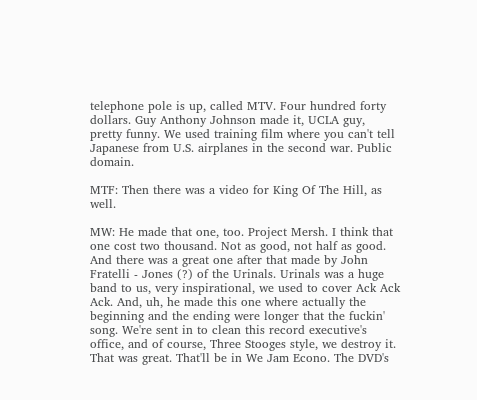telephone pole is up, called MTV. Four hundred forty dollars. Guy Anthony Johnson made it, UCLA guy, pretty funny. We used training film where you can't tell Japanese from U.S. airplanes in the second war. Public domain.

MTF: Then there was a video for King Of The Hill, as well.

MW: He made that one, too. Project Mersh. I think that one cost two thousand. Not as good, not half as good. And there was a great one after that made by John Fratelli - Jones (?) of the Urinals. Urinals was a huge band to us, very inspirational, we used to cover Ack Ack Ack. And, uh, he made this one where actually the beginning and the ending were longer that the fuckin' song. We're sent in to clean this record executive's office, and of course, Three Stooges style, we destroy it. That was great. That'll be in We Jam Econo. The DVD's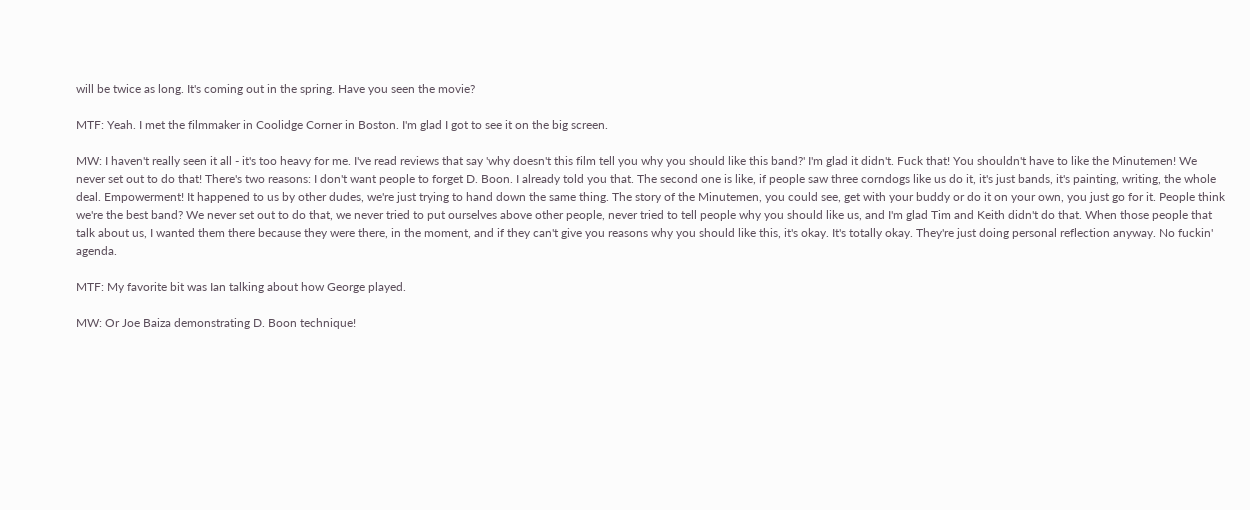will be twice as long. It's coming out in the spring. Have you seen the movie?

MTF: Yeah. I met the filmmaker in Coolidge Corner in Boston. I'm glad I got to see it on the big screen.

MW: I haven't really seen it all - it's too heavy for me. I've read reviews that say 'why doesn't this film tell you why you should like this band?' I'm glad it didn't. Fuck that! You shouldn't have to like the Minutemen! We never set out to do that! There's two reasons: I don't want people to forget D. Boon. I already told you that. The second one is like, if people saw three corndogs like us do it, it's just bands, it's painting, writing, the whole deal. Empowerment! It happened to us by other dudes, we're just trying to hand down the same thing. The story of the Minutemen, you could see, get with your buddy or do it on your own, you just go for it. People think we're the best band? We never set out to do that, we never tried to put ourselves above other people, never tried to tell people why you should like us, and I'm glad Tim and Keith didn't do that. When those people that talk about us, I wanted them there because they were there, in the moment, and if they can't give you reasons why you should like this, it's okay. It's totally okay. They're just doing personal reflection anyway. No fuckin' agenda.

MTF: My favorite bit was Ian talking about how George played.

MW: Or Joe Baiza demonstrating D. Boon technique!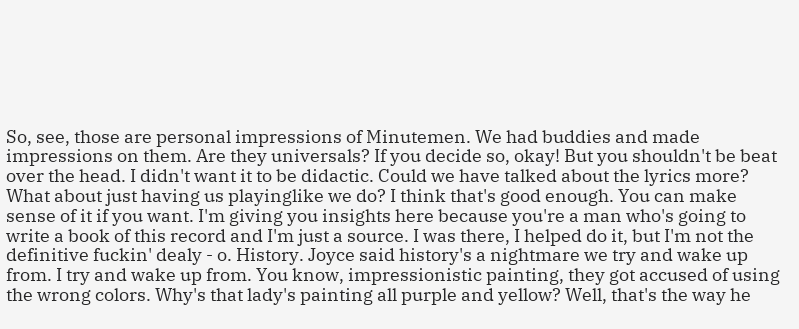So, see, those are personal impressions of Minutemen. We had buddies and made impressions on them. Are they universals? If you decide so, okay! But you shouldn't be beat over the head. I didn't want it to be didactic. Could we have talked about the lyrics more? What about just having us playinglike we do? I think that's good enough. You can make sense of it if you want. I'm giving you insights here because you're a man who's going to write a book of this record and I'm just a source. I was there, I helped do it, but I'm not the definitive fuckin' dealy - o. History. Joyce said history's a nightmare we try and wake up from. I try and wake up from. You know, impressionistic painting, they got accused of using the wrong colors. Why's that lady's painting all purple and yellow? Well, that's the way he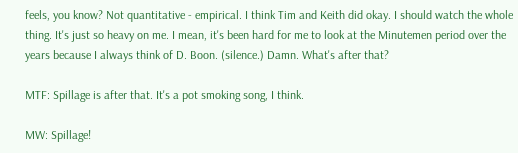feels, you know? Not quantitative - empirical. I think Tim and Keith did okay. I should watch the whole thing. It's just so heavy on me. I mean, it's been hard for me to look at the Minutemen period over the years because I always think of D. Boon. (silence.) Damn. What's after that?

MTF: Spillage is after that. It's a pot smoking song, I think.

MW: Spillage!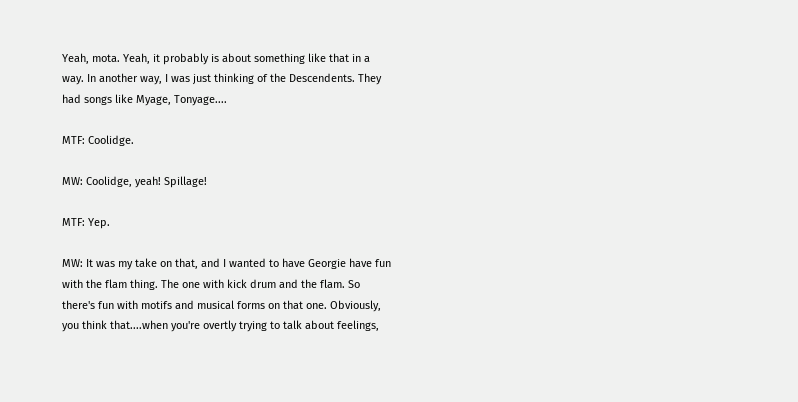Yeah, mota. Yeah, it probably is about something like that in a way. In another way, I was just thinking of the Descendents. They had songs like Myage, Tonyage....

MTF: Coolidge.

MW: Coolidge, yeah! Spillage!

MTF: Yep.

MW: It was my take on that, and I wanted to have Georgie have fun with the flam thing. The one with kick drum and the flam. So there's fun with motifs and musical forms on that one. Obviously, you think that....when you're overtly trying to talk about feelings,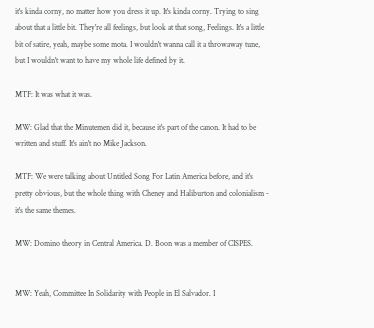it's kinda corny, no matter how you dress it up. It's kinda corny. Trying to sing about that a little bit. They're all feelings, but look at that song, Feelings. It's a little bit of satire, yeah, maybe some mota. I wouldn't wanna call it a throwaway tune, but I wouldn't want to have my whole life defined by it.

MTF: It was what it was.

MW: Glad that the Minutemen did it, because it's part of the canon. It had to be written and stuff. It's ain't no Mike Jackson.

MTF: We were talking about Untitled Song For Latin America before, and it's pretty obvious, but the whole thing with Cheney and Haliburton and colonialism - it's the same themes.

MW: Domino theory in Central America. D. Boon was a member of CISPES.


MW: Yeah, Committee In Solidarity with People in El Salvador. I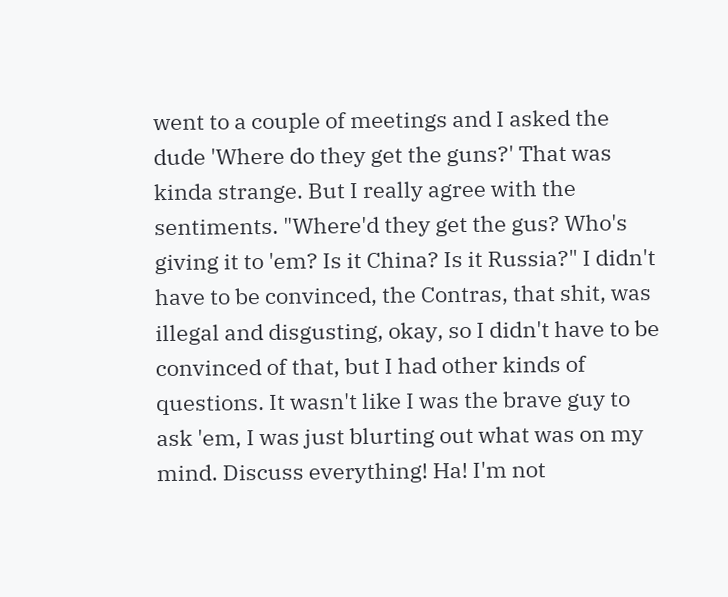went to a couple of meetings and I asked the dude 'Where do they get the guns?' That was kinda strange. But I really agree with the sentiments. "Where'd they get the gus? Who's giving it to 'em? Is it China? Is it Russia?" I didn't have to be convinced, the Contras, that shit, was illegal and disgusting, okay, so I didn't have to be convinced of that, but I had other kinds of questions. It wasn't like I was the brave guy to ask 'em, I was just blurting out what was on my mind. Discuss everything! Ha! I'm not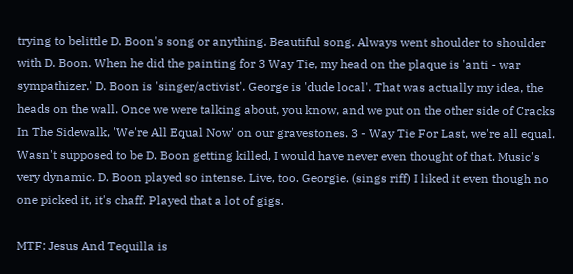trying to belittle D. Boon's song or anything. Beautiful song. Always went shoulder to shoulder with D. Boon. When he did the painting for 3 Way Tie, my head on the plaque is 'anti - war sympathizer.' D. Boon is 'singer/activist'. George is 'dude local'. That was actually my idea, the heads on the wall. Once we were talking about, you know, and we put on the other side of Cracks In The Sidewalk, 'We're All Equal Now' on our gravestones. 3 - Way Tie For Last, we're all equal. Wasn't supposed to be D. Boon getting killed, I would have never even thought of that. Music's very dynamic. D. Boon played so intense. Live, too. Georgie. (sings riff) I liked it even though no one picked it, it's chaff. Played that a lot of gigs.

MTF: Jesus And Tequilla is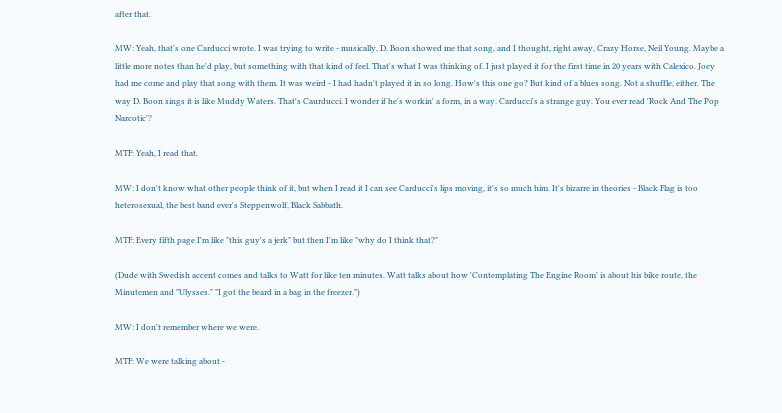after that.

MW: Yeah, that's one Carducci wrote. I was trying to write - musically, D. Boon showed me that song, and I thought, right away, Crazy Horse, Neil Young. Maybe a little more notes than he'd play, but something with that kind of feel. That's what I was thinking of. I just played it for the first time in 20 years with Calexico. Joey had me come and play that song with them. It was weird - I had hadn't played it in so long. How's this one go? But kind of a blues song. Not a shuffle, either. The way D. Boon sings it is like Muddy Waters. That's Caurducci. I wonder if he's workin' a form, in a way. Carducci's a strange guy. You ever read 'Rock And The Pop Narcotic'?

MTF: Yeah, I read that.

MW: I don't know what other people think of it, but when I read it I can see Carducci's lips moving, it's so much him. It's bizarre in theories - Black Flag is too heterosexual, the best band ever's Steppenwolf, Black Sabbath.

MTF: Every fifth page I'm like "this guy's a jerk" but then I'm like "why do I think that?"

(Dude with Swedish accent comes and talks to Watt for like ten minutes. Watt talks about how 'Contemplating The Engine Room' is about his bike route, the Minutemen and "Ulysses." "I got the beard in a bag in the freezer.")

MW: I don't remember where we were.

MTF: We were talking about -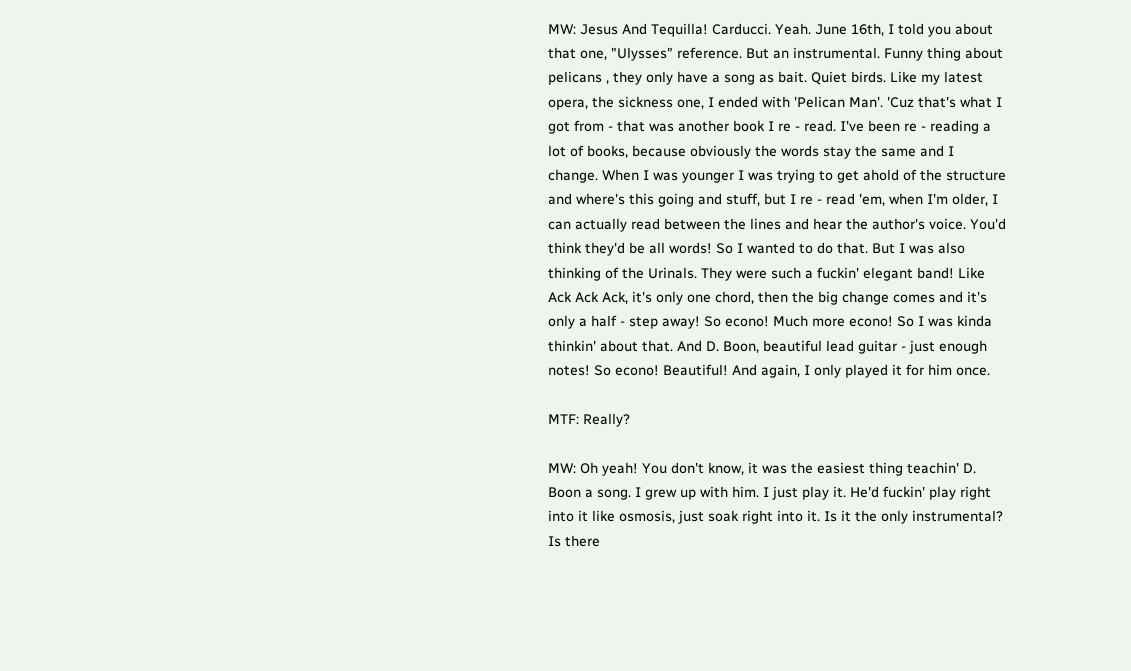MW: Jesus And Tequilla! Carducci. Yeah. June 16th, I told you about that one, "Ulysses" reference. But an instrumental. Funny thing about pelicans , they only have a song as bait. Quiet birds. Like my latest opera, the sickness one, I ended with 'Pelican Man'. 'Cuz that's what I got from - that was another book I re - read. I've been re - reading a lot of books, because obviously the words stay the same and I change. When I was younger I was trying to get ahold of the structure and where's this going and stuff, but I re - read 'em, when I'm older, I can actually read between the lines and hear the author's voice. You'd think they'd be all words! So I wanted to do that. But I was also thinking of the Urinals. They were such a fuckin' elegant band! Like Ack Ack Ack, it's only one chord, then the big change comes and it's only a half - step away! So econo! Much more econo! So I was kinda thinkin' about that. And D. Boon, beautiful lead guitar - just enough notes! So econo! Beautiful! And again, I only played it for him once.

MTF: Really?

MW: Oh yeah! You don't know, it was the easiest thing teachin' D. Boon a song. I grew up with him. I just play it. He'd fuckin' play right into it like osmosis, just soak right into it. Is it the only instrumental? Is there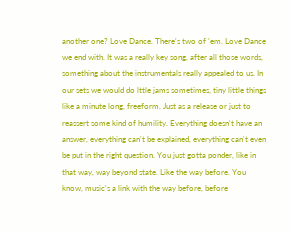another one? Love Dance. There's two of 'em. Love Dance we end with. It was a really key song, after all those words, something about the instrumentals really appealed to us. In our sets we would do lttle jams sometimes, tiny little things like a minute long, freeform. Just as a release or just to reassert some kind of humility. Everything doesn't have an answer, everything can't be explained, everything can't even be put in the right question. You just gotta ponder, like in that way, way beyond state. Like the way before. You know, music's a link with the way before, before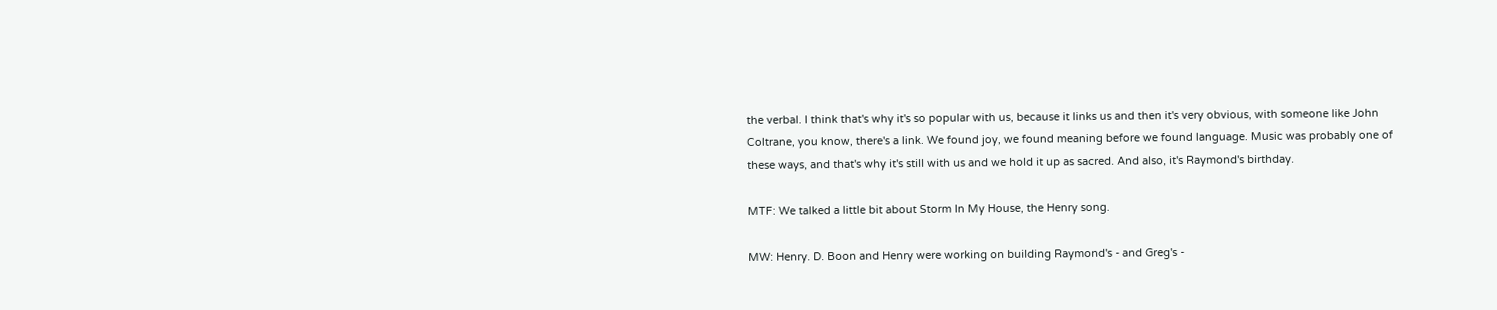the verbal. I think that's why it's so popular with us, because it links us and then it's very obvious, with someone like John Coltrane, you know, there's a link. We found joy, we found meaning before we found language. Music was probably one of these ways, and that's why it's still with us and we hold it up as sacred. And also, it's Raymond's birthday.

MTF: We talked a little bit about Storm In My House, the Henry song.

MW: Henry. D. Boon and Henry were working on building Raymond's - and Greg's -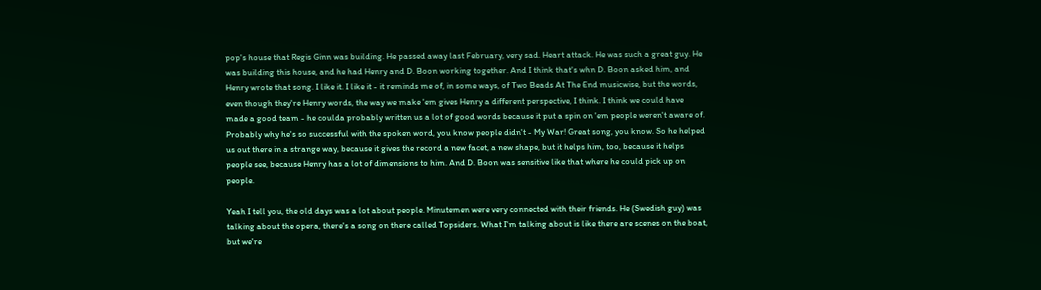pop's house that Regis Ginn was building. He passed away last February, very sad. Heart attack. He was such a great guy. He was building this house, and he had Henry and D. Boon working together. And I think that's whn D. Boon asked him, and Henry wrote that song. I like it. I like it - it reminds me of, in some ways, of Two Beads At The End musicwise, but the words, even though they're Henry words, the way we make 'em gives Henry a different perspective, I think. I think we could have made a good team - he coulda probably written us a lot of good words because it put a spin on 'em people weren't aware of. Probably why he's so successful with the spoken word, you know people didn't - My War! Great song, you know. So he helped us out there in a strange way, because it gives the record a new facet, a new shape, but it helps him, too, because it helps people see, because Henry has a lot of dimensions to him. And D. Boon was sensitive like that where he could pick up on people.

Yeah I tell you, the old days was a lot about people. Minutemen were very connected with their friends. He (Swedish guy) was talking about the opera, there's a song on there called Topsiders. What I'm talking about is like there are scenes on the boat, but we're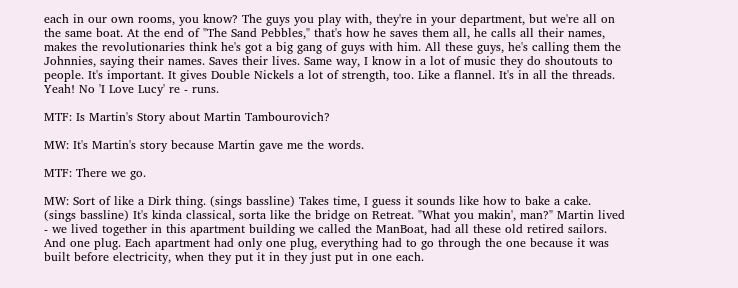each in our own rooms, you know? The guys you play with, they're in your department, but we're all on the same boat. At the end of "The Sand Pebbles," that's how he saves them all, he calls all their names, makes the revolutionaries think he's got a big gang of guys with him. All these guys, he's calling them the Johnnies, saying their names. Saves their lives. Same way, I know in a lot of music they do shoutouts to people. It's important. It gives Double Nickels a lot of strength, too. Like a flannel. It's in all the threads. Yeah! No 'I Love Lucy' re - runs.

MTF: Is Martin's Story about Martin Tambourovich?

MW: It's Martin's story because Martin gave me the words.

MTF: There we go.

MW: Sort of like a Dirk thing. (sings bassline) Takes time, I guess it sounds like how to bake a cake. (sings bassline) It's kinda classical, sorta like the bridge on Retreat. "What you makin', man?" Martin lived - we lived together in this apartment building we called the ManBoat, had all these old retired sailors. And one plug. Each apartment had only one plug, everything had to go through the one because it was built before electricity, when they put it in they just put in one each.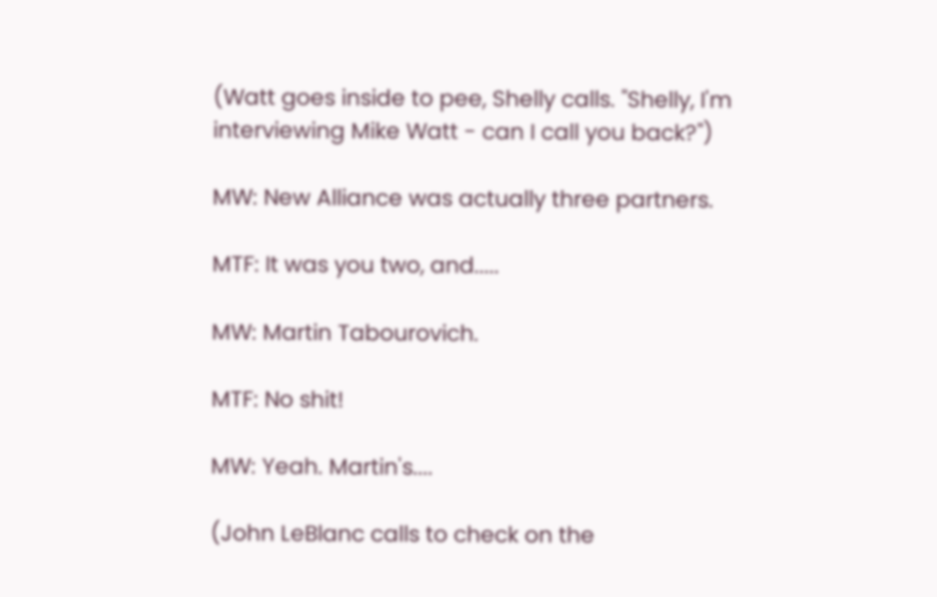(Watt goes inside to pee, Shelly calls. "Shelly, I'm interviewing Mike Watt - can I call you back?")

MW: New Alliance was actually three partners.

MTF: It was you two, and.....

MW: Martin Tabourovich.

MTF: No shit!

MW: Yeah. Martin's....

(John LeBlanc calls to check on the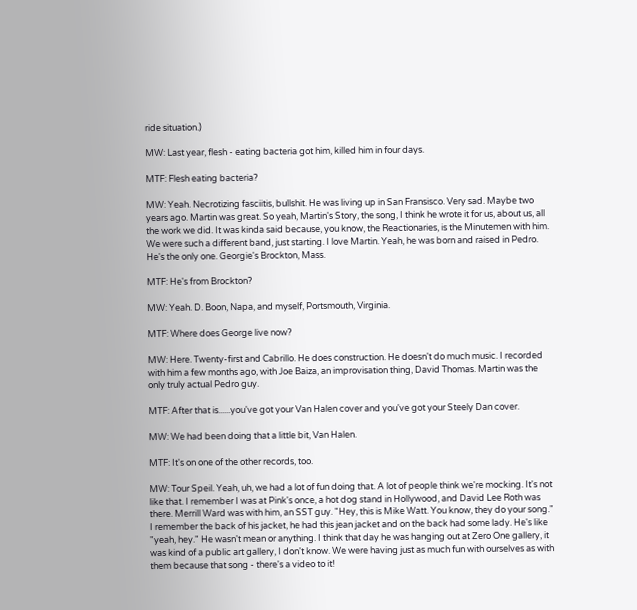ride situation.)

MW: Last year, flesh - eating bacteria got him, killed him in four days.

MTF: Flesh eating bacteria?

MW: Yeah. Necrotizing fasciitis, bullshit. He was living up in San Fransisco. Very sad. Maybe two years ago. Martin was great. So yeah, Martin's Story, the song, I think he wrote it for us, about us, all the work we did. It was kinda said because, you know, the Reactionaries, is the Minutemen with him. We were such a different band, just starting. I love Martin. Yeah, he was born and raised in Pedro. He's the only one. Georgie's Brockton, Mass.

MTF: He's from Brockton?

MW: Yeah. D. Boon, Napa, and myself, Portsmouth, Virginia.

MTF: Where does George live now?

MW: Here. Twenty-first and Cabrillo. He does construction. He doesn't do much music. I recorded with him a few months ago, with Joe Baiza, an improvisation thing, David Thomas. Martin was the only truly actual Pedro guy.

MTF: After that is......you've got your Van Halen cover and you've got your Steely Dan cover.

MW: We had been doing that a little bit, Van Halen.

MTF: It's on one of the other records, too.

MW: Tour Speil. Yeah, uh, we had a lot of fun doing that. A lot of people think we're mocking. It's not like that. I remember I was at Pink's once, a hot dog stand in Hollywood, and David Lee Roth was there. Merrill Ward was with him, an SST guy. "Hey, this is Mike Watt. You know, they do your song." I remember the back of his jacket, he had this jean jacket and on the back had some lady. He's like "yeah, hey." He wasn't mean or anything. I think that day he was hanging out at Zero One gallery, it was kind of a public art gallery, I don't know. We were having just as much fun with ourselves as with them because that song - there's a video to it!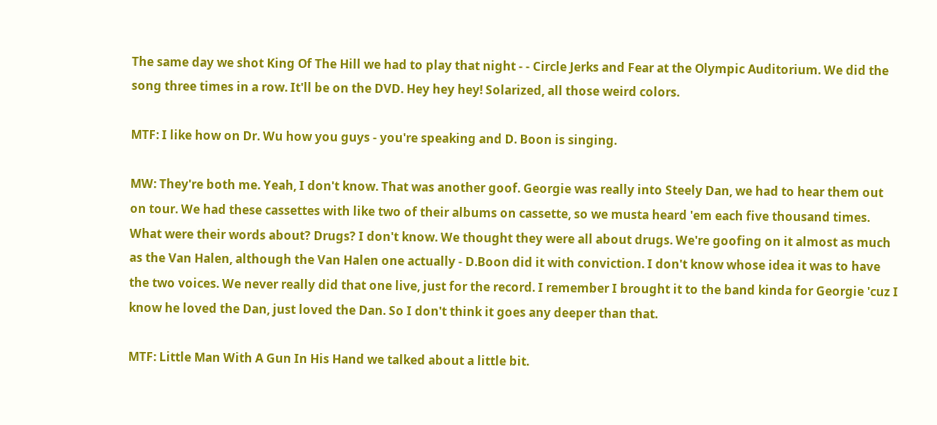The same day we shot King Of The Hill we had to play that night - - Circle Jerks and Fear at the Olympic Auditorium. We did the song three times in a row. It'll be on the DVD. Hey hey hey! Solarized, all those weird colors.

MTF: I like how on Dr. Wu how you guys - you're speaking and D. Boon is singing.

MW: They're both me. Yeah, I don't know. That was another goof. Georgie was really into Steely Dan, we had to hear them out on tour. We had these cassettes with like two of their albums on cassette, so we musta heard 'em each five thousand times. What were their words about? Drugs? I don't know. We thought they were all about drugs. We're goofing on it almost as much as the Van Halen, although the Van Halen one actually - D.Boon did it with conviction. I don't know whose idea it was to have the two voices. We never really did that one live, just for the record. I remember I brought it to the band kinda for Georgie 'cuz I know he loved the Dan, just loved the Dan. So I don't think it goes any deeper than that.

MTF: Little Man With A Gun In His Hand we talked about a little bit.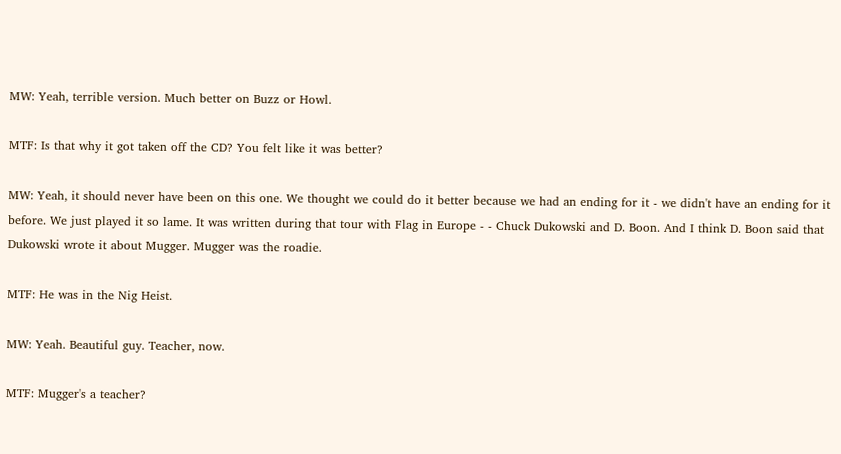MW: Yeah, terrible version. Much better on Buzz or Howl.

MTF: Is that why it got taken off the CD? You felt like it was better?

MW: Yeah, it should never have been on this one. We thought we could do it better because we had an ending for it - we didn't have an ending for it before. We just played it so lame. It was written during that tour with Flag in Europe - - Chuck Dukowski and D. Boon. And I think D. Boon said that Dukowski wrote it about Mugger. Mugger was the roadie.

MTF: He was in the Nig Heist.

MW: Yeah. Beautiful guy. Teacher, now.

MTF: Mugger's a teacher?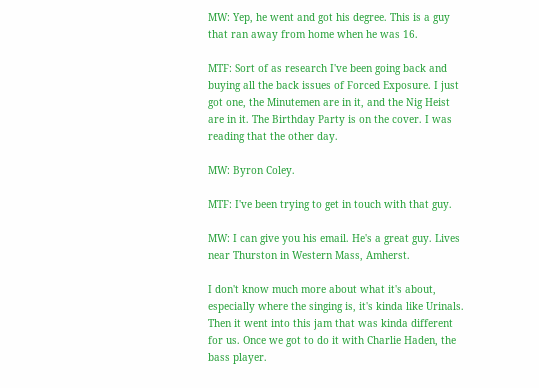MW: Yep, he went and got his degree. This is a guy that ran away from home when he was 16.

MTF: Sort of as research I've been going back and buying all the back issues of Forced Exposure. I just got one, the Minutemen are in it, and the Nig Heist are in it. The Birthday Party is on the cover. I was reading that the other day.

MW: Byron Coley.

MTF: I've been trying to get in touch with that guy.

MW: I can give you his email. He's a great guy. Lives near Thurston in Western Mass, Amherst.

I don't know much more about what it's about, especially where the singing is, it's kinda like Urinals. Then it went into this jam that was kinda different for us. Once we got to do it with Charlie Haden, the bass player.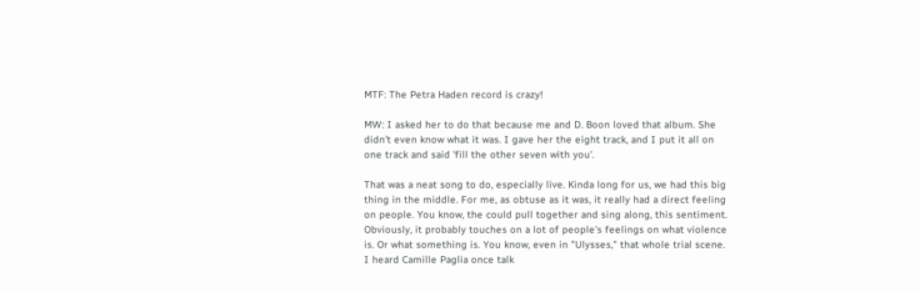MTF: The Petra Haden record is crazy!

MW: I asked her to do that because me and D. Boon loved that album. She didn't even know what it was. I gave her the eight track, and I put it all on one track and said 'fill the other seven with you'.

That was a neat song to do, especially live. Kinda long for us, we had this big thing in the middle. For me, as obtuse as it was, it really had a direct feeling on people. You know, the could pull together and sing along, this sentiment. Obviously, it probably touches on a lot of people's feelings on what violence is. Or what something is. You know, even in "Ulysses," that whole trial scene. I heard Camille Paglia once talk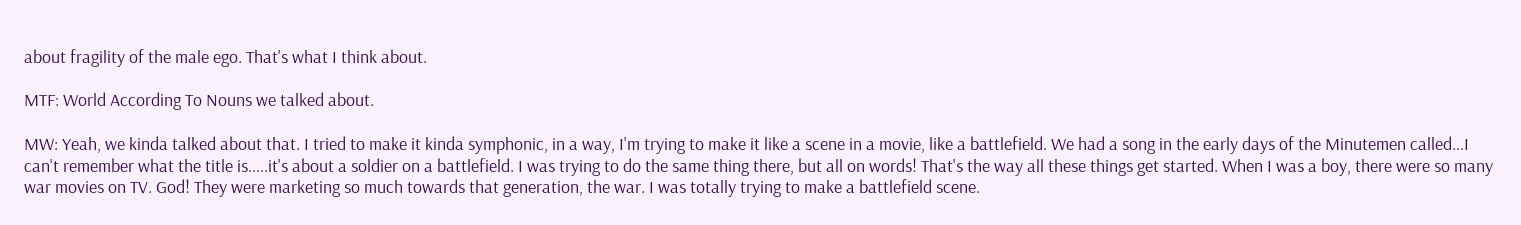about fragility of the male ego. That's what I think about.

MTF: World According To Nouns we talked about.

MW: Yeah, we kinda talked about that. I tried to make it kinda symphonic, in a way, I'm trying to make it like a scene in a movie, like a battlefield. We had a song in the early days of the Minutemen called...I can't remember what the title is.....it's about a soldier on a battlefield. I was trying to do the same thing there, but all on words! That's the way all these things get started. When I was a boy, there were so many war movies on TV. God! They were marketing so much towards that generation, the war. I was totally trying to make a battlefield scene.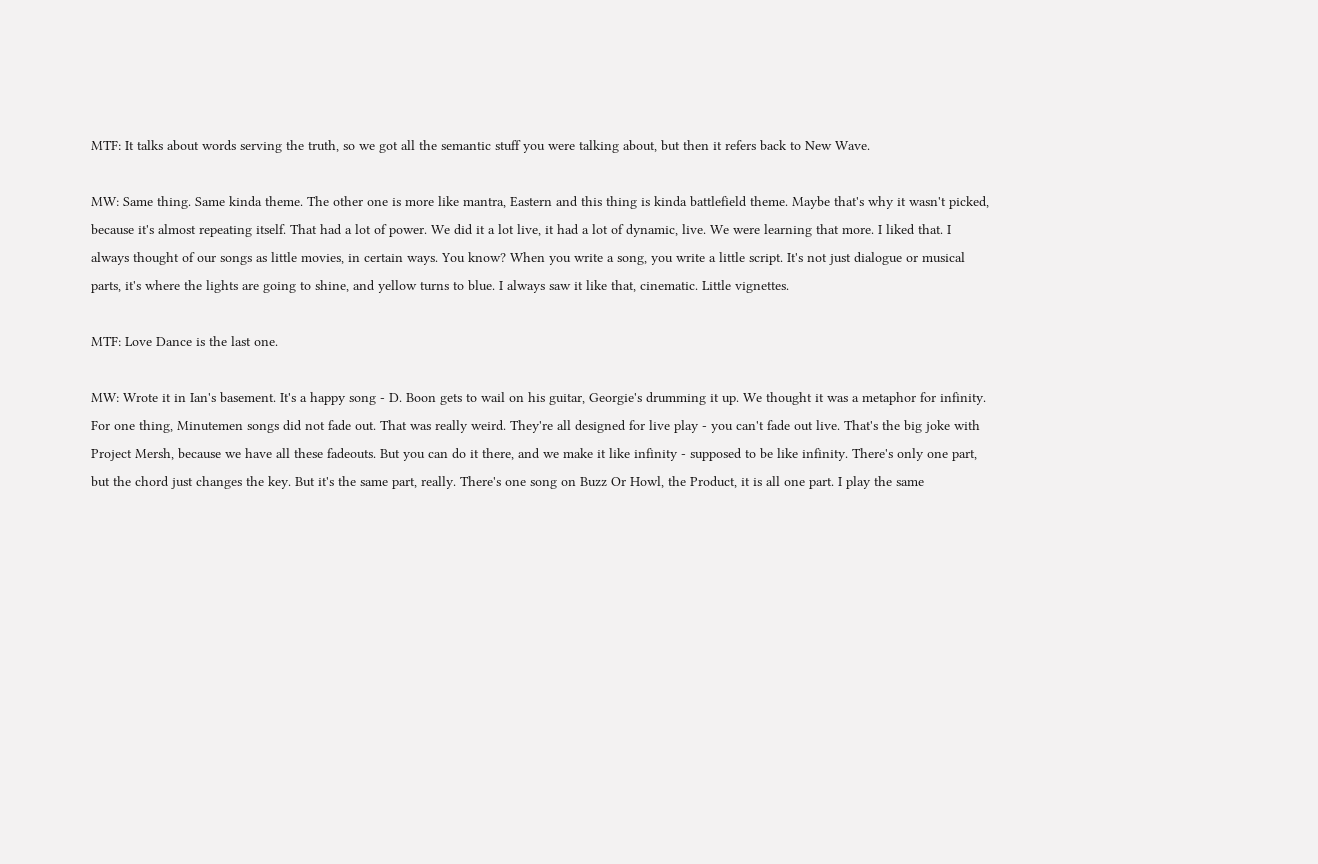MTF: It talks about words serving the truth, so we got all the semantic stuff you were talking about, but then it refers back to New Wave.

MW: Same thing. Same kinda theme. The other one is more like mantra, Eastern and this thing is kinda battlefield theme. Maybe that's why it wasn't picked, because it's almost repeating itself. That had a lot of power. We did it a lot live, it had a lot of dynamic, live. We were learning that more. I liked that. I always thought of our songs as little movies, in certain ways. You know? When you write a song, you write a little script. It's not just dialogue or musical parts, it's where the lights are going to shine, and yellow turns to blue. I always saw it like that, cinematic. Little vignettes.

MTF: Love Dance is the last one.

MW: Wrote it in Ian's basement. It's a happy song - D. Boon gets to wail on his guitar, Georgie's drumming it up. We thought it was a metaphor for infinity. For one thing, Minutemen songs did not fade out. That was really weird. They're all designed for live play - you can't fade out live. That's the big joke with Project Mersh, because we have all these fadeouts. But you can do it there, and we make it like infinity - supposed to be like infinity. There's only one part, but the chord just changes the key. But it's the same part, really. There's one song on Buzz Or Howl, the Product, it is all one part. I play the same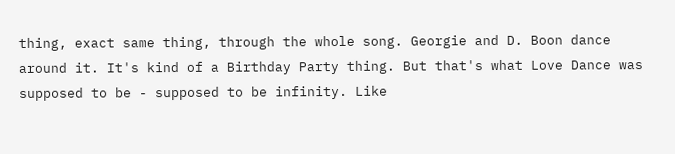thing, exact same thing, through the whole song. Georgie and D. Boon dance around it. It's kind of a Birthday Party thing. But that's what Love Dance was supposed to be - supposed to be infinity. Like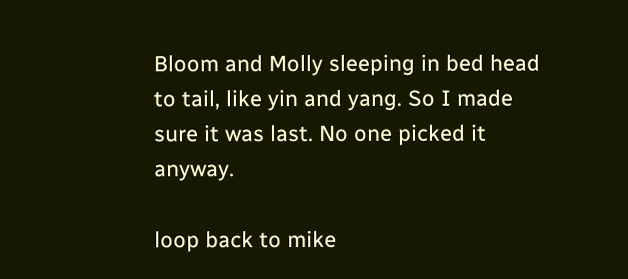Bloom and Molly sleeping in bed head to tail, like yin and yang. So I made sure it was last. No one picked it anyway.

loop back to mike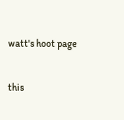watt's hoot page

this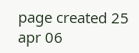page created 25 apr 06